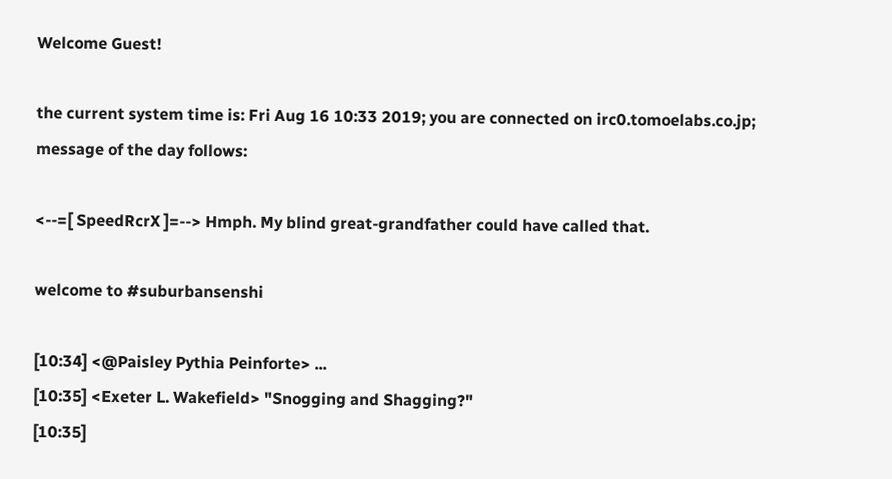Welcome Guest!

the current system time is: Fri Aug 16 10:33 2019; you are connected on irc0.tomoelabs.co.jp; message of the day follows:

<--=[ SpeedRcrX ]=--> Hmph. My blind great-grandfather could have called that.

welcome to #suburbansenshi

[10:34] <@Paisley Pythia Peinforte> ...
[10:35] <Exeter L. Wakefield> "Snogging and Shagging?"
[10:35]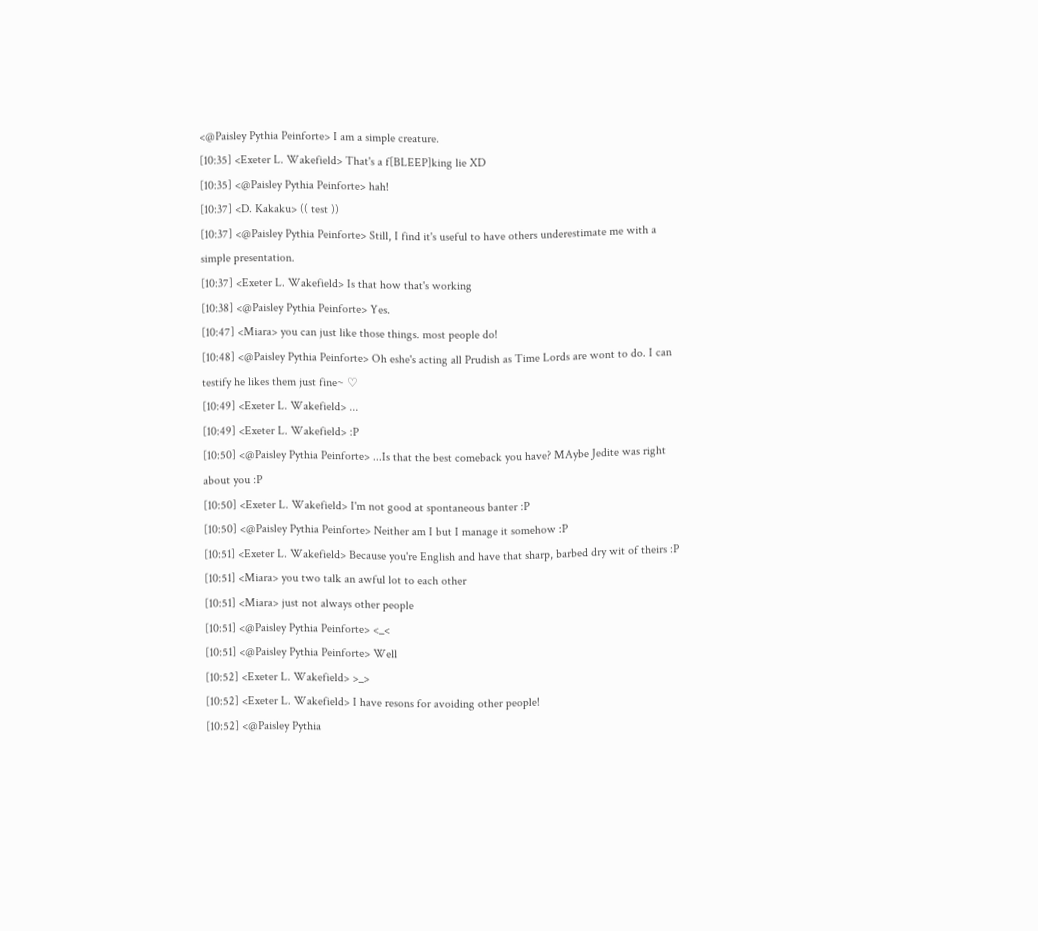<@Paisley Pythia Peinforte> I am a simple creature.
[10:35] <Exeter L. Wakefield> That's a f[BLEEP]king lie XD
[10:35] <@Paisley Pythia Peinforte> hah!
[10:37] <D. Kakaku> (( test ))
[10:37] <@Paisley Pythia Peinforte> Still, I find it's useful to have others underestimate me with a simple presentation.
[10:37] <Exeter L. Wakefield> Is that how that's working
[10:38] <@Paisley Pythia Peinforte> Yes.
[10:47] <Miara> you can just like those things. most people do!
[10:48] <@Paisley Pythia Peinforte> Oh eshe's acting all Prudish as Time Lords are wont to do. I can testify he likes them just fine~ ♡
[10:49] <Exeter L. Wakefield> ...
[10:49] <Exeter L. Wakefield> :P
[10:50] <@Paisley Pythia Peinforte> ...Is that the best comeback you have? MAybe Jedite was right about you :P
[10:50] <Exeter L. Wakefield> I'm not good at spontaneous banter :P
[10:50] <@Paisley Pythia Peinforte> Neither am I but I manage it somehow :P
[10:51] <Exeter L. Wakefield> Because you're English and have that sharp, barbed dry wit of theirs :P
[10:51] <Miara> you two talk an awful lot to each other
[10:51] <Miara> just not always other people
[10:51] <@Paisley Pythia Peinforte> <_<
[10:51] <@Paisley Pythia Peinforte> Well
[10:52] <Exeter L. Wakefield> >_>
[10:52] <Exeter L. Wakefield> I have resons for avoiding other people!
[10:52] <@Paisley Pythia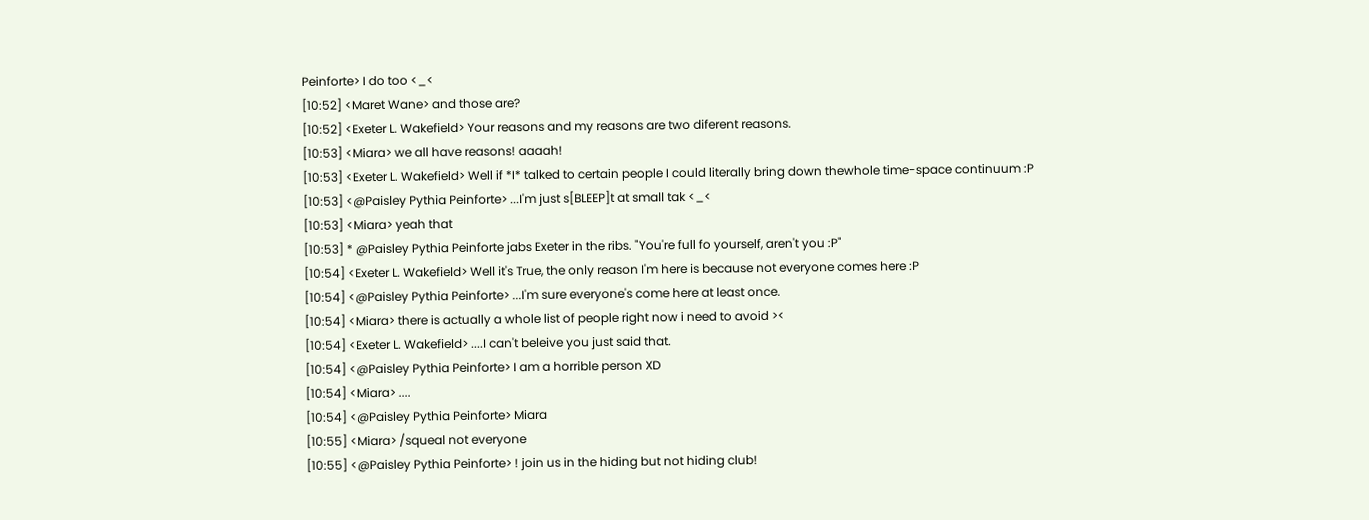Peinforte> I do too <_<
[10:52] <Maret Wane> and those are?
[10:52] <Exeter L. Wakefield> Your reasons and my reasons are two diferent reasons.
[10:53] <Miara> we all have reasons! aaaah!
[10:53] <Exeter L. Wakefield> Well if *I* talked to certain people I could literally bring down thewhole time-space continuum :P
[10:53] <@Paisley Pythia Peinforte> ...I'm just s[BLEEP]t at small tak <_<
[10:53] <Miara> yeah that
[10:53] * @Paisley Pythia Peinforte jabs Exeter in the ribs. "You're full fo yourself, aren't you :P"
[10:54] <Exeter L. Wakefield> Well it's True, the only reason I'm here is because not everyone comes here :P
[10:54] <@Paisley Pythia Peinforte> ...I'm sure everyone's come here at least once.
[10:54] <Miara> there is actually a whole list of people right now i need to avoid ><
[10:54] <Exeter L. Wakefield> ....I can't beleive you just said that.
[10:54] <@Paisley Pythia Peinforte> I am a horrible person XD
[10:54] <Miara> ....
[10:54] <@Paisley Pythia Peinforte> Miara
[10:55] <Miara> /squeal not everyone
[10:55] <@Paisley Pythia Peinforte> ! join us in the hiding but not hiding club!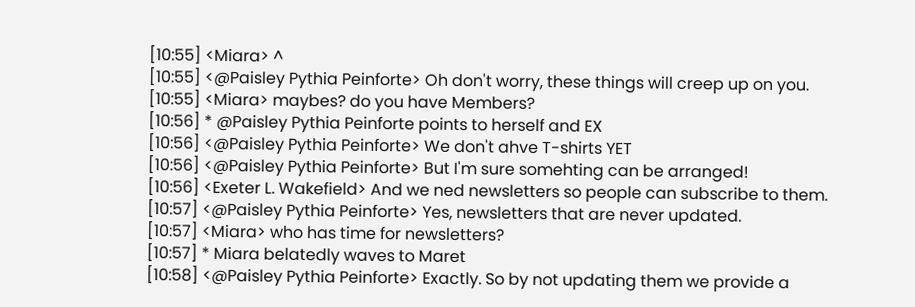[10:55] <Miara> ^
[10:55] <@Paisley Pythia Peinforte> Oh don't worry, these things will creep up on you.
[10:55] <Miara> maybes? do you have Members?
[10:56] * @Paisley Pythia Peinforte points to herself and EX
[10:56] <@Paisley Pythia Peinforte> We don't ahve T-shirts YET
[10:56] <@Paisley Pythia Peinforte> But I'm sure somehting can be arranged!
[10:56] <Exeter L. Wakefield> And we ned newsletters so people can subscribe to them.
[10:57] <@Paisley Pythia Peinforte> Yes, newsletters that are never updated.
[10:57] <Miara> who has time for newsletters?
[10:57] * Miara belatedly waves to Maret
[10:58] <@Paisley Pythia Peinforte> Exactly. So by not updating them we provide a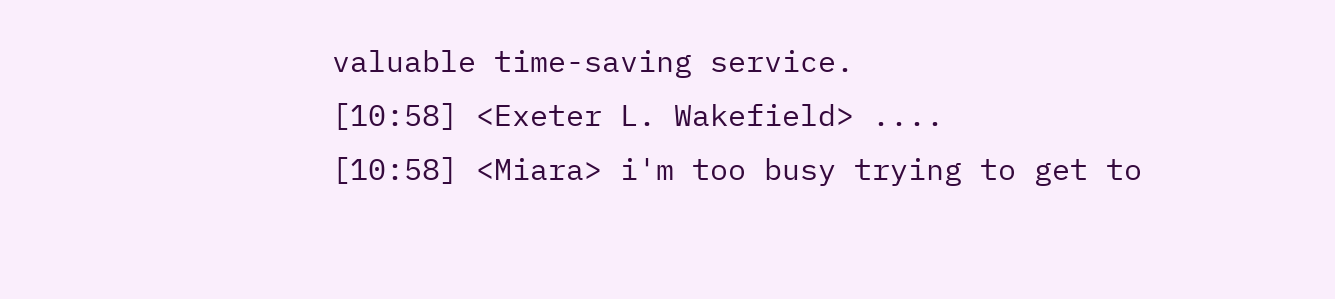valuable time-saving service.
[10:58] <Exeter L. Wakefield> ....
[10:58] <Miara> i'm too busy trying to get to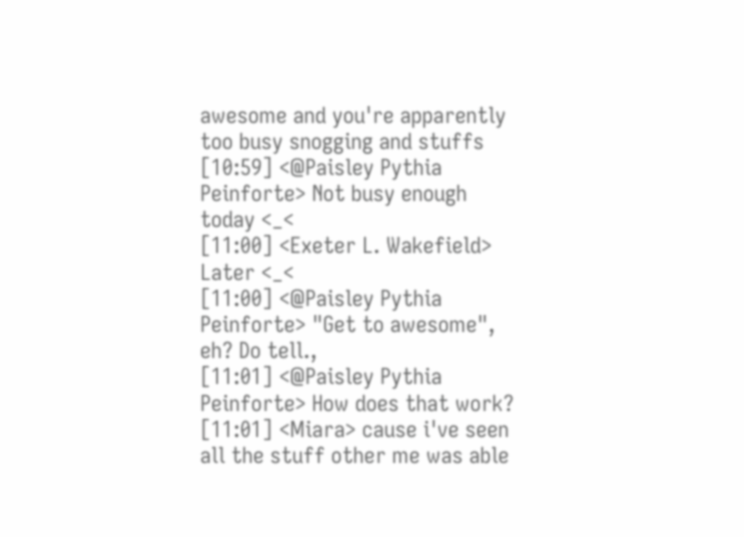awesome and you're apparently too busy snogging and stuffs
[10:59] <@Paisley Pythia Peinforte> Not busy enough today <_<
[11:00] <Exeter L. Wakefield> Later <_<
[11:00] <@Paisley Pythia Peinforte> "Get to awesome", eh? Do tell.,
[11:01] <@Paisley Pythia Peinforte> How does that work?
[11:01] <Miara> cause i've seen all the stuff other me was able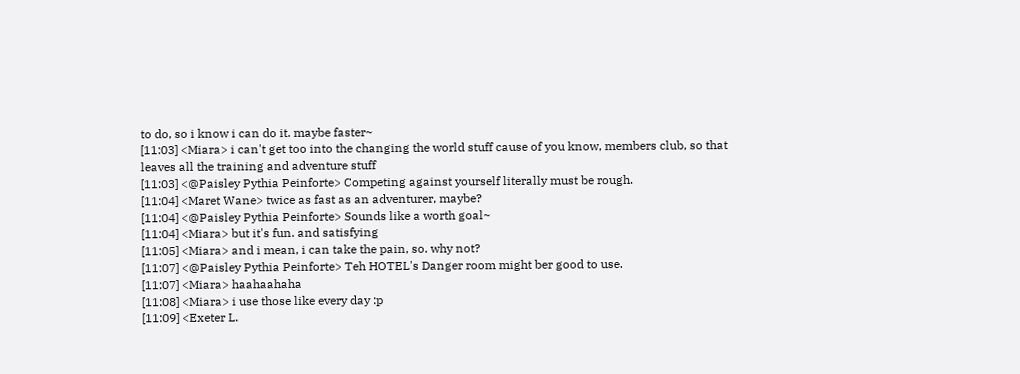to do, so i know i can do it. maybe faster~
[11:03] <Miara> i can't get too into the changing the world stuff cause of you know, members club, so that leaves all the training and adventure stuff
[11:03] <@Paisley Pythia Peinforte> Competing against yourself literally must be rough.
[11:04] <Maret Wane> twice as fast as an adventurer, maybe?
[11:04] <@Paisley Pythia Peinforte> Sounds like a worth goal~
[11:04] <Miara> but it's fun. and satisfying
[11:05] <Miara> and i mean, i can take the pain, so. why not?
[11:07] <@Paisley Pythia Peinforte> Teh HOTEL's Danger room might ber good to use.
[11:07] <Miara> haahaahaha
[11:08] <Miara> i use those like every day :p
[11:09] <Exeter L.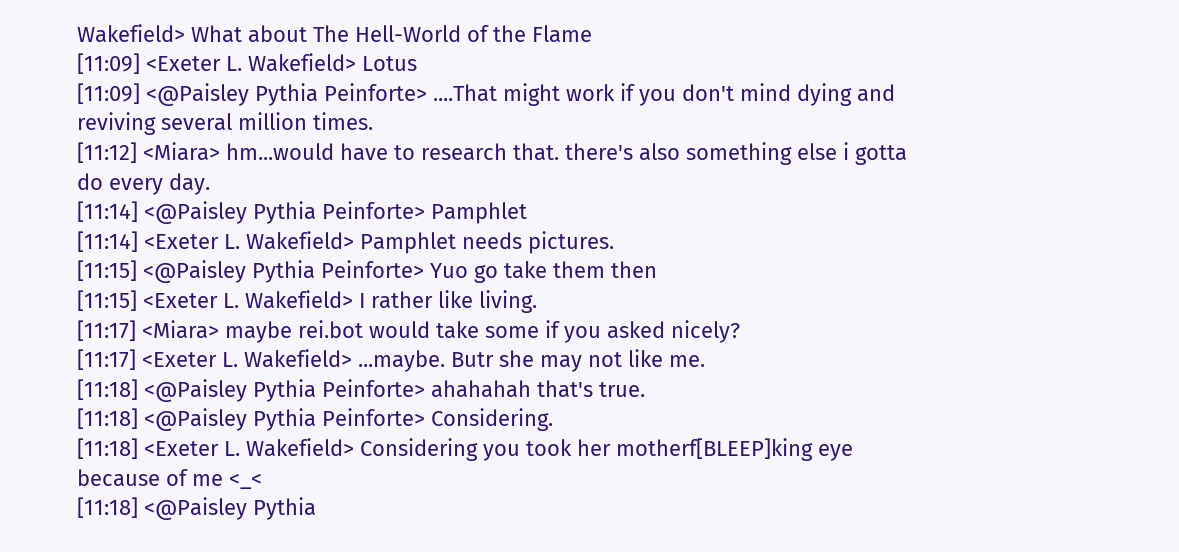Wakefield> What about The Hell-World of the Flame
[11:09] <Exeter L. Wakefield> Lotus
[11:09] <@Paisley Pythia Peinforte> ....That might work if you don't mind dying and reviving several million times.
[11:12] <Miara> hm...would have to research that. there's also something else i gotta do every day.
[11:14] <@Paisley Pythia Peinforte> Pamphlet
[11:14] <Exeter L. Wakefield> Pamphlet needs pictures.
[11:15] <@Paisley Pythia Peinforte> Yuo go take them then
[11:15] <Exeter L. Wakefield> I rather like living.
[11:17] <Miara> maybe rei.bot would take some if you asked nicely?
[11:17] <Exeter L. Wakefield> ...maybe. Butr she may not like me.
[11:18] <@Paisley Pythia Peinforte> ahahahah that's true.
[11:18] <@Paisley Pythia Peinforte> Considering.
[11:18] <Exeter L. Wakefield> Considering you took her motherf[BLEEP]king eye because of me <_<
[11:18] <@Paisley Pythia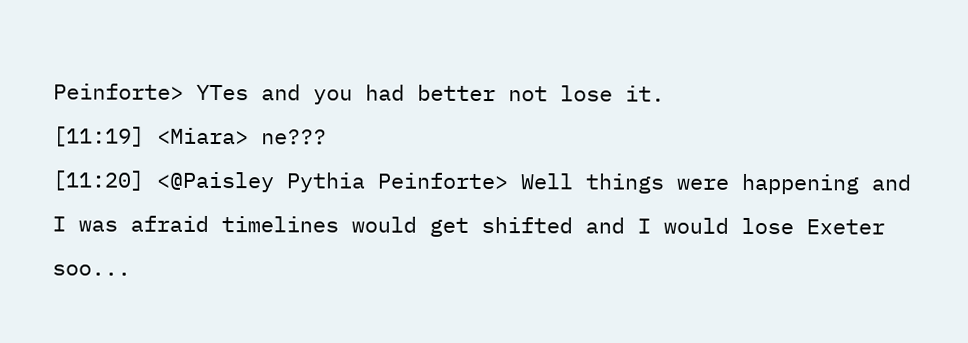Peinforte> YTes and you had better not lose it.
[11:19] <Miara> ne???
[11:20] <@Paisley Pythia Peinforte> Well things were happening and I was afraid timelines would get shifted and I would lose Exeter soo...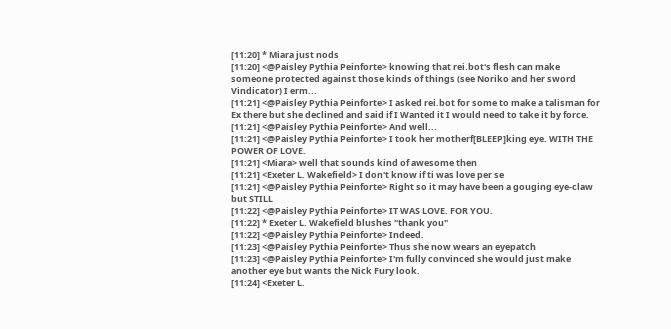[11:20] * Miara just nods
[11:20] <@Paisley Pythia Peinforte> knowing that rei.bot's flesh can make someone protected against those kinds of things (see Noriko and her sword Vindicator) I erm...
[11:21] <@Paisley Pythia Peinforte> I asked rei.bot for some to make a talisman for Ex there but she declined and said if I Wanted it I would need to take it by force.
[11:21] <@Paisley Pythia Peinforte> And well...
[11:21] <@Paisley Pythia Peinforte> I took her motherf[BLEEP]king eye. WITH THE POWER OF LOVE.
[11:21] <Miara> well that sounds kind of awesome then
[11:21] <Exeter L. Wakefield> I don't know if ti was love per se
[11:21] <@Paisley Pythia Peinforte> Right so it may have been a gouging eye-claw but STILL
[11:22] <@Paisley Pythia Peinforte> IT WAS LOVE. FOR YOU.
[11:22] * Exeter L. Wakefield blushes "thank you"
[11:22] <@Paisley Pythia Peinforte> Indeed.
[11:23] <@Paisley Pythia Peinforte> Thus she now wears an eyepatch
[11:23] <@Paisley Pythia Peinforte> I'm fully convinced she would just make another eye but wants the Nick Fury look.
[11:24] <Exeter L.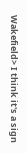Wakefield> I think it's a sign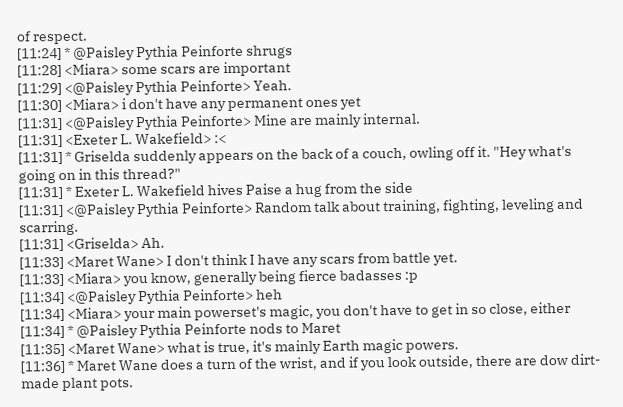of respect.
[11:24] * @Paisley Pythia Peinforte shrugs
[11:28] <Miara> some scars are important
[11:29] <@Paisley Pythia Peinforte> Yeah.
[11:30] <Miara> i don't have any permanent ones yet
[11:31] <@Paisley Pythia Peinforte> Mine are mainly internal.
[11:31] <Exeter L. Wakefield> :<
[11:31] * Griselda suddenly appears on the back of a couch, owling off it. "Hey what's going on in this thread?"
[11:31] * Exeter L. Wakefield hives Paise a hug from the side
[11:31] <@Paisley Pythia Peinforte> Random talk about training, fighting, leveling and scarring.
[11:31] <Griselda> Ah.
[11:33] <Maret Wane> I don't think I have any scars from battle yet.
[11:33] <Miara> you know, generally being fierce badasses :p
[11:34] <@Paisley Pythia Peinforte> heh
[11:34] <Miara> your main powerset's magic, you don't have to get in so close, either
[11:34] * @Paisley Pythia Peinforte nods to Maret
[11:35] <Maret Wane> what is true, it's mainly Earth magic powers.
[11:36] * Maret Wane does a turn of the wrist, and if you look outside, there are dow dirt-made plant pots.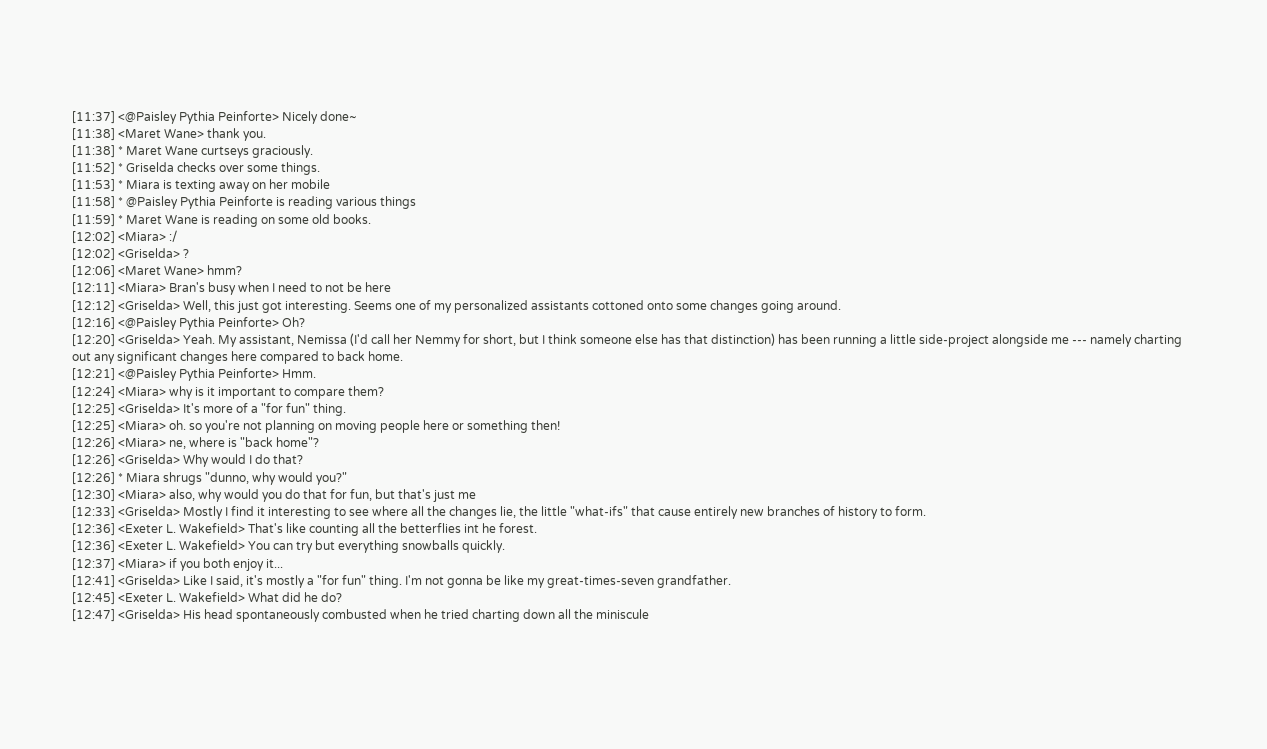[11:37] <@Paisley Pythia Peinforte> Nicely done~
[11:38] <Maret Wane> thank you.
[11:38] * Maret Wane curtseys graciously.
[11:52] * Griselda checks over some things.
[11:53] * Miara is texting away on her mobile
[11:58] * @Paisley Pythia Peinforte is reading various things
[11:59] * Maret Wane is reading on some old books.
[12:02] <Miara> :/
[12:02] <Griselda> ?
[12:06] <Maret Wane> hmm?
[12:11] <Miara> Bran's busy when I need to not be here
[12:12] <Griselda> Well, this just got interesting. Seems one of my personalized assistants cottoned onto some changes going around.
[12:16] <@Paisley Pythia Peinforte> Oh?
[12:20] <Griselda> Yeah. My assistant, Nemissa (I'd call her Nemmy for short, but I think someone else has that distinction) has been running a little side-project alongside me --- namely charting out any significant changes here compared to back home.
[12:21] <@Paisley Pythia Peinforte> Hmm.
[12:24] <Miara> why is it important to compare them?
[12:25] <Griselda> It's more of a "for fun" thing.
[12:25] <Miara> oh. so you're not planning on moving people here or something then!
[12:26] <Miara> ne, where is "back home"?
[12:26] <Griselda> Why would I do that?
[12:26] * Miara shrugs "dunno, why would you?"
[12:30] <Miara> also, why would you do that for fun, but that's just me
[12:33] <Griselda> Mostly I find it interesting to see where all the changes lie, the little "what-ifs" that cause entirely new branches of history to form.
[12:36] <Exeter L. Wakefield> That's like counting all the betterflies int he forest.
[12:36] <Exeter L. Wakefield> You can try but everything snowballs quickly.
[12:37] <Miara> if you both enjoy it...
[12:41] <Griselda> Like I said, it's mostly a "for fun" thing. I'm not gonna be like my great-times-seven grandfather.
[12:45] <Exeter L. Wakefield> What did he do?
[12:47] <Griselda> His head spontaneously combusted when he tried charting down all the miniscule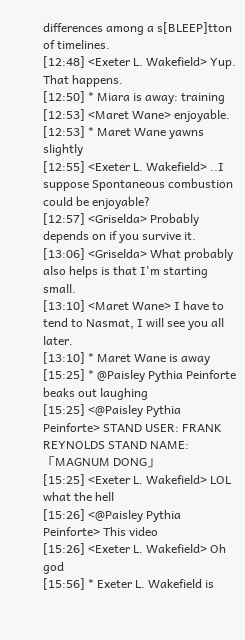differences among a s[BLEEP]tton of timelines.
[12:48] <Exeter L. Wakefield> Yup. That happens.
[12:50] * Miara is away: training
[12:53] <Maret Wane> enjoyable.
[12:53] * Maret Wane yawns slightly
[12:55] <Exeter L. Wakefield> ..I suppose Spontaneous combustion could be enjoyable?
[12:57] <Griselda> Probably depends on if you survive it.
[13:06] <Griselda> What probably also helps is that I'm starting small.
[13:10] <Maret Wane> I have to tend to Nasmat, I will see you all later.
[13:10] * Maret Wane is away
[15:25] * @Paisley Pythia Peinforte beaks out laughing
[15:25] <@Paisley Pythia Peinforte> STAND USER: FRANK REYNOLDS STAND NAME: 「MAGNUM DONG」
[15:25] <Exeter L. Wakefield> LOL what the hell
[15:26] <@Paisley Pythia Peinforte> This video
[15:26] <Exeter L. Wakefield> Oh god
[15:56] * Exeter L. Wakefield is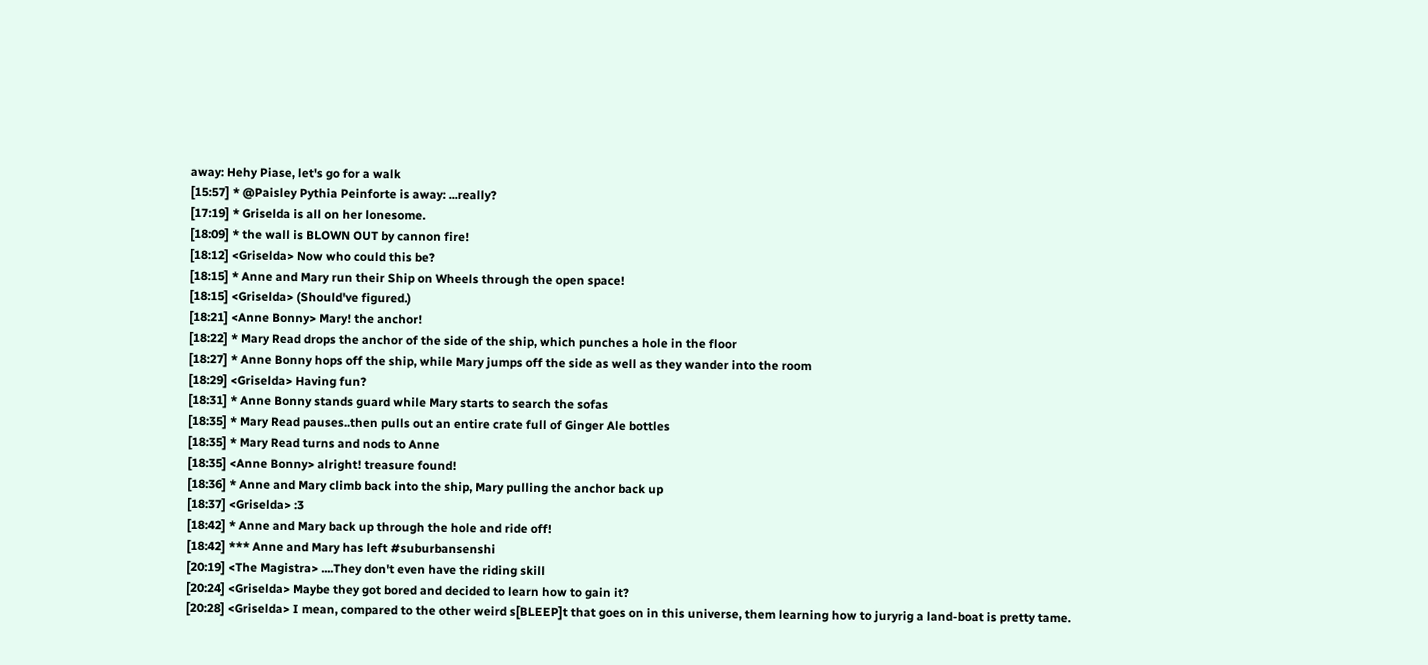away: Hehy Piase, let's go for a walk
[15:57] * @Paisley Pythia Peinforte is away: ...really?
[17:19] * Griselda is all on her lonesome.
[18:09] * the wall is BLOWN OUT by cannon fire!
[18:12] <Griselda> Now who could this be?
[18:15] * Anne and Mary run their Ship on Wheels through the open space!
[18:15] <Griselda> (Should've figured.)
[18:21] <Anne Bonny> Mary! the anchor!
[18:22] * Mary Read drops the anchor of the side of the ship, which punches a hole in the floor
[18:27] * Anne Bonny hops off the ship, while Mary jumps off the side as well as they wander into the room
[18:29] <Griselda> Having fun?
[18:31] * Anne Bonny stands guard while Mary starts to search the sofas
[18:35] * Mary Read pauses..then pulls out an entire crate full of Ginger Ale bottles
[18:35] * Mary Read turns and nods to Anne
[18:35] <Anne Bonny> alright! treasure found!
[18:36] * Anne and Mary climb back into the ship, Mary pulling the anchor back up
[18:37] <Griselda> :3
[18:42] * Anne and Mary back up through the hole and ride off!
[18:42] *** Anne and Mary has left #suburbansenshi
[20:19] <The Magistra> ....They don't even have the riding skill
[20:24] <Griselda> Maybe they got bored and decided to learn how to gain it?
[20:28] <Griselda> I mean, compared to the other weird s[BLEEP]t that goes on in this universe, them learning how to juryrig a land-boat is pretty tame.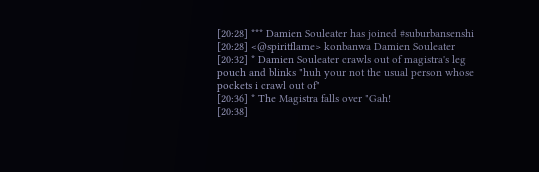[20:28] *** Damien Souleater has joined #suburbansenshi
[20:28] <@spiritflame> konbanwa Damien Souleater
[20:32] * Damien Souleater crawls out of magistra's leg pouch and blinks "huh your not the usual person whose pockets i crawl out of"
[20:36] * The Magistra falls over "Gah!
[20:38]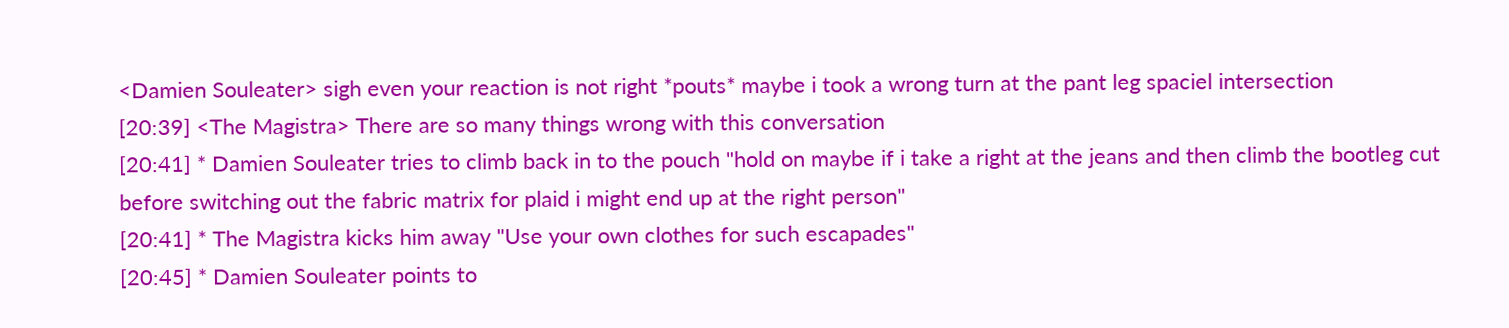<Damien Souleater> sigh even your reaction is not right *pouts* maybe i took a wrong turn at the pant leg spaciel intersection
[20:39] <The Magistra> There are so many things wrong with this conversation
[20:41] * Damien Souleater tries to climb back in to the pouch "hold on maybe if i take a right at the jeans and then climb the bootleg cut before switching out the fabric matrix for plaid i might end up at the right person"
[20:41] * The Magistra kicks him away "Use your own clothes for such escapades"
[20:45] * Damien Souleater points to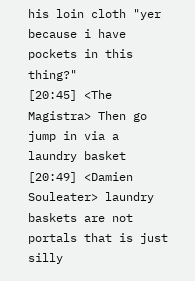his loin cloth "yer because i have pockets in this thing?"
[20:45] <The Magistra> Then go jump in via a laundry basket
[20:49] <Damien Souleater> laundry baskets are not portals that is just silly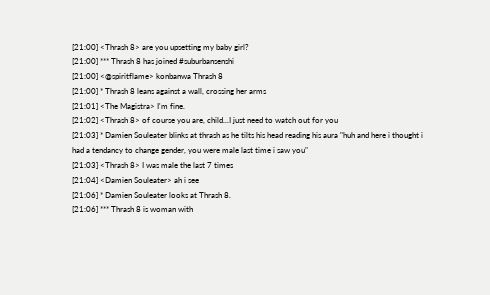[21:00] <Thrash 8> are you upsetting my baby girl?
[21:00] *** Thrash 8 has joined #suburbansenshi
[21:00] <@spiritflame> konbanwa Thrash 8
[21:00] * Thrash 8 leans against a wall, crossing her arms
[21:01] <The Magistra> I'm fine.
[21:02] <Thrash 8> of course you are, child...I just need to watch out for you
[21:03] * Damien Souleater blinks at thrash as he tilts his head reading his aura "huh and here i thought i had a tendancy to change gender, you were male last time i saw you"
[21:03] <Thrash 8> I was male the last 7 times
[21:04] <Damien Souleater> ah i see
[21:06] * Damien Souleater looks at Thrash 8.
[21:06] *** Thrash 8 is woman with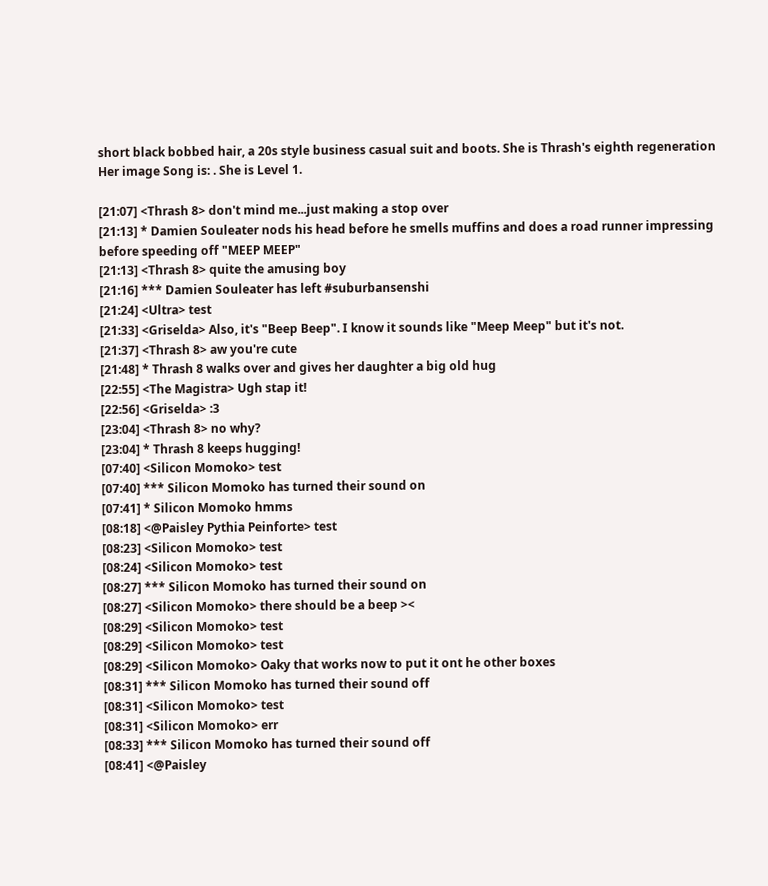short black bobbed hair, a 20s style business casual suit and boots. She is Thrash's eighth regeneration
Her image Song is: . She is Level 1.

[21:07] <Thrash 8> don't mind me...just making a stop over
[21:13] * Damien Souleater nods his head before he smells muffins and does a road runner impressing before speeding off "MEEP MEEP"
[21:13] <Thrash 8> quite the amusing boy
[21:16] *** Damien Souleater has left #suburbansenshi
[21:24] <Ultra> test
[21:33] <Griselda> Also, it's "Beep Beep". I know it sounds like "Meep Meep" but it's not.
[21:37] <Thrash 8> aw you're cute
[21:48] * Thrash 8 walks over and gives her daughter a big old hug
[22:55] <The Magistra> Ugh stap it!
[22:56] <Griselda> :3
[23:04] <Thrash 8> no why?
[23:04] * Thrash 8 keeps hugging!
[07:40] <Silicon Momoko> test
[07:40] *** Silicon Momoko has turned their sound on
[07:41] * Silicon Momoko hmms
[08:18] <@Paisley Pythia Peinforte> test
[08:23] <Silicon Momoko> test
[08:24] <Silicon Momoko> test
[08:27] *** Silicon Momoko has turned their sound on
[08:27] <Silicon Momoko> there should be a beep ><
[08:29] <Silicon Momoko> test
[08:29] <Silicon Momoko> test
[08:29] <Silicon Momoko> Oaky that works now to put it ont he other boxes
[08:31] *** Silicon Momoko has turned their sound off
[08:31] <Silicon Momoko> test
[08:31] <Silicon Momoko> err
[08:33] *** Silicon Momoko has turned their sound off
[08:41] <@Paisley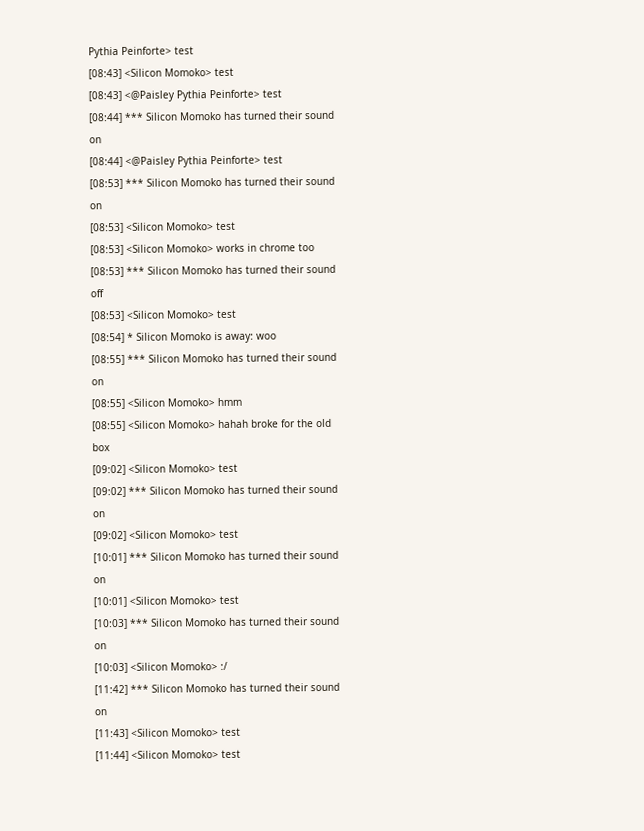Pythia Peinforte> test
[08:43] <Silicon Momoko> test
[08:43] <@Paisley Pythia Peinforte> test
[08:44] *** Silicon Momoko has turned their sound on
[08:44] <@Paisley Pythia Peinforte> test
[08:53] *** Silicon Momoko has turned their sound on
[08:53] <Silicon Momoko> test
[08:53] <Silicon Momoko> works in chrome too
[08:53] *** Silicon Momoko has turned their sound off
[08:53] <Silicon Momoko> test
[08:54] * Silicon Momoko is away: woo
[08:55] *** Silicon Momoko has turned their sound on
[08:55] <Silicon Momoko> hmm
[08:55] <Silicon Momoko> hahah broke for the old box
[09:02] <Silicon Momoko> test
[09:02] *** Silicon Momoko has turned their sound on
[09:02] <Silicon Momoko> test
[10:01] *** Silicon Momoko has turned their sound on
[10:01] <Silicon Momoko> test
[10:03] *** Silicon Momoko has turned their sound on
[10:03] <Silicon Momoko> :/
[11:42] *** Silicon Momoko has turned their sound on
[11:43] <Silicon Momoko> test
[11:44] <Silicon Momoko> test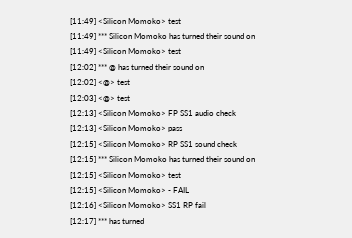[11:49] <Silicon Momoko> test
[11:49] *** Silicon Momoko has turned their sound on
[11:49] <Silicon Momoko> test
[12:02] *** @ has turned their sound on
[12:02] <@> test
[12:03] <@> test
[12:13] <Silicon Momoko> FP SS1 audio check
[12:13] <Silicon Momoko> pass
[12:15] <Silicon Momoko> RP SS1 sound check
[12:15] *** Silicon Momoko has turned their sound on
[12:15] <Silicon Momoko> test
[12:15] <Silicon Momoko> - FAIL
[12:16] <Silicon Momoko> SS1 RP fail
[12:17] *** has turned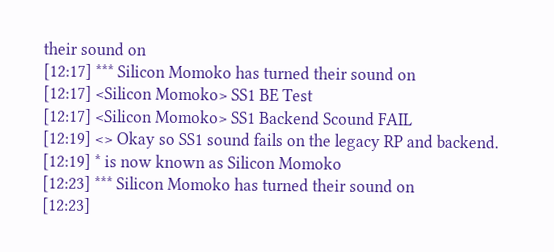their sound on
[12:17] *** Silicon Momoko has turned their sound on
[12:17] <Silicon Momoko> SS1 BE Test
[12:17] <Silicon Momoko> SS1 Backend Scound FAIL
[12:19] <> Okay so SS1 sound fails on the legacy RP and backend.
[12:19] * is now known as Silicon Momoko
[12:23] *** Silicon Momoko has turned their sound on
[12:23]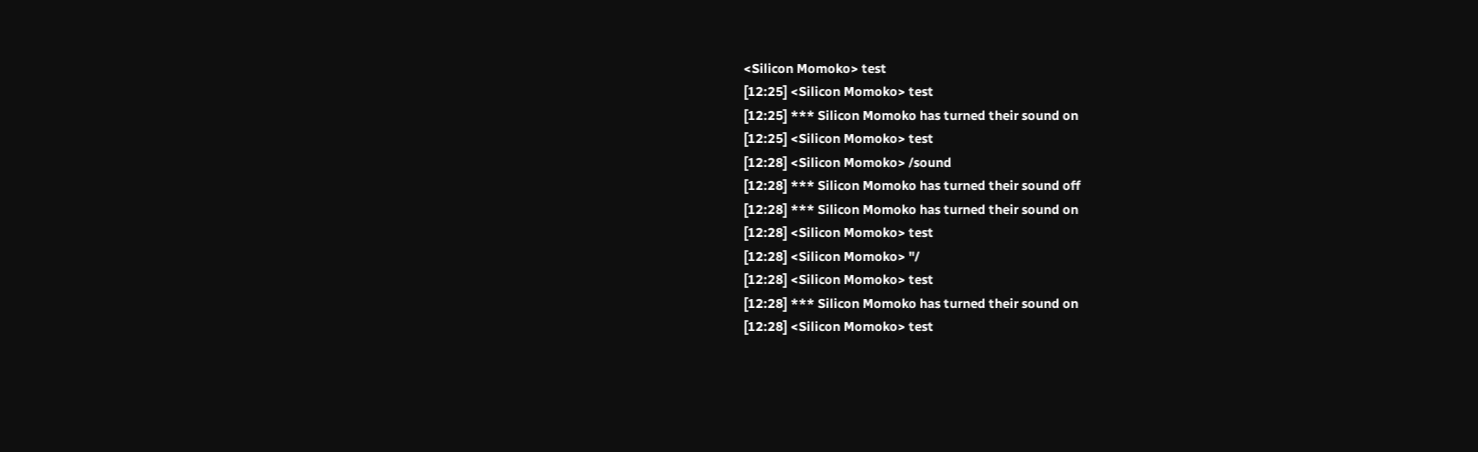<Silicon Momoko> test
[12:25] <Silicon Momoko> test
[12:25] *** Silicon Momoko has turned their sound on
[12:25] <Silicon Momoko> test
[12:28] <Silicon Momoko> /sound
[12:28] *** Silicon Momoko has turned their sound off
[12:28] *** Silicon Momoko has turned their sound on
[12:28] <Silicon Momoko> test
[12:28] <Silicon Momoko> "/
[12:28] <Silicon Momoko> test
[12:28] *** Silicon Momoko has turned their sound on
[12:28] <Silicon Momoko> test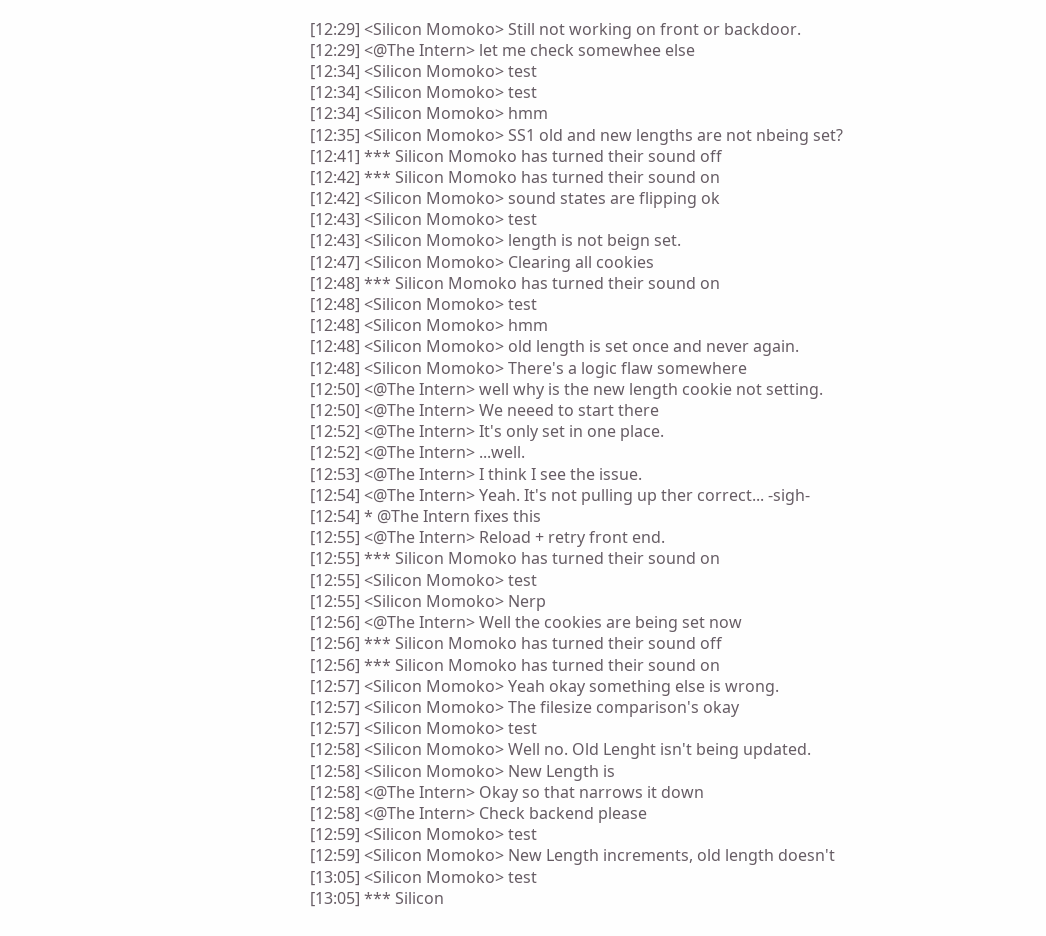[12:29] <Silicon Momoko> Still not working on front or backdoor.
[12:29] <@The Intern> let me check somewhee else
[12:34] <Silicon Momoko> test
[12:34] <Silicon Momoko> test
[12:34] <Silicon Momoko> hmm
[12:35] <Silicon Momoko> SS1 old and new lengths are not nbeing set?
[12:41] *** Silicon Momoko has turned their sound off
[12:42] *** Silicon Momoko has turned their sound on
[12:42] <Silicon Momoko> sound states are flipping ok
[12:43] <Silicon Momoko> test
[12:43] <Silicon Momoko> length is not beign set.
[12:47] <Silicon Momoko> Clearing all cookies
[12:48] *** Silicon Momoko has turned their sound on
[12:48] <Silicon Momoko> test
[12:48] <Silicon Momoko> hmm
[12:48] <Silicon Momoko> old length is set once and never again.
[12:48] <Silicon Momoko> There's a logic flaw somewhere
[12:50] <@The Intern> well why is the new length cookie not setting.
[12:50] <@The Intern> We neeed to start there
[12:52] <@The Intern> It's only set in one place.
[12:52] <@The Intern> ...well.
[12:53] <@The Intern> I think I see the issue.
[12:54] <@The Intern> Yeah. It's not pulling up ther correct... -sigh-
[12:54] * @The Intern fixes this
[12:55] <@The Intern> Reload + retry front end.
[12:55] *** Silicon Momoko has turned their sound on
[12:55] <Silicon Momoko> test
[12:55] <Silicon Momoko> Nerp
[12:56] <@The Intern> Well the cookies are being set now
[12:56] *** Silicon Momoko has turned their sound off
[12:56] *** Silicon Momoko has turned their sound on
[12:57] <Silicon Momoko> Yeah okay something else is wrong.
[12:57] <Silicon Momoko> The filesize comparison's okay
[12:57] <Silicon Momoko> test
[12:58] <Silicon Momoko> Well no. Old Lenght isn't being updated.
[12:58] <Silicon Momoko> New Length is
[12:58] <@The Intern> Okay so that narrows it down
[12:58] <@The Intern> Check backend please
[12:59] <Silicon Momoko> test
[12:59] <Silicon Momoko> New Length increments, old length doesn't
[13:05] <Silicon Momoko> test
[13:05] *** Silicon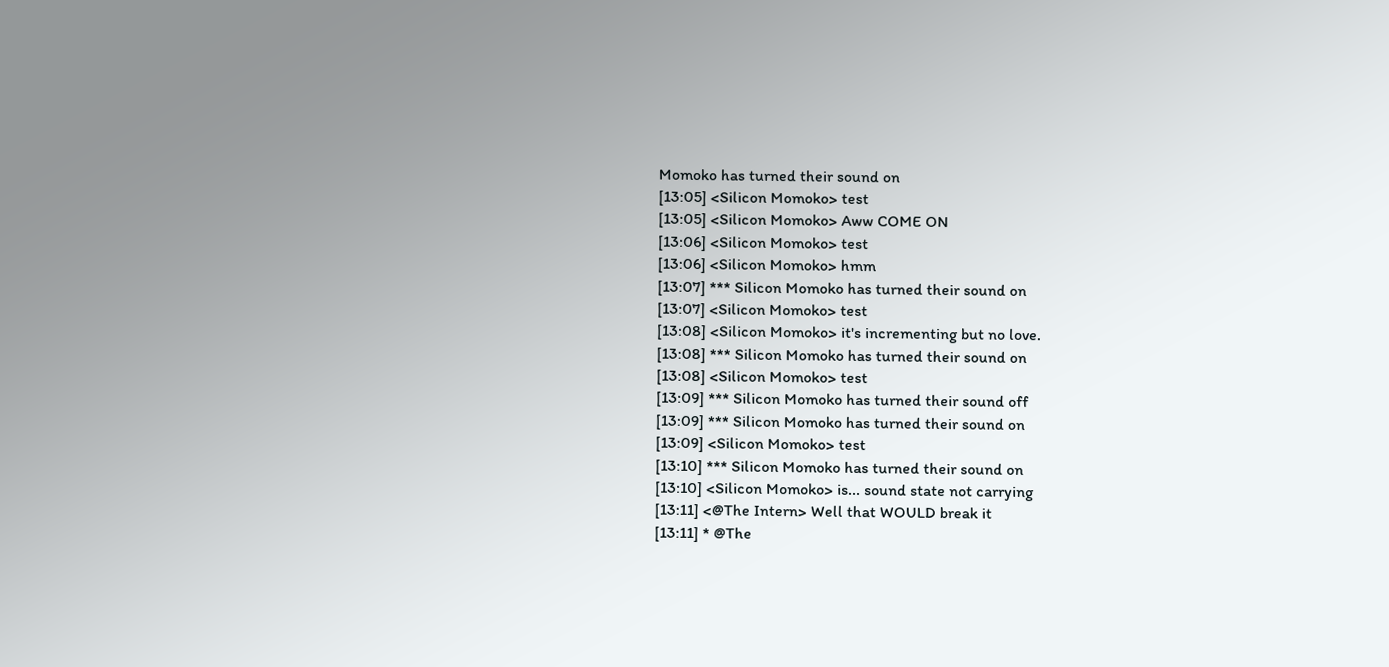Momoko has turned their sound on
[13:05] <Silicon Momoko> test
[13:05] <Silicon Momoko> Aww COME ON
[13:06] <Silicon Momoko> test
[13:06] <Silicon Momoko> hmm
[13:07] *** Silicon Momoko has turned their sound on
[13:07] <Silicon Momoko> test
[13:08] <Silicon Momoko> it's incrementing but no love.
[13:08] *** Silicon Momoko has turned their sound on
[13:08] <Silicon Momoko> test
[13:09] *** Silicon Momoko has turned their sound off
[13:09] *** Silicon Momoko has turned their sound on
[13:09] <Silicon Momoko> test
[13:10] *** Silicon Momoko has turned their sound on
[13:10] <Silicon Momoko> is... sound state not carrying
[13:11] <@The Intern> Well that WOULD break it
[13:11] * @The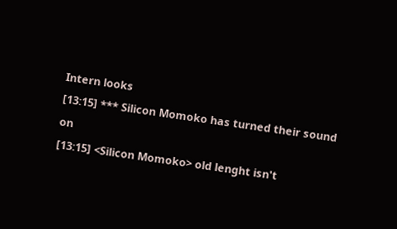Intern looks
[13:15] *** Silicon Momoko has turned their sound on
[13:15] <Silicon Momoko> old lenght isn't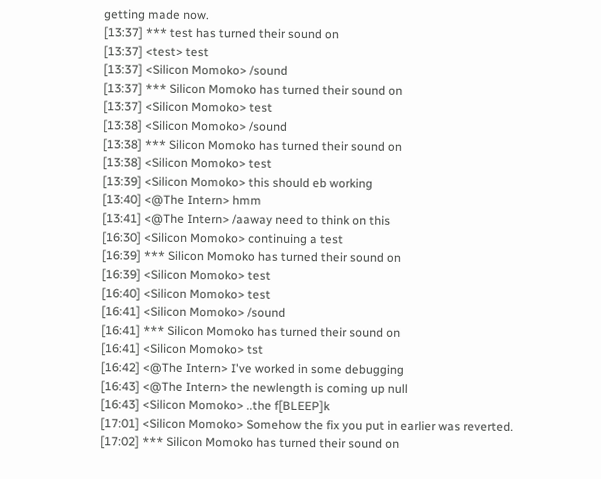getting made now.
[13:37] *** test has turned their sound on
[13:37] <test> test
[13:37] <Silicon Momoko> /sound
[13:37] *** Silicon Momoko has turned their sound on
[13:37] <Silicon Momoko> test
[13:38] <Silicon Momoko> /sound
[13:38] *** Silicon Momoko has turned their sound on
[13:38] <Silicon Momoko> test
[13:39] <Silicon Momoko> this should eb working
[13:40] <@The Intern> hmm
[13:41] <@The Intern> /aaway need to think on this
[16:30] <Silicon Momoko> continuing a test
[16:39] *** Silicon Momoko has turned their sound on
[16:39] <Silicon Momoko> test
[16:40] <Silicon Momoko> test
[16:41] <Silicon Momoko> /sound
[16:41] *** Silicon Momoko has turned their sound on
[16:41] <Silicon Momoko> tst
[16:42] <@The Intern> I've worked in some debugging
[16:43] <@The Intern> the newlength is coming up null
[16:43] <Silicon Momoko> ..the f[BLEEP]k
[17:01] <Silicon Momoko> Somehow the fix you put in earlier was reverted.
[17:02] *** Silicon Momoko has turned their sound on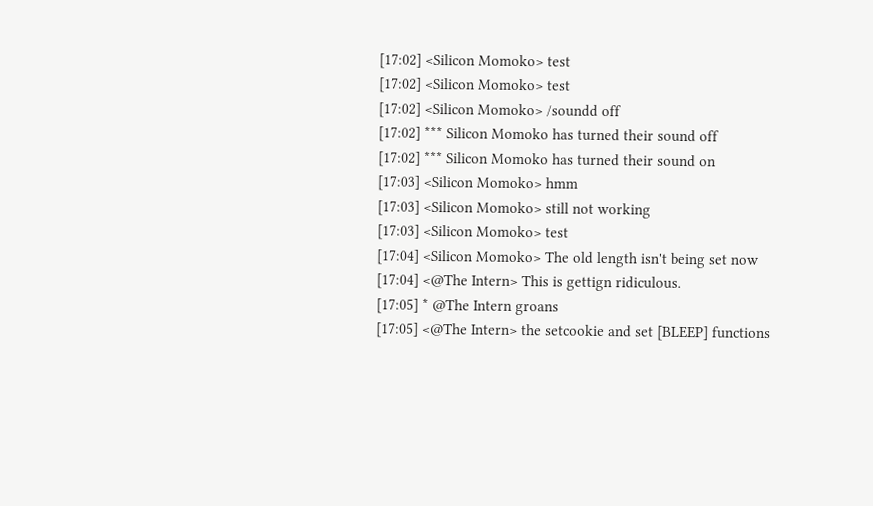[17:02] <Silicon Momoko> test
[17:02] <Silicon Momoko> test
[17:02] <Silicon Momoko> /soundd off
[17:02] *** Silicon Momoko has turned their sound off
[17:02] *** Silicon Momoko has turned their sound on
[17:03] <Silicon Momoko> hmm
[17:03] <Silicon Momoko> still not working
[17:03] <Silicon Momoko> test
[17:04] <Silicon Momoko> The old length isn't being set now
[17:04] <@The Intern> This is gettign ridiculous.
[17:05] * @The Intern groans
[17:05] <@The Intern> the setcookie and set [BLEEP] functions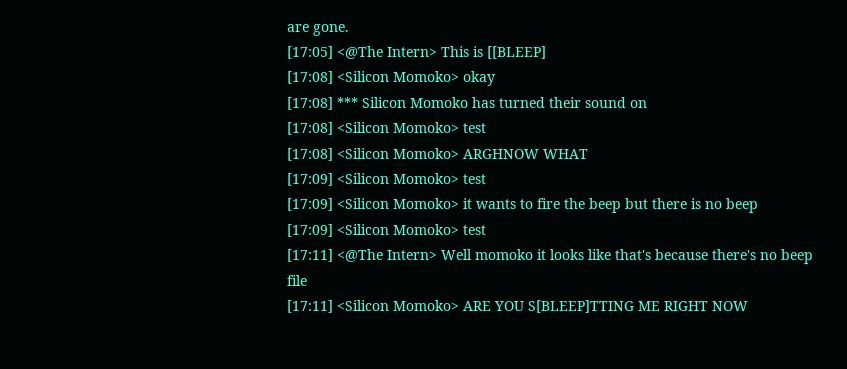are gone.
[17:05] <@The Intern> This is [[BLEEP]
[17:08] <Silicon Momoko> okay
[17:08] *** Silicon Momoko has turned their sound on
[17:08] <Silicon Momoko> test
[17:08] <Silicon Momoko> ARGHNOW WHAT
[17:09] <Silicon Momoko> test
[17:09] <Silicon Momoko> it wants to fire the beep but there is no beep
[17:09] <Silicon Momoko> test
[17:11] <@The Intern> Well momoko it looks like that's because there's no beep file
[17:11] <Silicon Momoko> ARE YOU S[BLEEP]TTING ME RIGHT NOW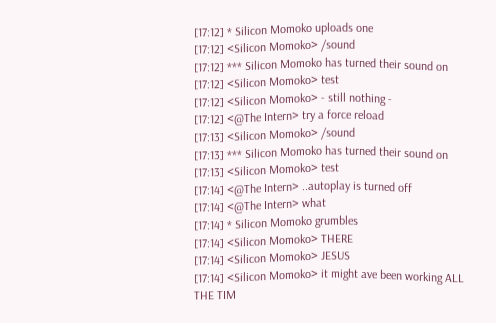[17:12] * Silicon Momoko uploads one
[17:12] <Silicon Momoko> /sound
[17:12] *** Silicon Momoko has turned their sound on
[17:12] <Silicon Momoko> test
[17:12] <Silicon Momoko> - still nothing -
[17:12] <@The Intern> try a force reload
[17:13] <Silicon Momoko> /sound
[17:13] *** Silicon Momoko has turned their sound on
[17:13] <Silicon Momoko> test
[17:14] <@The Intern> ..autoplay is turned off
[17:14] <@The Intern> what
[17:14] * Silicon Momoko grumbles
[17:14] <Silicon Momoko> THERE
[17:14] <Silicon Momoko> JESUS
[17:14] <Silicon Momoko> it might ave been working ALL THE TIM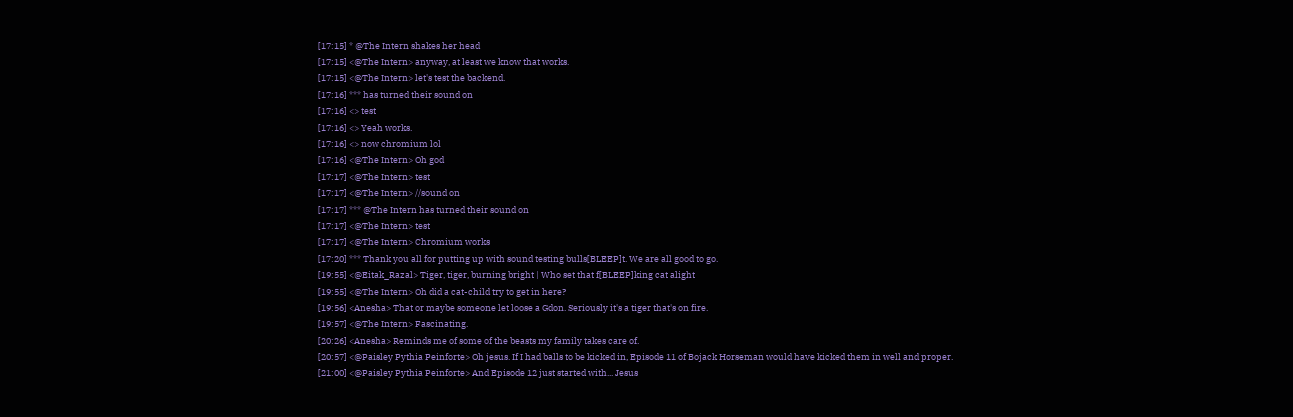[17:15] * @The Intern shakes her head
[17:15] <@The Intern> anyway, at least we know that works.
[17:15] <@The Intern> let's test the backend.
[17:16] *** has turned their sound on
[17:16] <> test
[17:16] <> Yeah works.
[17:16] <> now chromium lol
[17:16] <@The Intern> Oh god
[17:17] <@The Intern> test
[17:17] <@The Intern> //sound on
[17:17] *** @The Intern has turned their sound on
[17:17] <@The Intern> test
[17:17] <@The Intern> Chromium works
[17:20] *** Thank you all for putting up with sound testing bulls[BLEEP]t. We are all good to go.
[19:55] <@Eitak_Razal> Tiger, tiger, burning bright | Who set that f[BLEEP]king cat alight
[19:55] <@The Intern> Oh did a cat-child try to get in here?
[19:56] <Anesha> That or maybe someone let loose a Gdon. Seriously it's a tiger that's on fire.
[19:57] <@The Intern> Fascinating.
[20:26] <Anesha> Reminds me of some of the beasts my family takes care of.
[20:57] <@Paisley Pythia Peinforte> Oh jesus. If I had balls to be kicked in, Episode 11 of Bojack Horseman would have kicked them in well and proper.
[21:00] <@Paisley Pythia Peinforte> And Episode 12 just started with... Jesus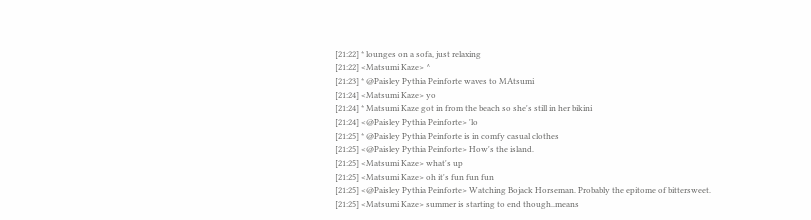[21:22] * lounges on a sofa, just relaxing
[21:22] <Matsumi Kaze> ^
[21:23] * @Paisley Pythia Peinforte waves to MAtsumi
[21:24] <Matsumi Kaze> yo
[21:24] * Matsumi Kaze got in from the beach so she's still in her bikini
[21:24] <@Paisley Pythia Peinforte> 'lo
[21:25] * @Paisley Pythia Peinforte is in comfy casual clothes
[21:25] <@Paisley Pythia Peinforte> How's the island.
[21:25] <Matsumi Kaze> what's up
[21:25] <Matsumi Kaze> oh it's fun fun fun
[21:25] <@Paisley Pythia Peinforte> Watching Bojack Horseman. Probably the epitome of bittersweet.
[21:25] <Matsumi Kaze> summer is starting to end though..means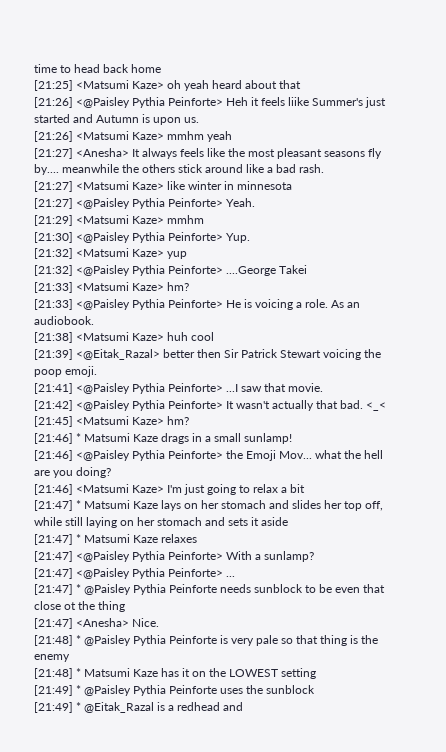time to head back home
[21:25] <Matsumi Kaze> oh yeah heard about that
[21:26] <@Paisley Pythia Peinforte> Heh it feels liike Summer's just started and Autumn is upon us.
[21:26] <Matsumi Kaze> mmhm yeah
[21:27] <Anesha> It always feels like the most pleasant seasons fly by.... meanwhile the others stick around like a bad rash.
[21:27] <Matsumi Kaze> like winter in minnesota
[21:27] <@Paisley Pythia Peinforte> Yeah.
[21:29] <Matsumi Kaze> mmhm
[21:30] <@Paisley Pythia Peinforte> Yup.
[21:32] <Matsumi Kaze> yup
[21:32] <@Paisley Pythia Peinforte> ....George Takei
[21:33] <Matsumi Kaze> hm?
[21:33] <@Paisley Pythia Peinforte> He is voicing a role. As an audiobook.
[21:38] <Matsumi Kaze> huh cool
[21:39] <@Eitak_Razal> better then Sir Patrick Stewart voicing the poop emoji.
[21:41] <@Paisley Pythia Peinforte> ...I saw that movie.
[21:42] <@Paisley Pythia Peinforte> It wasn't actually that bad. <_<
[21:45] <Matsumi Kaze> hm?
[21:46] * Matsumi Kaze drags in a small sunlamp!
[21:46] <@Paisley Pythia Peinforte> the Emoji Mov... what the hell are you doing?
[21:46] <Matsumi Kaze> I'm just going to relax a bit
[21:47] * Matsumi Kaze lays on her stomach and slides her top off, while still laying on her stomach and sets it aside
[21:47] * Matsumi Kaze relaxes
[21:47] <@Paisley Pythia Peinforte> With a sunlamp?
[21:47] <@Paisley Pythia Peinforte> ...
[21:47] * @Paisley Pythia Peinforte needs sunblock to be even that close ot the thing
[21:47] <Anesha> Nice.
[21:48] * @Paisley Pythia Peinforte is very pale so that thing is the enemy
[21:48] * Matsumi Kaze has it on the LOWEST setting
[21:49] * @Paisley Pythia Peinforte uses the sunblock
[21:49] * @Eitak_Razal is a redhead and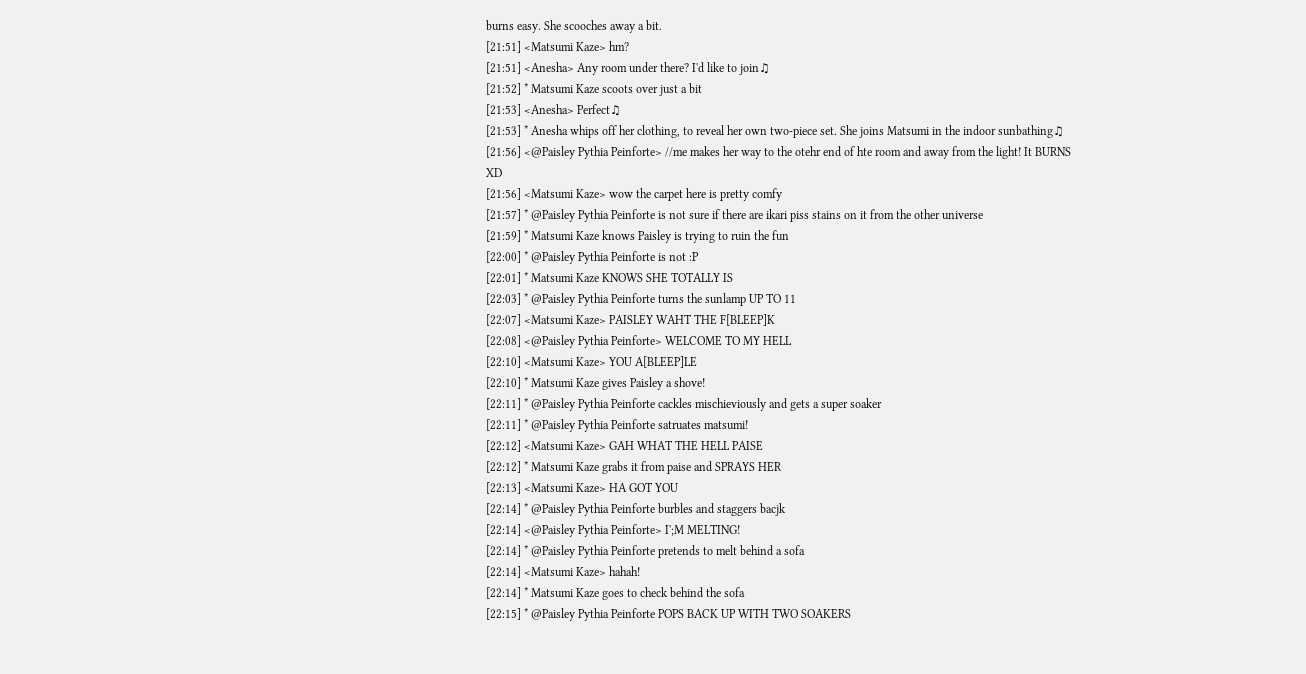burns easy. She scooches away a bit.
[21:51] <Matsumi Kaze> hm?
[21:51] <Anesha> Any room under there? I'd like to join♫
[21:52] * Matsumi Kaze scoots over just a bit
[21:53] <Anesha> Perfect♫
[21:53] * Anesha whips off her clothing, to reveal her own two-piece set. She joins Matsumi in the indoor sunbathing♫
[21:56] <@Paisley Pythia Peinforte> //me makes her way to the otehr end of hte room and away from the light! It BURNS XD
[21:56] <Matsumi Kaze> wow the carpet here is pretty comfy
[21:57] * @Paisley Pythia Peinforte is not sure if there are ikari piss stains on it from the other universe
[21:59] * Matsumi Kaze knows Paisley is trying to ruin the fun
[22:00] * @Paisley Pythia Peinforte is not :P
[22:01] * Matsumi Kaze KNOWS SHE TOTALLY IS
[22:03] * @Paisley Pythia Peinforte turns the sunlamp UP TO 11
[22:07] <Matsumi Kaze> PAISLEY WAHT THE F[BLEEP]K
[22:08] <@Paisley Pythia Peinforte> WELCOME TO MY HELL
[22:10] <Matsumi Kaze> YOU A[BLEEP]LE
[22:10] * Matsumi Kaze gives Paisley a shove!
[22:11] * @Paisley Pythia Peinforte cackles mischieviously and gets a super soaker
[22:11] * @Paisley Pythia Peinforte satruates matsumi!
[22:12] <Matsumi Kaze> GAH WHAT THE HELL PAISE
[22:12] * Matsumi Kaze grabs it from paise and SPRAYS HER
[22:13] <Matsumi Kaze> HA GOT YOU
[22:14] * @Paisley Pythia Peinforte burbles and staggers bacjk
[22:14] <@Paisley Pythia Peinforte> I';M MELTING!
[22:14] * @Paisley Pythia Peinforte pretends to melt behind a sofa
[22:14] <Matsumi Kaze> hahah!
[22:14] * Matsumi Kaze goes to check behind the sofa
[22:15] * @Paisley Pythia Peinforte POPS BACK UP WITH TWO SOAKERS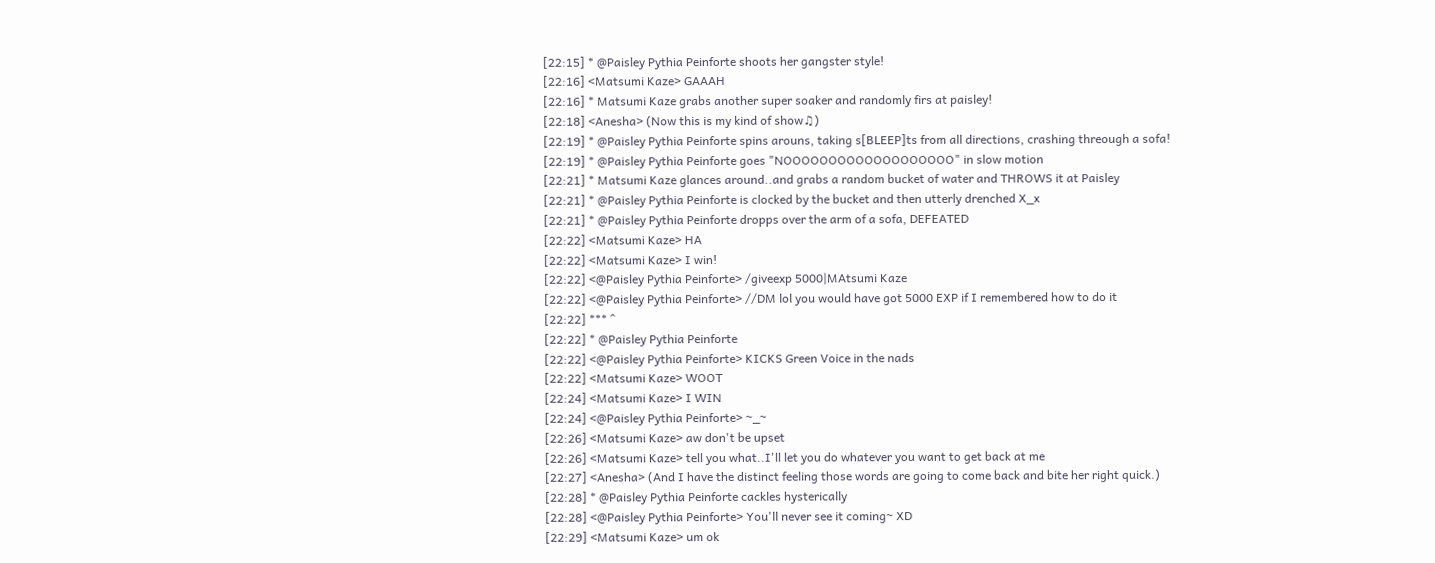[22:15] * @Paisley Pythia Peinforte shoots her gangster style!
[22:16] <Matsumi Kaze> GAAAH
[22:16] * Matsumi Kaze grabs another super soaker and randomly firs at paisley!
[22:18] <Anesha> (Now this is my kind of show♫)
[22:19] * @Paisley Pythia Peinforte spins arouns, taking s[BLEEP]ts from all directions, crashing threough a sofa!
[22:19] * @Paisley Pythia Peinforte goes "NOOOOOOOOOOOOOOOOOOO" in slow motion
[22:21] * Matsumi Kaze glances around..and grabs a random bucket of water and THROWS it at Paisley
[22:21] * @Paisley Pythia Peinforte is clocked by the bucket and then utterly drenched X_x
[22:21] * @Paisley Pythia Peinforte dropps over the arm of a sofa, DEFEATED
[22:22] <Matsumi Kaze> HA
[22:22] <Matsumi Kaze> I win!
[22:22] <@Paisley Pythia Peinforte> /giveexp 5000|MAtsumi Kaze
[22:22] <@Paisley Pythia Peinforte> //DM lol you would have got 5000 EXP if I remembered how to do it
[22:22] *** ^
[22:22] * @Paisley Pythia Peinforte
[22:22] <@Paisley Pythia Peinforte> KICKS Green Voice in the nads
[22:22] <Matsumi Kaze> WOOT
[22:24] <Matsumi Kaze> I WIN
[22:24] <@Paisley Pythia Peinforte> ~_~
[22:26] <Matsumi Kaze> aw don't be upset
[22:26] <Matsumi Kaze> tell you what..I'll let you do whatever you want to get back at me
[22:27] <Anesha> (And I have the distinct feeling those words are going to come back and bite her right quick.)
[22:28] * @Paisley Pythia Peinforte cackles hysterically
[22:28] <@Paisley Pythia Peinforte> You'll never see it coming~ XD
[22:29] <Matsumi Kaze> um ok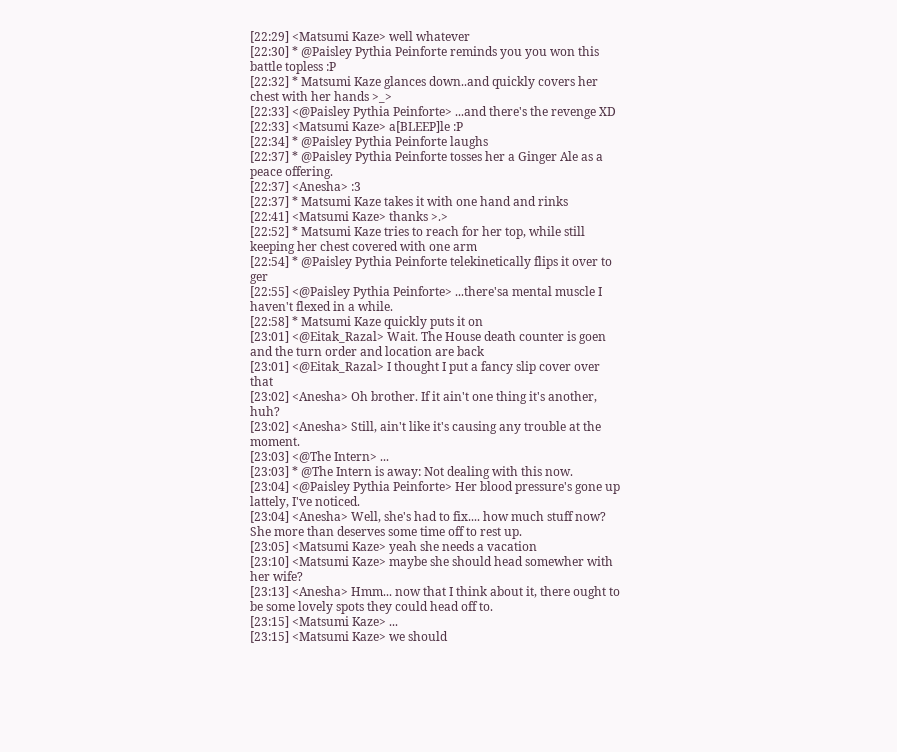[22:29] <Matsumi Kaze> well whatever
[22:30] * @Paisley Pythia Peinforte reminds you you won this battle topless :P
[22:32] * Matsumi Kaze glances down..and quickly covers her chest with her hands >_>
[22:33] <@Paisley Pythia Peinforte> ...and there's the revenge XD
[22:33] <Matsumi Kaze> a[BLEEP]le :P
[22:34] * @Paisley Pythia Peinforte laughs
[22:37] * @Paisley Pythia Peinforte tosses her a Ginger Ale as a peace offering.
[22:37] <Anesha> :3
[22:37] * Matsumi Kaze takes it with one hand and rinks
[22:41] <Matsumi Kaze> thanks >.>
[22:52] * Matsumi Kaze tries to reach for her top, while still keeping her chest covered with one arm
[22:54] * @Paisley Pythia Peinforte telekinetically flips it over to ger
[22:55] <@Paisley Pythia Peinforte> ...there'sa mental muscle I haven't flexed in a while.
[22:58] * Matsumi Kaze quickly puts it on
[23:01] <@Eitak_Razal> Wait. The House death counter is goen and the turn order and location are back
[23:01] <@Eitak_Razal> I thought I put a fancy slip cover over that
[23:02] <Anesha> Oh brother. If it ain't one thing it's another, huh?
[23:02] <Anesha> Still, ain't like it's causing any trouble at the moment.
[23:03] <@The Intern> ...
[23:03] * @The Intern is away: Not dealing with this now.
[23:04] <@Paisley Pythia Peinforte> Her blood pressure's gone up lattely, I've noticed.
[23:04] <Anesha> Well, she's had to fix.... how much stuff now? She more than deserves some time off to rest up.
[23:05] <Matsumi Kaze> yeah she needs a vacation
[23:10] <Matsumi Kaze> maybe she should head somewher with her wife?
[23:13] <Anesha> Hmm... now that I think about it, there ought to be some lovely spots they could head off to.
[23:15] <Matsumi Kaze> ...
[23:15] <Matsumi Kaze> we should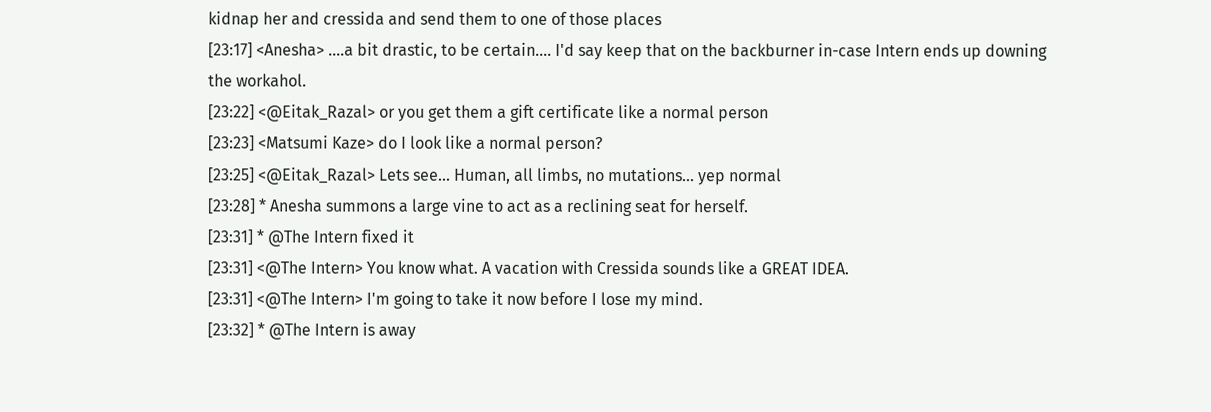kidnap her and cressida and send them to one of those places
[23:17] <Anesha> ....a bit drastic, to be certain.... I'd say keep that on the backburner in-case Intern ends up downing the workahol.
[23:22] <@Eitak_Razal> or you get them a gift certificate like a normal person
[23:23] <Matsumi Kaze> do I look like a normal person?
[23:25] <@Eitak_Razal> Lets see... Human, all limbs, no mutations... yep normal
[23:28] * Anesha summons a large vine to act as a reclining seat for herself.
[23:31] * @The Intern fixed it
[23:31] <@The Intern> You know what. A vacation with Cressida sounds like a GREAT IDEA.
[23:31] <@The Intern> I'm going to take it now before I lose my mind.
[23:32] * @The Intern is away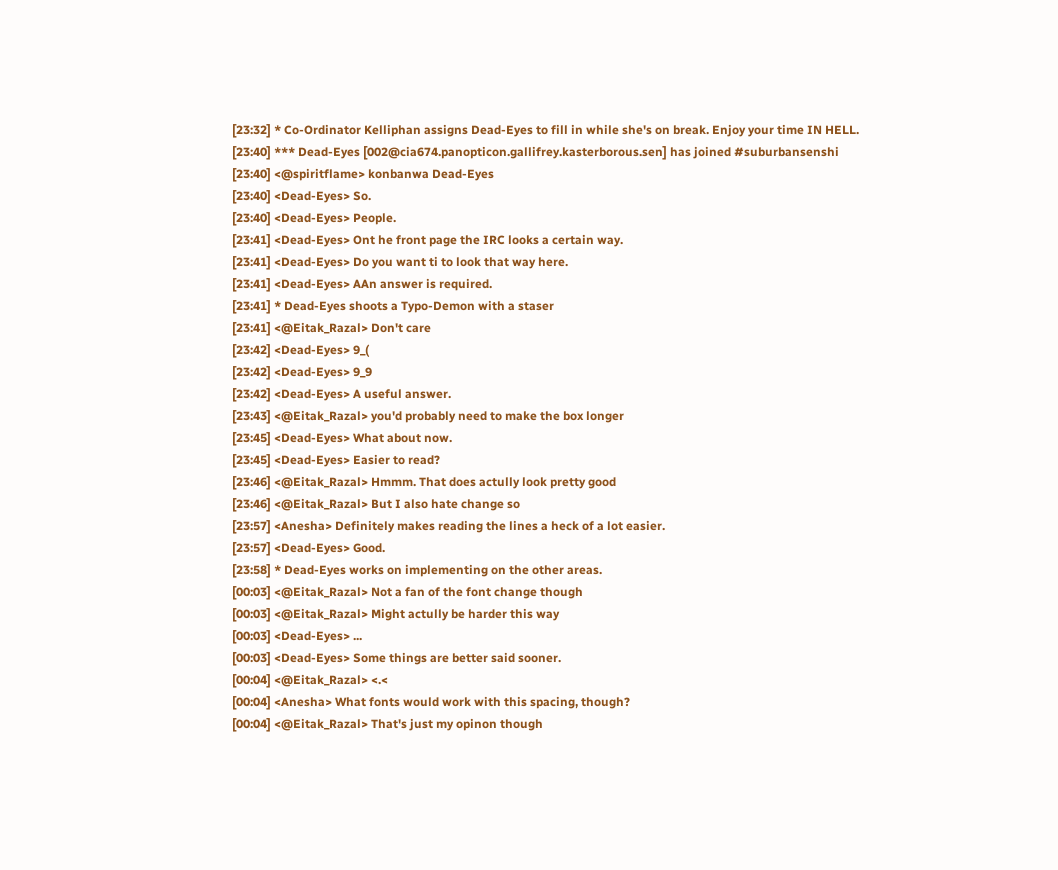[23:32] * Co-Ordinator Kelliphan assigns Dead-Eyes to fill in while she's on break. Enjoy your time IN HELL.
[23:40] *** Dead-Eyes [002@cia674.panopticon.gallifrey.kasterborous.sen] has joined #suburbansenshi
[23:40] <@spiritflame> konbanwa Dead-Eyes
[23:40] <Dead-Eyes> So.
[23:40] <Dead-Eyes> People.
[23:41] <Dead-Eyes> Ont he front page the IRC looks a certain way.
[23:41] <Dead-Eyes> Do you want ti to look that way here.
[23:41] <Dead-Eyes> AAn answer is required.
[23:41] * Dead-Eyes shoots a Typo-Demon with a staser
[23:41] <@Eitak_Razal> Don't care
[23:42] <Dead-Eyes> 9_(
[23:42] <Dead-Eyes> 9_9
[23:42] <Dead-Eyes> A useful answer.
[23:43] <@Eitak_Razal> you'd probably need to make the box longer
[23:45] <Dead-Eyes> What about now.
[23:45] <Dead-Eyes> Easier to read?
[23:46] <@Eitak_Razal> Hmmm. That does actully look pretty good
[23:46] <@Eitak_Razal> But I also hate change so
[23:57] <Anesha> Definitely makes reading the lines a heck of a lot easier.
[23:57] <Dead-Eyes> Good.
[23:58] * Dead-Eyes works on implementing on the other areas.
[00:03] <@Eitak_Razal> Not a fan of the font change though
[00:03] <@Eitak_Razal> Might actully be harder this way
[00:03] <Dead-Eyes> ...
[00:03] <Dead-Eyes> Some things are better said sooner.
[00:04] <@Eitak_Razal> <.<
[00:04] <Anesha> What fonts would work with this spacing, though?
[00:04] <@Eitak_Razal> That's just my opinon though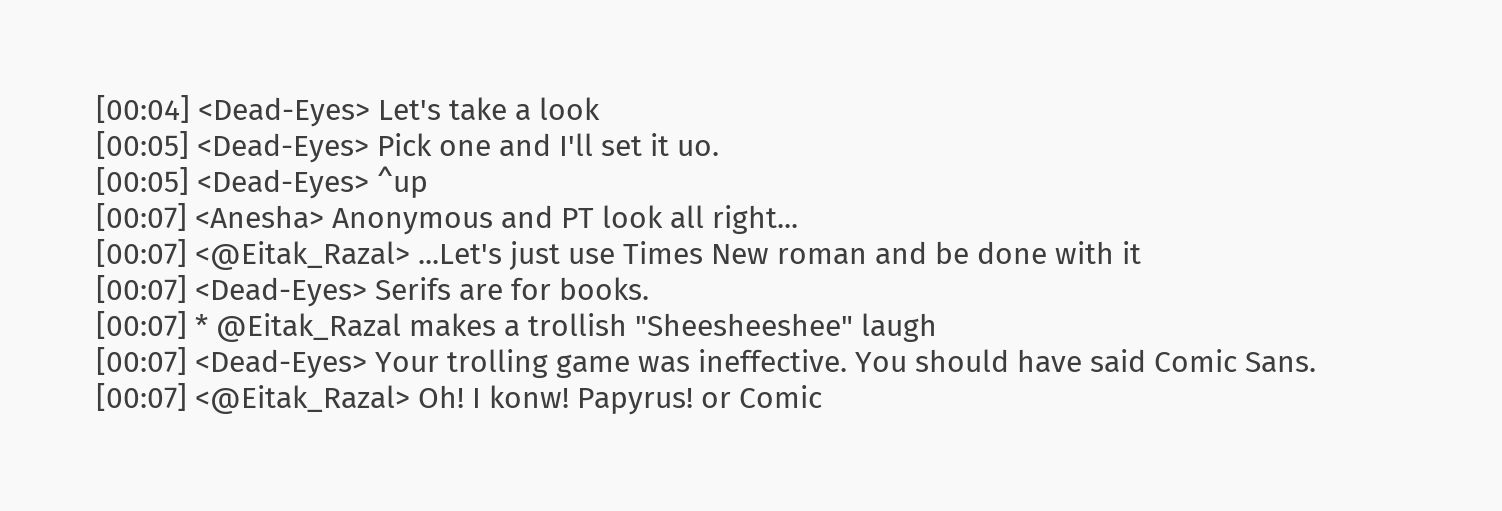[00:04] <Dead-Eyes> Let's take a look
[00:05] <Dead-Eyes> Pick one and I'll set it uo.
[00:05] <Dead-Eyes> ^up
[00:07] <Anesha> Anonymous and PT look all right...
[00:07] <@Eitak_Razal> ...Let's just use Times New roman and be done with it
[00:07] <Dead-Eyes> Serifs are for books.
[00:07] * @Eitak_Razal makes a trollish "Sheesheeshee" laugh
[00:07] <Dead-Eyes> Your trolling game was ineffective. You should have said Comic Sans.
[00:07] <@Eitak_Razal> Oh! I konw! Papyrus! or Comic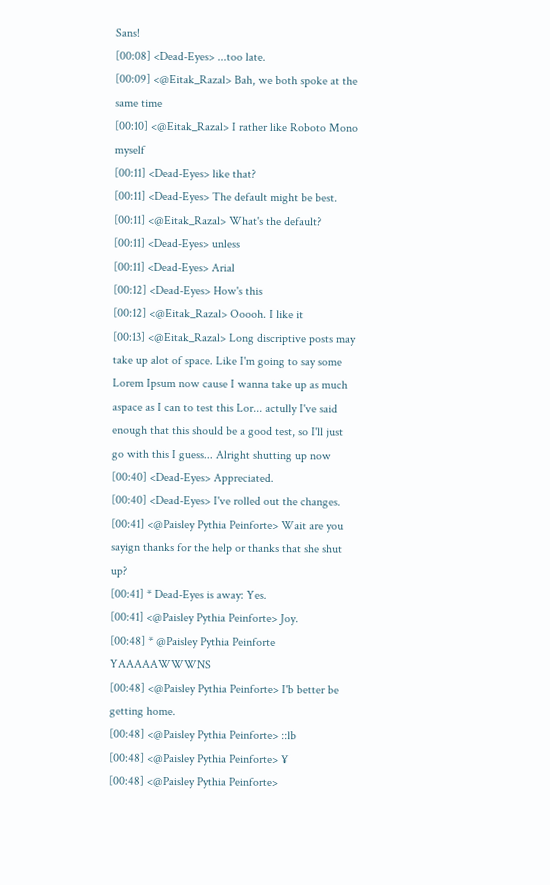Sans!
[00:08] <Dead-Eyes> ...too late.
[00:09] <@Eitak_Razal> Bah, we both spoke at the same time
[00:10] <@Eitak_Razal> I rather like Roboto Mono myself
[00:11] <Dead-Eyes> like that?
[00:11] <Dead-Eyes> The default might be best.
[00:11] <@Eitak_Razal> What's the default?
[00:11] <Dead-Eyes> unless
[00:11] <Dead-Eyes> Arial
[00:12] <Dead-Eyes> How's this
[00:12] <@Eitak_Razal> Ooooh. I like it
[00:13] <@Eitak_Razal> Long discriptive posts may take up alot of space. Like I'm going to say some Lorem Ipsum now cause I wanna take up as much aspace as I can to test this Lor... actully I've said enough that this should be a good test, so I'll just go with this I guess... Alright shutting up now
[00:40] <Dead-Eyes> Appreciated.
[00:40] <Dead-Eyes> I've rolled out the changes.
[00:41] <@Paisley Pythia Peinforte> Wait are you sayign thanks for the help or thanks that she shut up?
[00:41] * Dead-Eyes is away: Yes.
[00:41] <@Paisley Pythia Peinforte> Joy.
[00:48] * @Paisley Pythia Peinforte YAAAAAWWWNS
[00:48] <@Paisley Pythia Peinforte> I'b better be getting home.
[00:48] <@Paisley Pythia Peinforte> ::lb
[00:48] <@Paisley Pythia Peinforte> ¥
[00:48] <@Paisley Pythia Peinforte>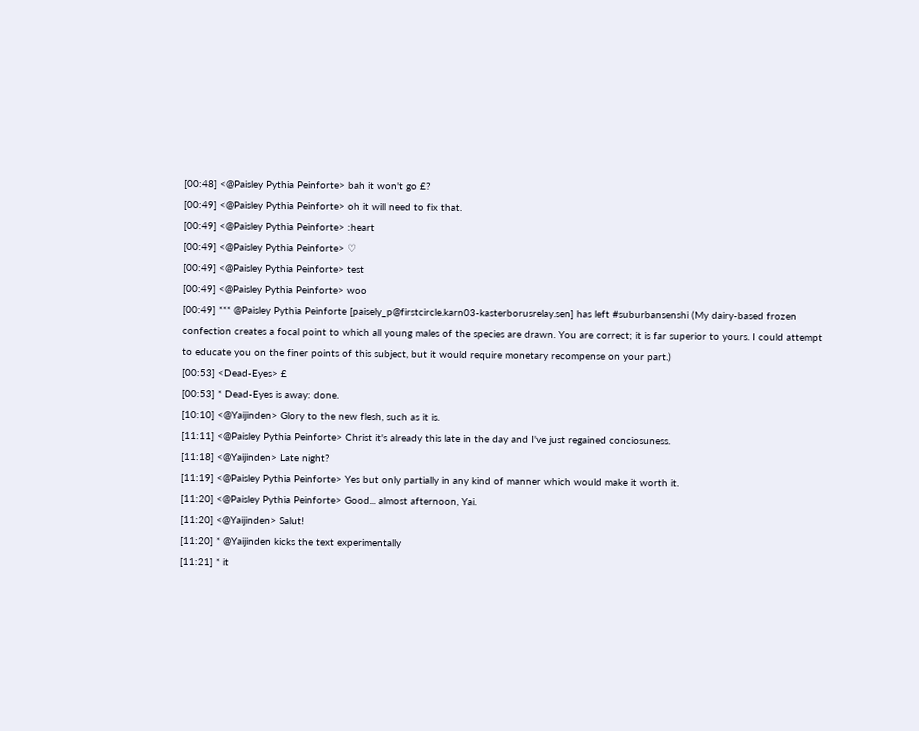[00:48] <@Paisley Pythia Peinforte> bah it won't go £?
[00:49] <@Paisley Pythia Peinforte> oh it will need to fix that.
[00:49] <@Paisley Pythia Peinforte> :heart
[00:49] <@Paisley Pythia Peinforte> ♡
[00:49] <@Paisley Pythia Peinforte> test
[00:49] <@Paisley Pythia Peinforte> woo
[00:49] *** @Paisley Pythia Peinforte [paisely_p@firstcircle.karn03-kasterborusrelay.sen] has left #suburbansenshi (My dairy-based frozen confection creates a focal point to which all young males of the species are drawn. You are correct; it is far superior to yours. I could attempt to educate you on the finer points of this subject, but it would require monetary recompense on your part.)
[00:53] <Dead-Eyes> £
[00:53] * Dead-Eyes is away: done.
[10:10] <@Yaijinden> Glory to the new flesh, such as it is.
[11:11] <@Paisley Pythia Peinforte> Christ it's already this late in the day and I've just regained conciosuness.
[11:18] <@Yaijinden> Late night?
[11:19] <@Paisley Pythia Peinforte> Yes but only partially in any kind of manner which would make it worth it.
[11:20] <@Paisley Pythia Peinforte> Good... almost afternoon, Yai.
[11:20] <@Yaijinden> Salut!
[11:20] * @Yaijinden kicks the text experimentally
[11:21] * it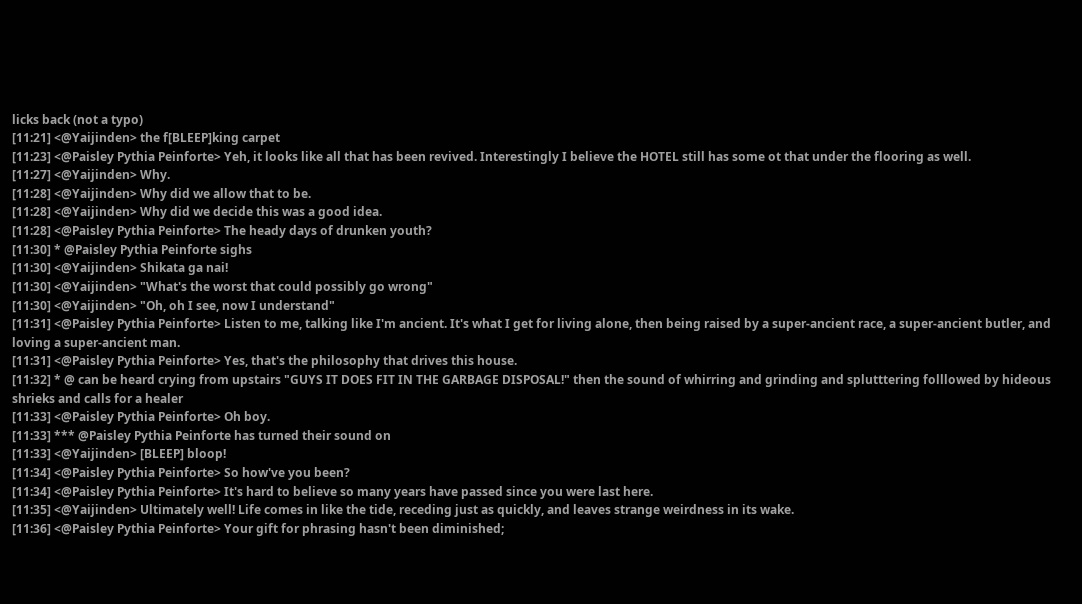licks back (not a typo)
[11:21] <@Yaijinden> the f[BLEEP]king carpet
[11:23] <@Paisley Pythia Peinforte> Yeh, it looks like all that has been revived. Interestingly I believe the HOTEL still has some ot that under the flooring as well.
[11:27] <@Yaijinden> Why.
[11:28] <@Yaijinden> Why did we allow that to be.
[11:28] <@Yaijinden> Why did we decide this was a good idea.
[11:28] <@Paisley Pythia Peinforte> The heady days of drunken youth?
[11:30] * @Paisley Pythia Peinforte sighs
[11:30] <@Yaijinden> Shikata ga nai!
[11:30] <@Yaijinden> "What's the worst that could possibly go wrong"
[11:30] <@Yaijinden> "Oh, oh I see, now I understand"
[11:31] <@Paisley Pythia Peinforte> Listen to me, talking like I'm ancient. It's what I get for living alone, then being raised by a super-ancient race, a super-ancient butler, and loving a super-ancient man.
[11:31] <@Paisley Pythia Peinforte> Yes, that's the philosophy that drives this house.
[11:32] * @ can be heard crying from upstairs "GUYS IT DOES FIT IN THE GARBAGE DISPOSAL!" then the sound of whirring and grinding and splutttering folllowed by hideous shrieks and calls for a healer
[11:33] <@Paisley Pythia Peinforte> Oh boy.
[11:33] *** @Paisley Pythia Peinforte has turned their sound on
[11:33] <@Yaijinden> [BLEEP] bloop!
[11:34] <@Paisley Pythia Peinforte> So how've you been?
[11:34] <@Paisley Pythia Peinforte> It's hard to believe so many years have passed since you were last here.
[11:35] <@Yaijinden> Ultimately well! Life comes in like the tide, receding just as quickly, and leaves strange weirdness in its wake.
[11:36] <@Paisley Pythia Peinforte> Your gift for phrasing hasn't been diminished;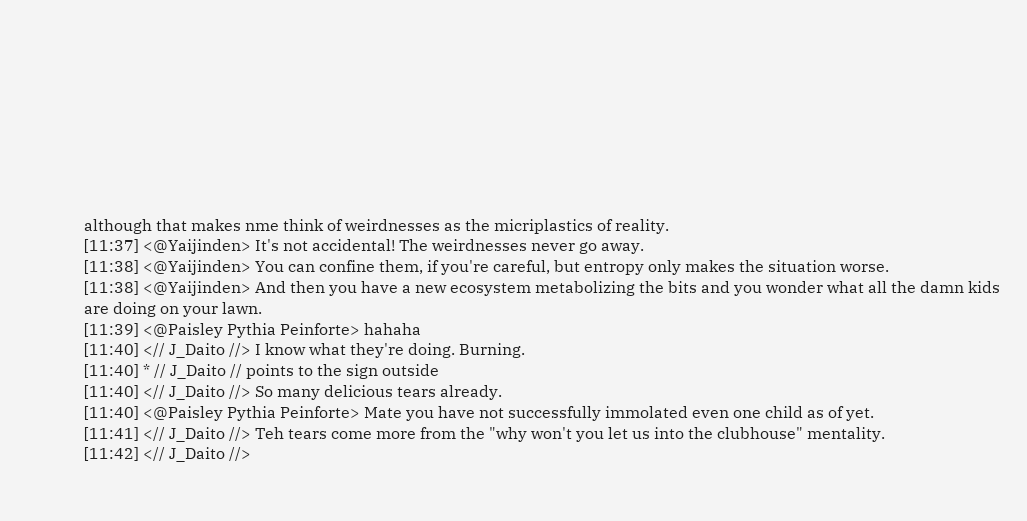although that makes nme think of weirdnesses as the micriplastics of reality.
[11:37] <@Yaijinden> It's not accidental! The weirdnesses never go away.
[11:38] <@Yaijinden> You can confine them, if you're careful, but entropy only makes the situation worse.
[11:38] <@Yaijinden> And then you have a new ecosystem metabolizing the bits and you wonder what all the damn kids are doing on your lawn.
[11:39] <@Paisley Pythia Peinforte> hahaha
[11:40] <// J_Daito //> I know what they're doing. Burning.
[11:40] * // J_Daito // points to the sign outside
[11:40] <// J_Daito //> So many delicious tears already.
[11:40] <@Paisley Pythia Peinforte> Mate you have not successfully immolated even one child as of yet.
[11:41] <// J_Daito //> Teh tears come more from the "why won't you let us into the clubhouse" mentality.
[11:42] <// J_Daito //>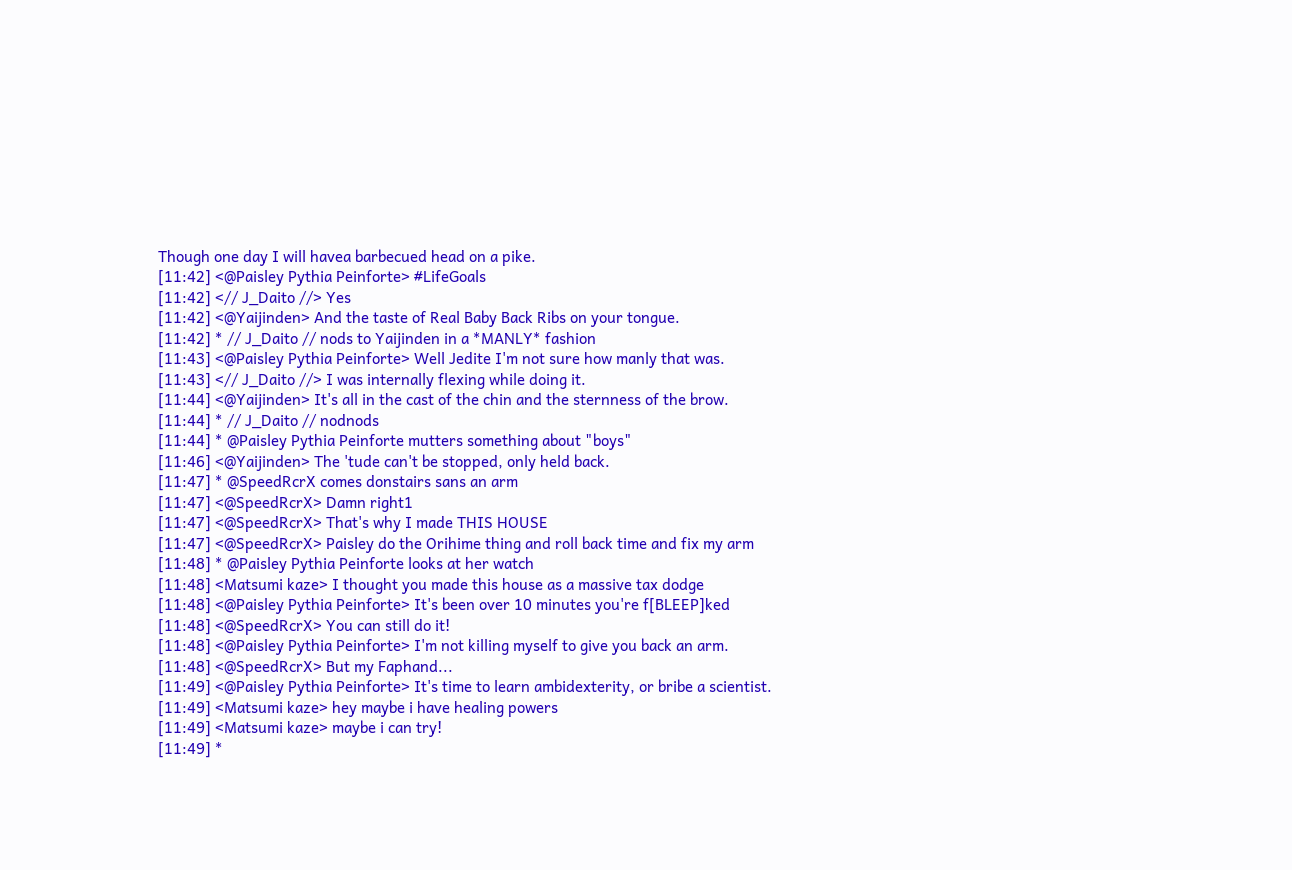Though one day I will havea barbecued head on a pike.
[11:42] <@Paisley Pythia Peinforte> #LifeGoals
[11:42] <// J_Daito //> Yes
[11:42] <@Yaijinden> And the taste of Real Baby Back Ribs on your tongue.
[11:42] * // J_Daito // nods to Yaijinden in a *MANLY* fashion
[11:43] <@Paisley Pythia Peinforte> Well Jedite I'm not sure how manly that was.
[11:43] <// J_Daito //> I was internally flexing while doing it.
[11:44] <@Yaijinden> It's all in the cast of the chin and the sternness of the brow.
[11:44] * // J_Daito // nodnods
[11:44] * @Paisley Pythia Peinforte mutters something about "boys"
[11:46] <@Yaijinden> The 'tude can't be stopped, only held back.
[11:47] * @SpeedRcrX comes donstairs sans an arm
[11:47] <@SpeedRcrX> Damn right1
[11:47] <@SpeedRcrX> That's why I made THIS HOUSE
[11:47] <@SpeedRcrX> Paisley do the Orihime thing and roll back time and fix my arm
[11:48] * @Paisley Pythia Peinforte looks at her watch
[11:48] <Matsumi kaze> I thought you made this house as a massive tax dodge
[11:48] <@Paisley Pythia Peinforte> It's been over 10 minutes you're f[BLEEP]ked
[11:48] <@SpeedRcrX> You can still do it!
[11:48] <@Paisley Pythia Peinforte> I'm not killing myself to give you back an arm.
[11:48] <@SpeedRcrX> But my Faphand...
[11:49] <@Paisley Pythia Peinforte> It's time to learn ambidexterity, or bribe a scientist.
[11:49] <Matsumi kaze> hey maybe i have healing powers
[11:49] <Matsumi kaze> maybe i can try!
[11:49] *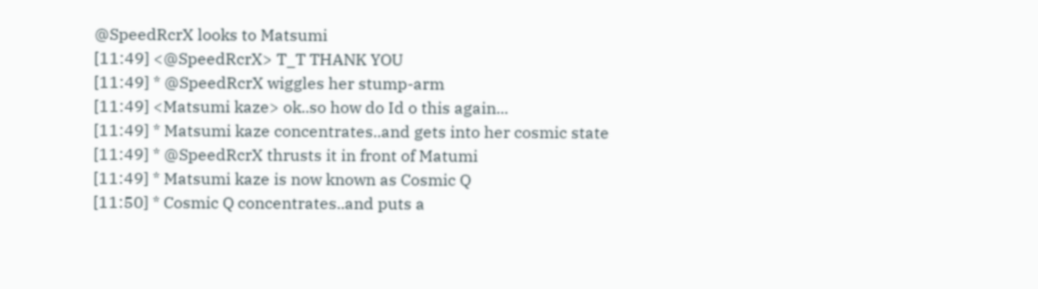@SpeedRcrX looks to Matsumi
[11:49] <@SpeedRcrX> T_T THANK YOU
[11:49] * @SpeedRcrX wiggles her stump-arm
[11:49] <Matsumi kaze> ok..so how do Id o this again...
[11:49] * Matsumi kaze concentrates..and gets into her cosmic state
[11:49] * @SpeedRcrX thrusts it in front of Matumi
[11:49] * Matsumi kaze is now known as Cosmic Q
[11:50] * Cosmic Q concentrates..and puts a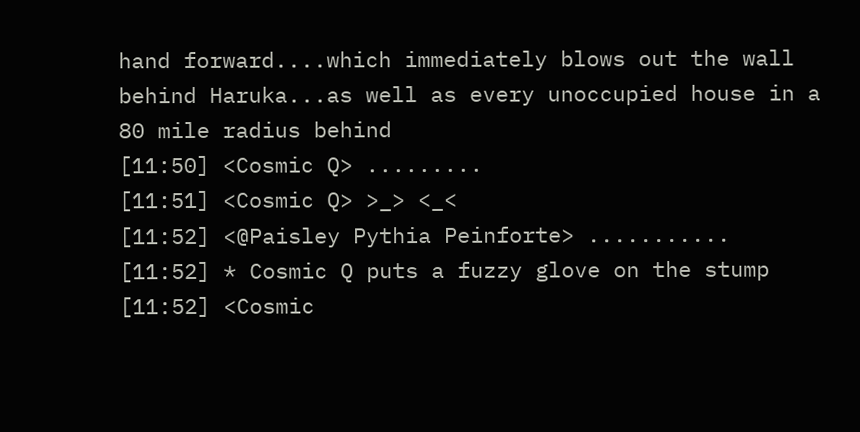hand forward....which immediately blows out the wall behind Haruka...as well as every unoccupied house in a 80 mile radius behind
[11:50] <Cosmic Q> .........
[11:51] <Cosmic Q> >_> <_<
[11:52] <@Paisley Pythia Peinforte> ...........
[11:52] * Cosmic Q puts a fuzzy glove on the stump
[11:52] <Cosmic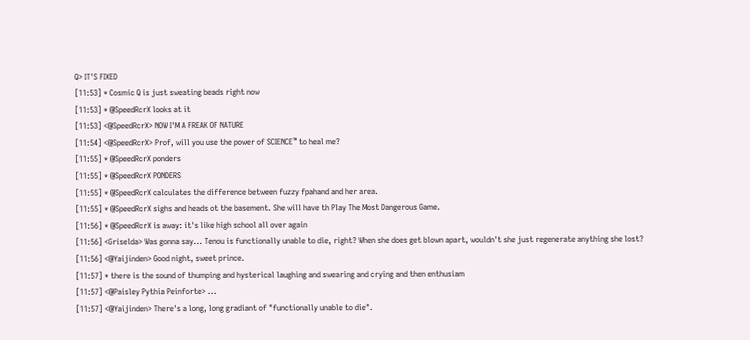Q> IT'S FIXED
[11:53] * Cosmic Q is just sweating beads right now
[11:53] * @SpeedRcrX looks at it
[11:53] <@SpeedRcrX> NOW I'M A FREAK OF NATURE
[11:54] <@SpeedRcrX> Prof, will you use the power of SCIENCE™ to heal me?
[11:55] * @SpeedRcrX ponders
[11:55] * @SpeedRcrX PONDERS
[11:55] * @SpeedRcrX calculates the difference between fuzzy fpahand and her area.
[11:55] * @SpeedRcrX sighs and heads ot the basement. She will have th Play The Most Dangerous Game.
[11:56] * @SpeedRcrX is away: it's like high school all over again
[11:56] <Griselda> Was gonna say... Tenou is functionally unable to die, right? When she does get blown apart, wouldn't she just regenerate anything she lost?
[11:56] <@Yaijinden> Good night, sweet prince.
[11:57] * there is the sound of thumping and hysterical laughing and swearing and crying and then enthusiam
[11:57] <@Paisley Pythia Peinforte> ...
[11:57] <@Yaijinden> There's a long, long gradiant of "functionally unable to die".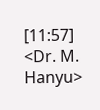[11:57] <Dr. M. Hanyu>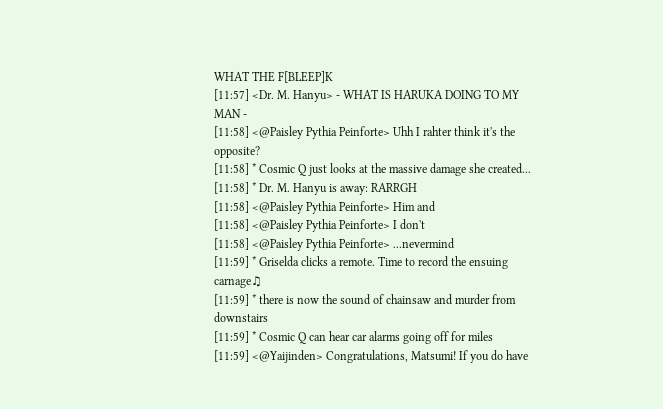WHAT THE F[BLEEP]K
[11:57] <Dr. M. Hanyu> - WHAT IS HARUKA DOING TO MY MAN -
[11:58] <@Paisley Pythia Peinforte> Uhh I rahter think it's the opposite?
[11:58] * Cosmic Q just looks at the massive damage she created...
[11:58] * Dr. M. Hanyu is away: RARRGH
[11:58] <@Paisley Pythia Peinforte> Him and
[11:58] <@Paisley Pythia Peinforte> I don't
[11:58] <@Paisley Pythia Peinforte> ...nevermind
[11:59] * Griselda clicks a remote. Time to record the ensuing carnage♫
[11:59] * there is now the sound of chainsaw and murder from downstairs
[11:59] * Cosmic Q can hear car alarms going off for miles
[11:59] <@Yaijinden> Congratulations, Matsumi! If you do have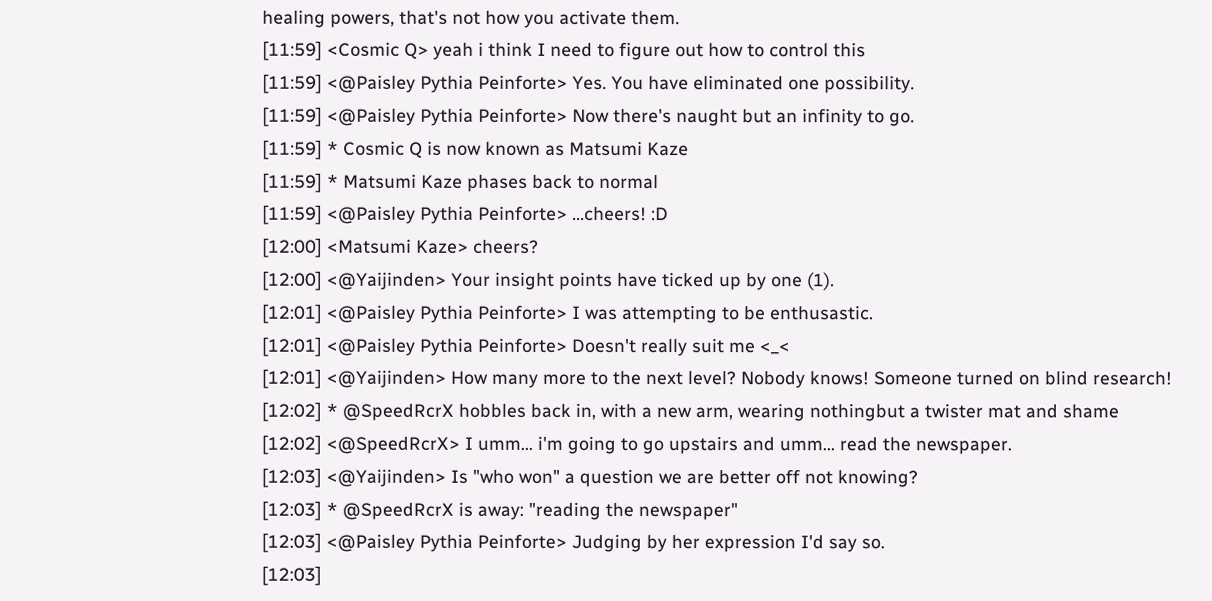healing powers, that's not how you activate them.
[11:59] <Cosmic Q> yeah i think I need to figure out how to control this
[11:59] <@Paisley Pythia Peinforte> Yes. You have eliminated one possibility.
[11:59] <@Paisley Pythia Peinforte> Now there's naught but an infinity to go.
[11:59] * Cosmic Q is now known as Matsumi Kaze
[11:59] * Matsumi Kaze phases back to normal
[11:59] <@Paisley Pythia Peinforte> ...cheers! :D
[12:00] <Matsumi Kaze> cheers?
[12:00] <@Yaijinden> Your insight points have ticked up by one (1).
[12:01] <@Paisley Pythia Peinforte> I was attempting to be enthusastic.
[12:01] <@Paisley Pythia Peinforte> Doesn't really suit me <_<
[12:01] <@Yaijinden> How many more to the next level? Nobody knows! Someone turned on blind research!
[12:02] * @SpeedRcrX hobbles back in, with a new arm, wearing nothingbut a twister mat and shame
[12:02] <@SpeedRcrX> I umm... i'm going to go upstairs and umm... read the newspaper.
[12:03] <@Yaijinden> Is "who won" a question we are better off not knowing?
[12:03] * @SpeedRcrX is away: "reading the newspaper"
[12:03] <@Paisley Pythia Peinforte> Judging by her expression I'd say so.
[12:03]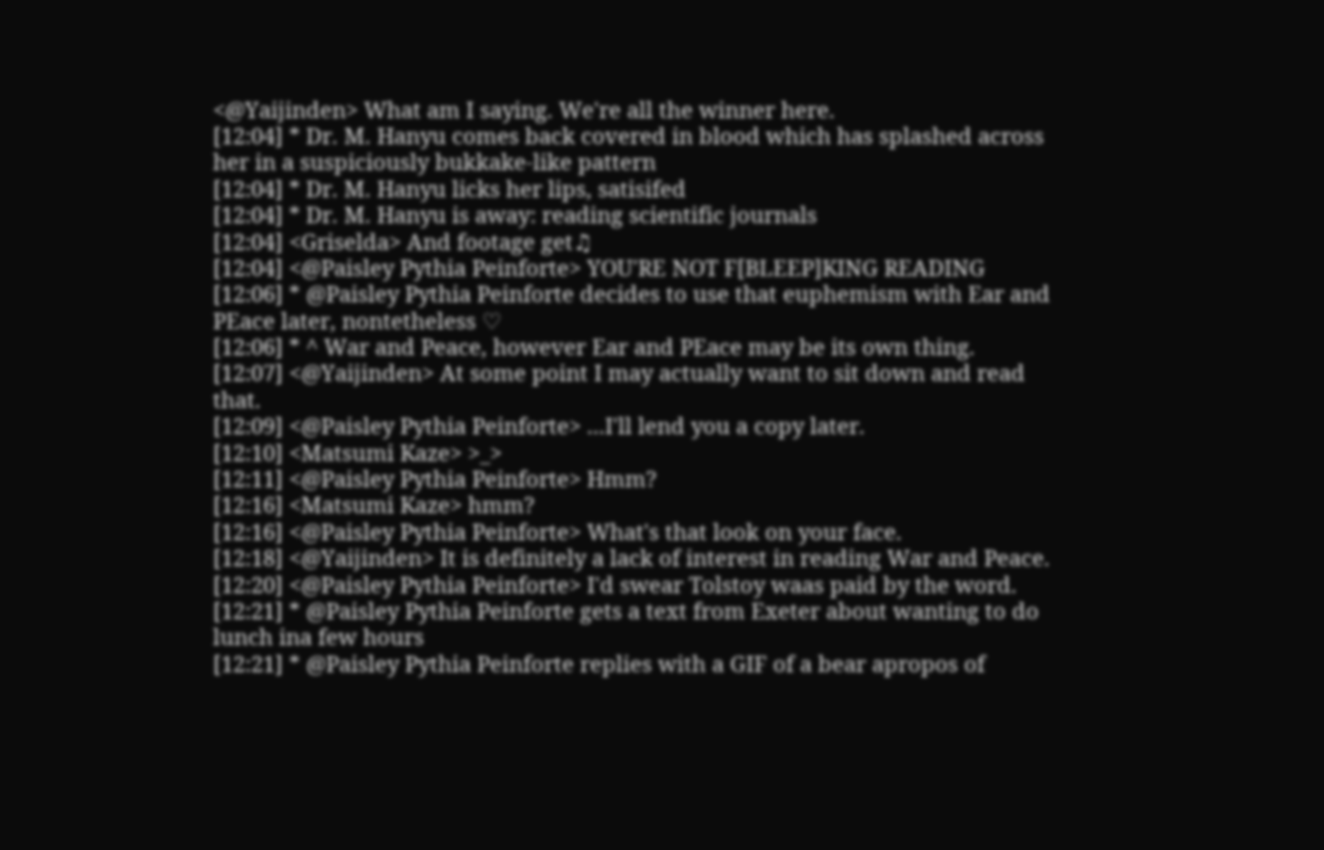<@Yaijinden> What am I saying. We're all the winner here.
[12:04] * Dr. M. Hanyu comes back covered in blood which has splashed across her in a suspiciously bukkake-like pattern
[12:04] * Dr. M. Hanyu licks her lips, satisifed
[12:04] * Dr. M. Hanyu is away: reading scientific journals
[12:04] <Griselda> And footage get♫
[12:04] <@Paisley Pythia Peinforte> YOU'RE NOT F[BLEEP]KING READING
[12:06] * @Paisley Pythia Peinforte decides to use that euphemism with Ear and PEace later, nontetheless ♡
[12:06] * ^ War and Peace, however Ear and PEace may be its own thing.
[12:07] <@Yaijinden> At some point I may actually want to sit down and read that.
[12:09] <@Paisley Pythia Peinforte> ...I'll lend you a copy later.
[12:10] <Matsumi Kaze> >_>
[12:11] <@Paisley Pythia Peinforte> Hmm?
[12:16] <Matsumi Kaze> hmm?
[12:16] <@Paisley Pythia Peinforte> What's that look on your face.
[12:18] <@Yaijinden> It is definitely a lack of interest in reading War and Peace.
[12:20] <@Paisley Pythia Peinforte> I'd swear Tolstoy waas paid by the word.
[12:21] * @Paisley Pythia Peinforte gets a text from Exeter about wanting to do lunch ina few hours
[12:21] * @Paisley Pythia Peinforte replies with a GIF of a bear apropos of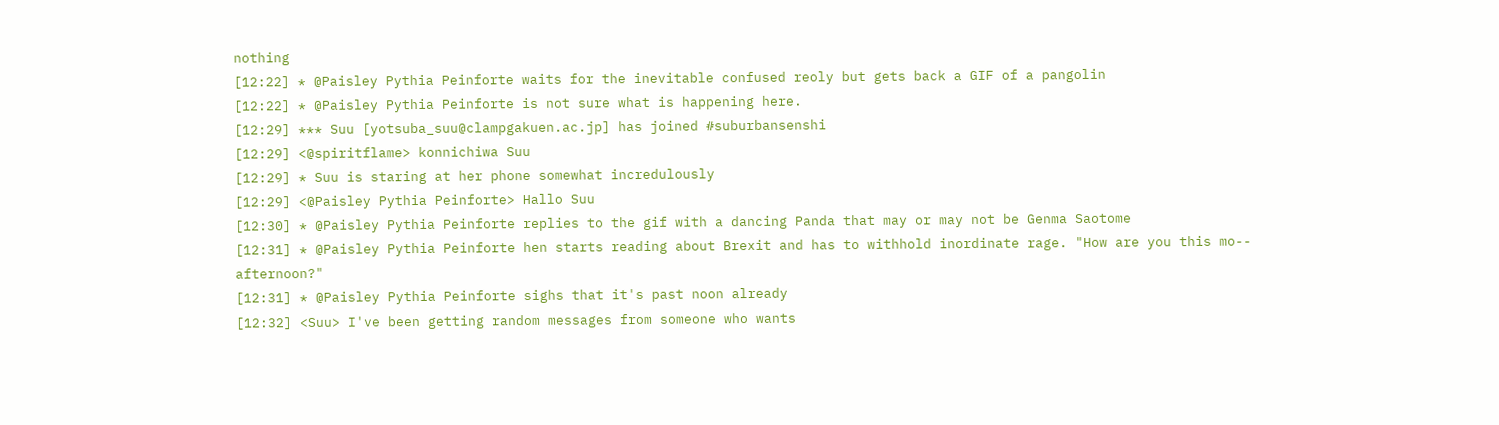nothing
[12:22] * @Paisley Pythia Peinforte waits for the inevitable confused reoly but gets back a GIF of a pangolin
[12:22] * @Paisley Pythia Peinforte is not sure what is happening here.
[12:29] *** Suu [yotsuba_suu@clampgakuen.ac.jp] has joined #suburbansenshi
[12:29] <@spiritflame> konnichiwa Suu
[12:29] * Suu is staring at her phone somewhat incredulously
[12:29] <@Paisley Pythia Peinforte> Hallo Suu
[12:30] * @Paisley Pythia Peinforte replies to the gif with a dancing Panda that may or may not be Genma Saotome
[12:31] * @Paisley Pythia Peinforte hen starts reading about Brexit and has to withhold inordinate rage. "How are you this mo-- afternoon?"
[12:31] * @Paisley Pythia Peinforte sighs that it's past noon already
[12:32] <Suu> I've been getting random messages from someone who wants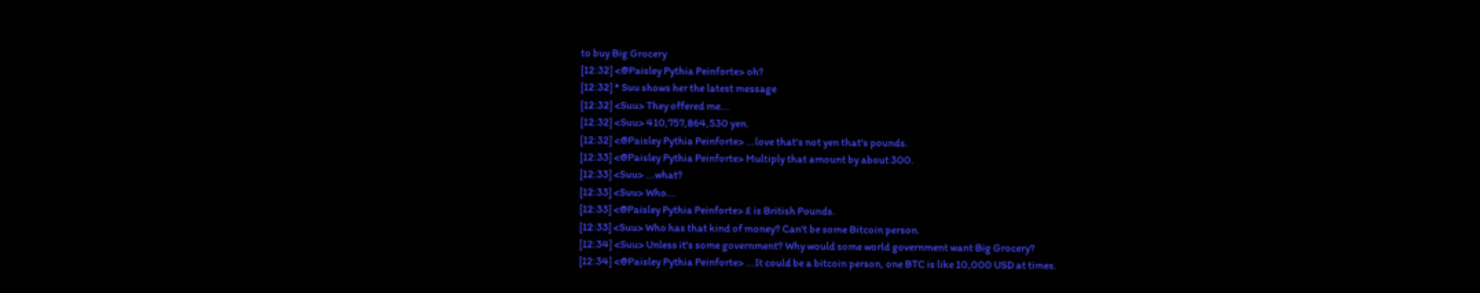to buy Big Grocery
[12:32] <@Paisley Pythia Peinforte> oh?
[12:32] * Suu shows her the latest message
[12:32] <Suu> They offered me...
[12:32] <Suu> 410,757,864,530 yen.
[12:32] <@Paisley Pythia Peinforte> ...love that's not yen that's pounds.
[12:33] <@Paisley Pythia Peinforte> Multiply that amount by about 300.
[12:33] <Suu> ...what?
[12:33] <Suu> Who...
[12:33] <@Paisley Pythia Peinforte> £ is British Pounds.
[12:33] <Suu> Who has that kind of money? Can't be some Bitcoin person.
[12:34] <Suu> Unless it's some government? Why would some world government want Big Grocery?
[12:34] <@Paisley Pythia Peinforte> ...It could be a bitcoin person, one BTC is like 10,000 USD at times.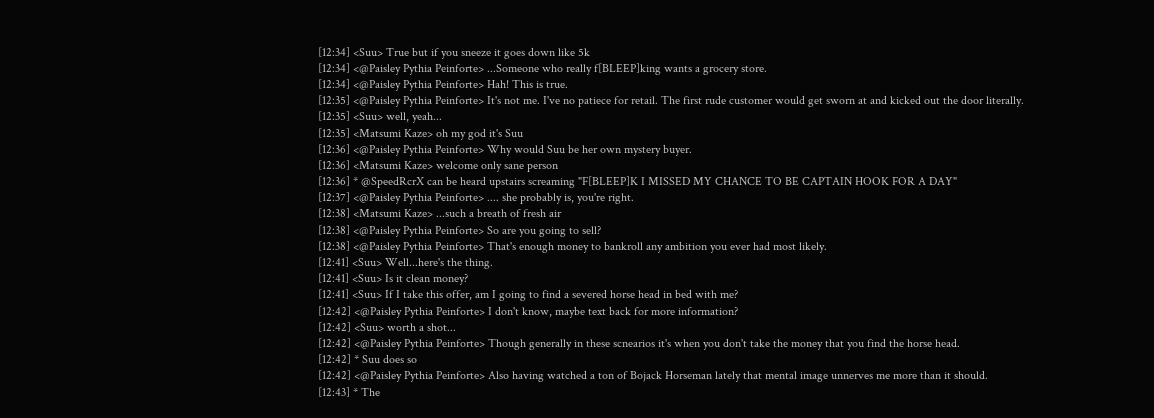[12:34] <Suu> True but if you sneeze it goes down like 5k
[12:34] <@Paisley Pythia Peinforte> ...Someone who really f[BLEEP]king wants a grocery store.
[12:34] <@Paisley Pythia Peinforte> Hah! This is true.
[12:35] <@Paisley Pythia Peinforte> It's not me. I've no patiece for retail. The first rude customer would get sworn at and kicked out the door literally.
[12:35] <Suu> well, yeah...
[12:35] <Matsumi Kaze> oh my god it's Suu
[12:36] <@Paisley Pythia Peinforte> Why would Suu be her own mystery buyer.
[12:36] <Matsumi Kaze> welcome only sane person
[12:36] * @SpeedRcrX can be heard upstairs screaming "F[BLEEP]K I MISSED MY CHANCE TO BE CAPTAIN HOOK FOR A DAY"
[12:37] <@Paisley Pythia Peinforte> .... she probably is, you're right.
[12:38] <Matsumi Kaze> ...such a breath of fresh air
[12:38] <@Paisley Pythia Peinforte> So are you going to sell?
[12:38] <@Paisley Pythia Peinforte> That's enough money to bankroll any ambition you ever had most likely.
[12:41] <Suu> Well...here's the thing.
[12:41] <Suu> Is it clean money?
[12:41] <Suu> If I take this offer, am I going to find a severed horse head in bed with me?
[12:42] <@Paisley Pythia Peinforte> I don't know, maybe text back for more information?
[12:42] <Suu> worth a shot...
[12:42] <@Paisley Pythia Peinforte> Though generally in these scnearios it's when you don't take the money that you find the horse head.
[12:42] * Suu does so
[12:42] <@Paisley Pythia Peinforte> Also having watched a ton of Bojack Horseman lately that mental image unnerves me more than it should.
[12:43] * The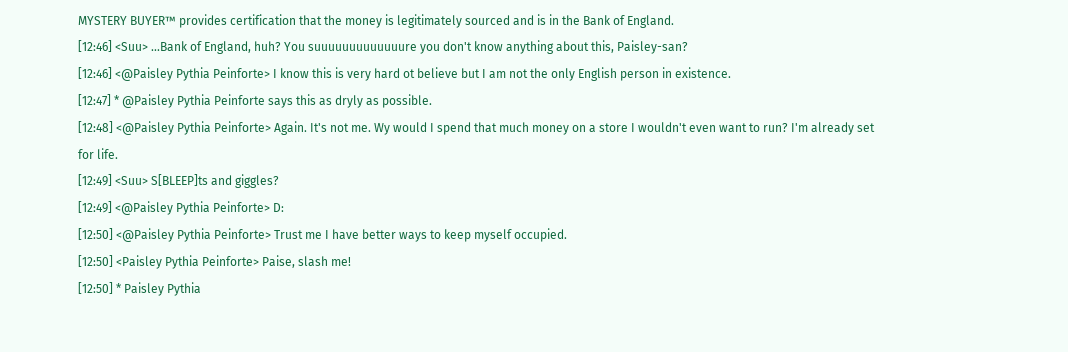MYSTERY BUYER™ provides certification that the money is legitimately sourced and is in the Bank of England.
[12:46] <Suu> ...Bank of England, huh? You suuuuuuuuuuuuure you don't know anything about this, Paisley-san?
[12:46] <@Paisley Pythia Peinforte> I know this is very hard ot believe but I am not the only English person in existence.
[12:47] * @Paisley Pythia Peinforte says this as dryly as possible.
[12:48] <@Paisley Pythia Peinforte> Again. It's not me. Wy would I spend that much money on a store I wouldn't even want to run? I'm already set for life.
[12:49] <Suu> S[BLEEP]ts and giggles?
[12:49] <@Paisley Pythia Peinforte> D:
[12:50] <@Paisley Pythia Peinforte> Trust me I have better ways to keep myself occupied.
[12:50] <Paisley Pythia Peinforte> Paise, slash me!
[12:50] * Paisley Pythia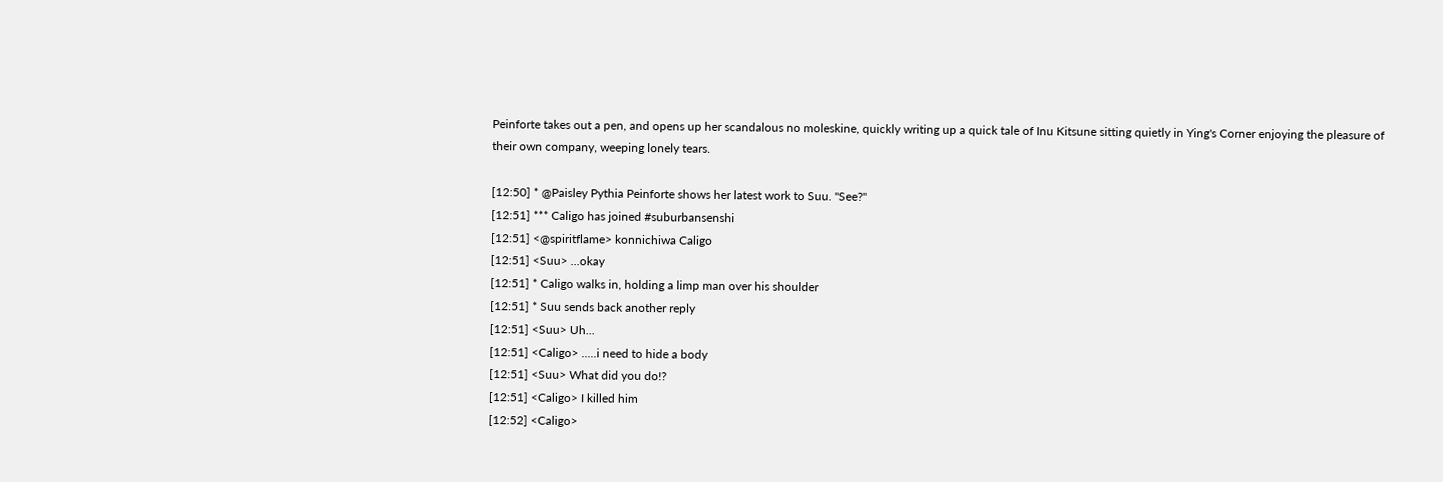Peinforte takes out a pen, and opens up her scandalous no moleskine, quickly writing up a quick tale of Inu Kitsune sitting quietly in Ying's Corner enjoying the pleasure of their own company, weeping lonely tears.

[12:50] * @Paisley Pythia Peinforte shows her latest work to Suu. "See?"
[12:51] *** Caligo has joined #suburbansenshi
[12:51] <@spiritflame> konnichiwa Caligo
[12:51] <Suu> ...okay
[12:51] * Caligo walks in, holding a limp man over his shoulder
[12:51] * Suu sends back another reply
[12:51] <Suu> Uh...
[12:51] <Caligo> .....i need to hide a body
[12:51] <Suu> What did you do!?
[12:51] <Caligo> I killed him
[12:52] <Caligo>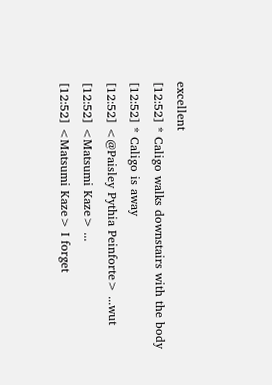excellent
[12:52] * Caligo walks downstairs with the body
[12:52] * Caligo is away
[12:52] <@Paisley Pythia Peinforte> ...wut
[12:52] <Matsumi Kaze> ...
[12:52] <Matsumi Kaze> I forget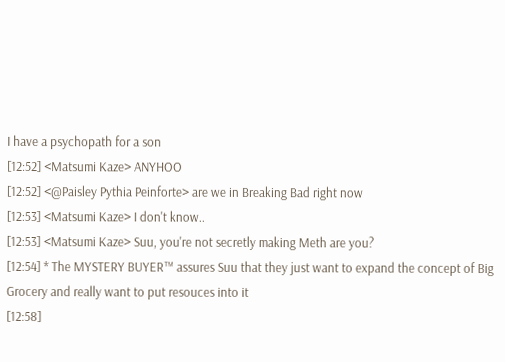I have a psychopath for a son
[12:52] <Matsumi Kaze> ANYHOO
[12:52] <@Paisley Pythia Peinforte> are we in Breaking Bad right now
[12:53] <Matsumi Kaze> I don't know..
[12:53] <Matsumi Kaze> Suu, you're not secretly making Meth are you?
[12:54] * The MYSTERY BUYER™ assures Suu that they just want to expand the concept of Big Grocery and really want to put resouces into it
[12:58]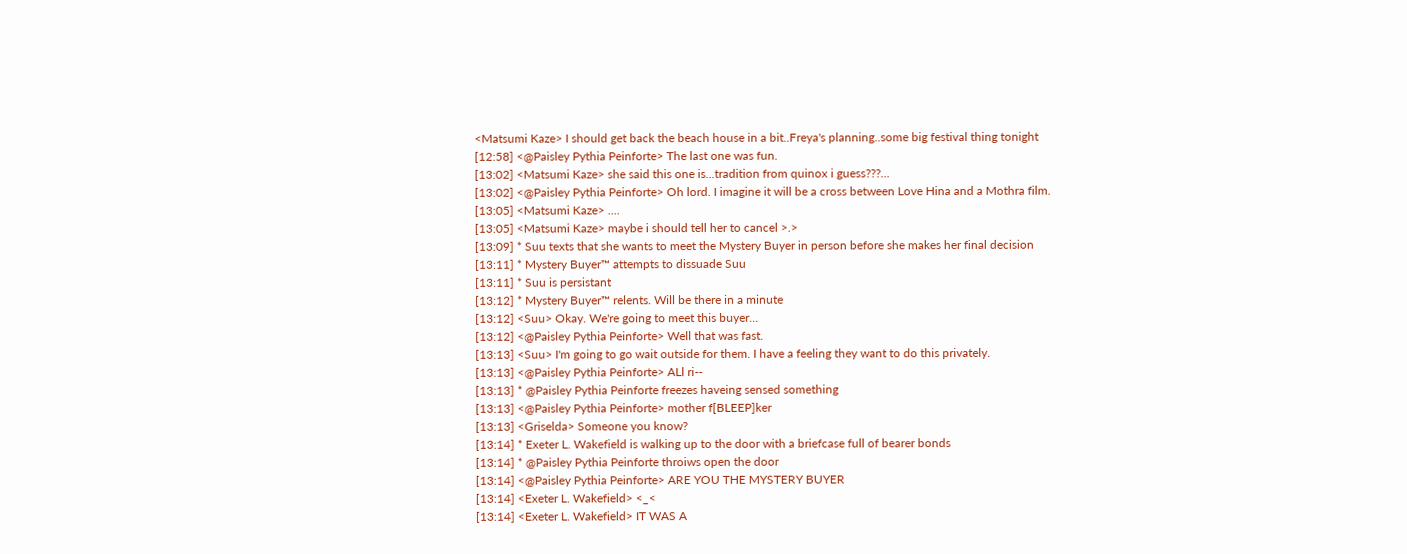<Matsumi Kaze> I should get back the beach house in a bit..Freya's planning..some big festival thing tonight
[12:58] <@Paisley Pythia Peinforte> The last one was fun.
[13:02] <Matsumi Kaze> she said this one is...tradition from quinox i guess???...
[13:02] <@Paisley Pythia Peinforte> Oh lord. I imagine it will be a cross between Love Hina and a Mothra film.
[13:05] <Matsumi Kaze> ....
[13:05] <Matsumi Kaze> maybe i should tell her to cancel >.>
[13:09] * Suu texts that she wants to meet the Mystery Buyer in person before she makes her final decision
[13:11] * Mystery Buyer™ attempts to dissuade Suu
[13:11] * Suu is persistant
[13:12] * Mystery Buyer™ relents. Will be there in a minute
[13:12] <Suu> Okay. We're going to meet this buyer...
[13:12] <@Paisley Pythia Peinforte> Well that was fast.
[13:13] <Suu> I'm going to go wait outside for them. I have a feeling they want to do this privately.
[13:13] <@Paisley Pythia Peinforte> ALl ri--
[13:13] * @Paisley Pythia Peinforte freezes haveing sensed something
[13:13] <@Paisley Pythia Peinforte> mother f[BLEEP]ker
[13:13] <Griselda> Someone you know?
[13:14] * Exeter L. Wakefield is walking up to the door with a briefcase full of bearer bonds
[13:14] * @Paisley Pythia Peinforte throiws open the door
[13:14] <@Paisley Pythia Peinforte> ARE YOU THE MYSTERY BUYER
[13:14] <Exeter L. Wakefield> <_<
[13:14] <Exeter L. Wakefield> IT WAS A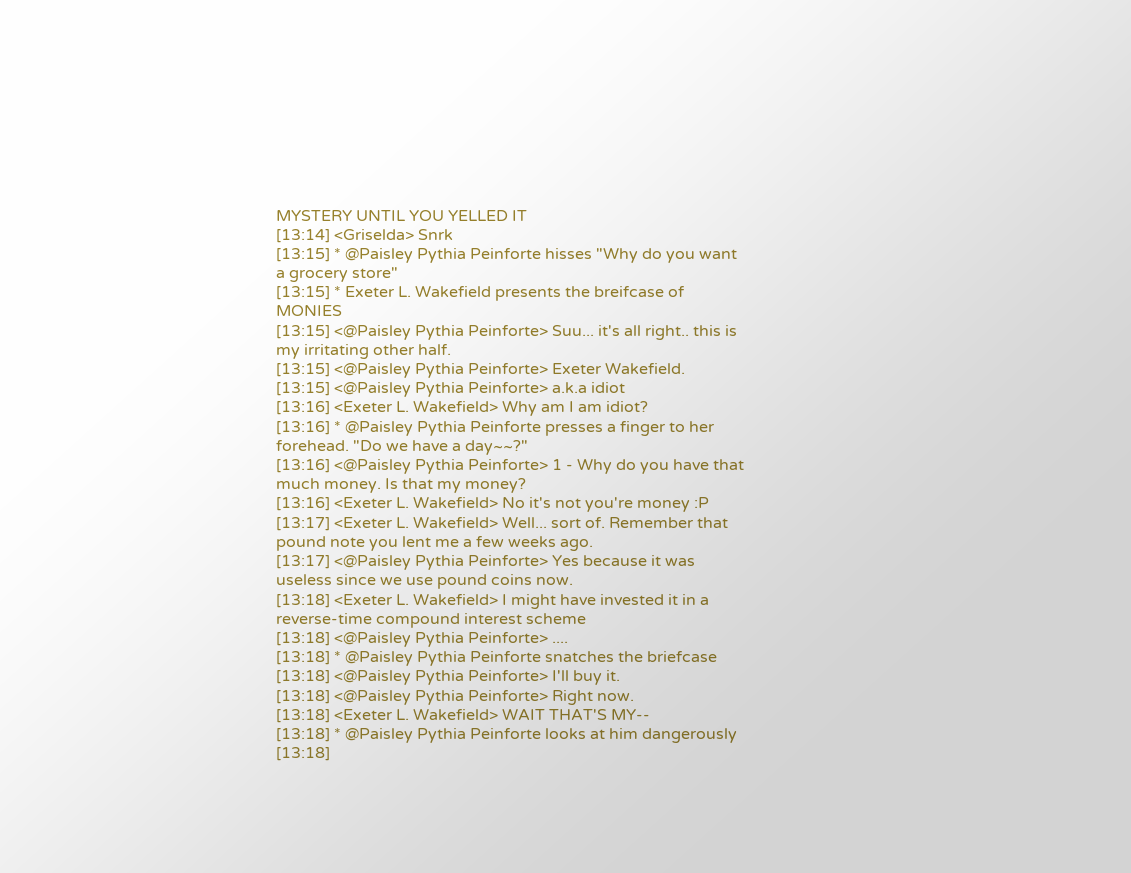MYSTERY UNTIL YOU YELLED IT
[13:14] <Griselda> Snrk
[13:15] * @Paisley Pythia Peinforte hisses "Why do you want a grocery store"
[13:15] * Exeter L. Wakefield presents the breifcase of MONIES
[13:15] <@Paisley Pythia Peinforte> Suu... it's all right.. this is my irritating other half.
[13:15] <@Paisley Pythia Peinforte> Exeter Wakefield.
[13:15] <@Paisley Pythia Peinforte> a.k.a idiot
[13:16] <Exeter L. Wakefield> Why am I am idiot?
[13:16] * @Paisley Pythia Peinforte presses a finger to her forehead. "Do we have a day~~?"
[13:16] <@Paisley Pythia Peinforte> 1 - Why do you have that much money. Is that my money?
[13:16] <Exeter L. Wakefield> No it's not you're money :P
[13:17] <Exeter L. Wakefield> Well... sort of. Remember that pound note you lent me a few weeks ago.
[13:17] <@Paisley Pythia Peinforte> Yes because it was useless since we use pound coins now.
[13:18] <Exeter L. Wakefield> I might have invested it in a reverse-time compound interest scheme
[13:18] <@Paisley Pythia Peinforte> ....
[13:18] * @Paisley Pythia Peinforte snatches the briefcase
[13:18] <@Paisley Pythia Peinforte> I'll buy it.
[13:18] <@Paisley Pythia Peinforte> Right now.
[13:18] <Exeter L. Wakefield> WAIT THAT'S MY--
[13:18] * @Paisley Pythia Peinforte looks at him dangerously
[13:18]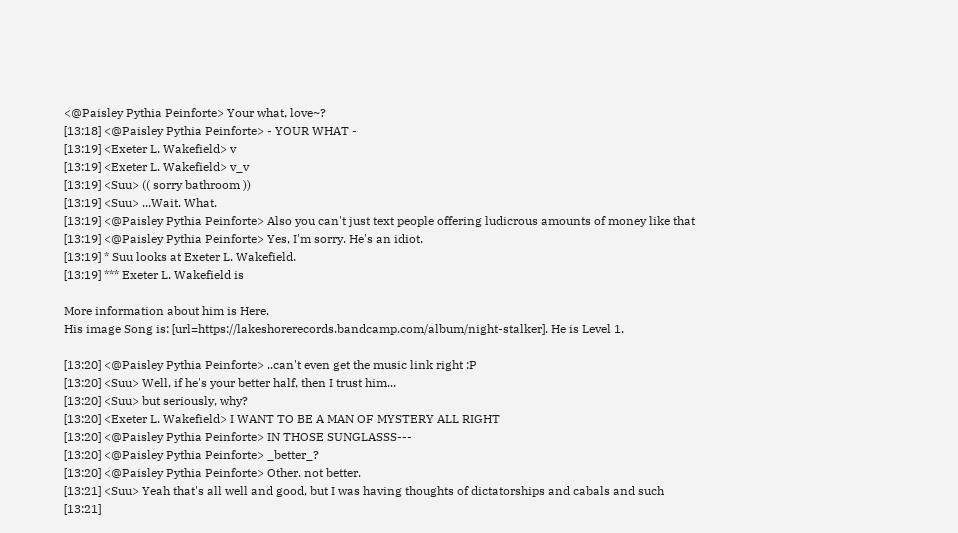<@Paisley Pythia Peinforte> Your what, love~?
[13:18] <@Paisley Pythia Peinforte> - YOUR WHAT -
[13:19] <Exeter L. Wakefield> v
[13:19] <Exeter L. Wakefield> v_v
[13:19] <Suu> (( sorry bathroom ))
[13:19] <Suu> ...Wait. What.
[13:19] <@Paisley Pythia Peinforte> Also you can't just text people offering ludicrous amounts of money like that
[13:19] <@Paisley Pythia Peinforte> Yes, I'm sorry. He's an idiot.
[13:19] * Suu looks at Exeter L. Wakefield.
[13:19] *** Exeter L. Wakefield is

More information about him is Here.
His image Song is: [url=https://lakeshorerecords.bandcamp.com/album/night-stalker]. He is Level 1.

[13:20] <@Paisley Pythia Peinforte> ..can't even get the music link right :P
[13:20] <Suu> Well, if he's your better half, then I trust him...
[13:20] <Suu> but seriously, why?
[13:20] <Exeter L. Wakefield> I WANT TO BE A MAN OF MYSTERY ALL RIGHT
[13:20] <@Paisley Pythia Peinforte> IN THOSE SUNGLASSS---
[13:20] <@Paisley Pythia Peinforte> _better_?
[13:20] <@Paisley Pythia Peinforte> Other. not better.
[13:21] <Suu> Yeah that's all well and good, but I was having thoughts of dictatorships and cabals and such
[13:21]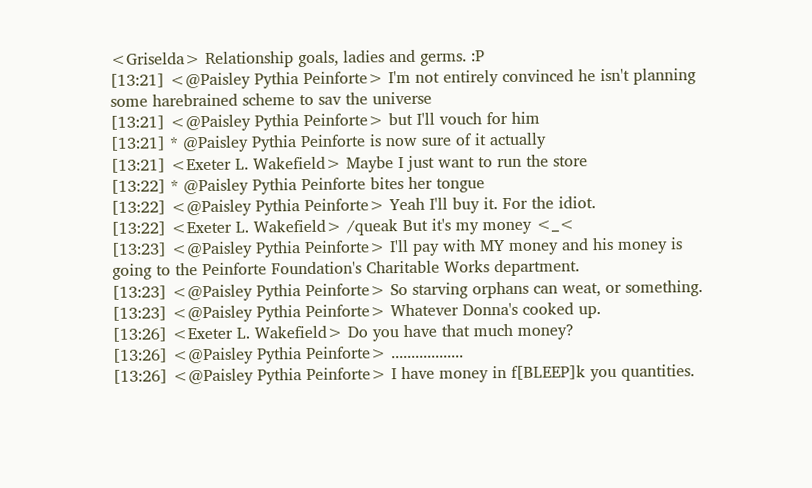<Griselda> Relationship goals, ladies and germs. :P
[13:21] <@Paisley Pythia Peinforte> I'm not entirely convinced he isn't planning some harebrained scheme to sav the universe
[13:21] <@Paisley Pythia Peinforte> but I'll vouch for him
[13:21] * @Paisley Pythia Peinforte is now sure of it actually
[13:21] <Exeter L. Wakefield> Maybe I just want to run the store
[13:22] * @Paisley Pythia Peinforte bites her tongue
[13:22] <@Paisley Pythia Peinforte> Yeah I'll buy it. For the idiot.
[13:22] <Exeter L. Wakefield> /queak But it's my money <_<
[13:23] <@Paisley Pythia Peinforte> I'll pay with MY money and his money is going to the Peinforte Foundation's Charitable Works department.
[13:23] <@Paisley Pythia Peinforte> So starving orphans can weat, or something.
[13:23] <@Paisley Pythia Peinforte> Whatever Donna's cooked up.
[13:26] <Exeter L. Wakefield> Do you have that much money?
[13:26] <@Paisley Pythia Peinforte> ..................
[13:26] <@Paisley Pythia Peinforte> I have money in f[BLEEP]k you quantities.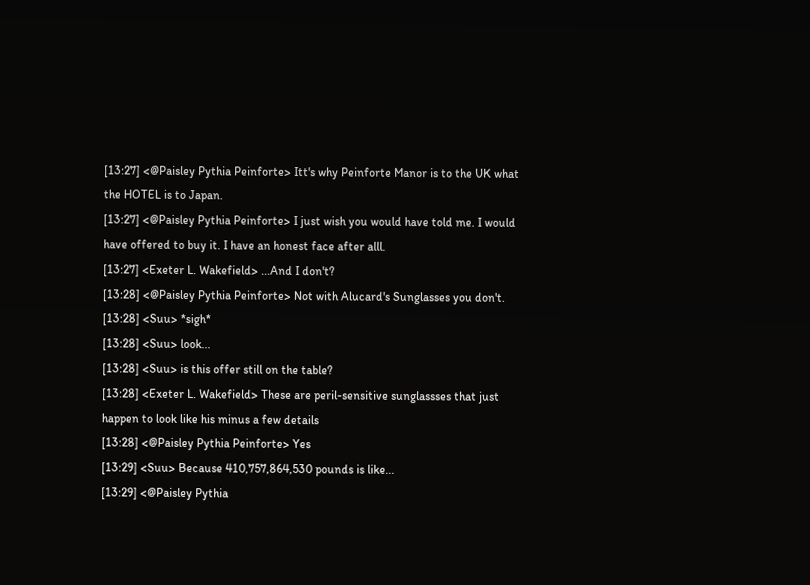[13:27] <@Paisley Pythia Peinforte> Itt's why Peinforte Manor is to the UK what the HOTEL is to Japan.
[13:27] <@Paisley Pythia Peinforte> I just wish you would have told me. I would have offered to buy it. I have an honest face after alll.
[13:27] <Exeter L. Wakefield> ...And I don't?
[13:28] <@Paisley Pythia Peinforte> Not with Alucard's Sunglasses you don't.
[13:28] <Suu> *sigh*
[13:28] <Suu> look...
[13:28] <Suu> is this offer still on the table?
[13:28] <Exeter L. Wakefield> These are peril-sensitive sunglassses that just happen to look like his minus a few details
[13:28] <@Paisley Pythia Peinforte> Yes
[13:29] <Suu> Because 410,757,864,530 pounds is like...
[13:29] <@Paisley Pythia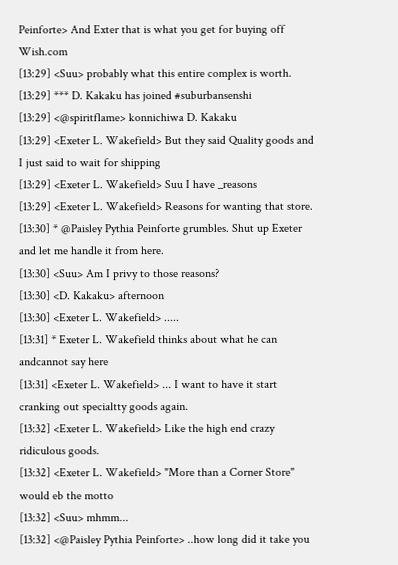Peinforte> And Exter that is what you get for buying off Wish.com
[13:29] <Suu> probably what this entire complex is worth.
[13:29] *** D. Kakaku has joined #suburbansenshi
[13:29] <@spiritflame> konnichiwa D. Kakaku
[13:29] <Exeter L. Wakefield> But they said Quality goods and I just said to wait for shipping
[13:29] <Exeter L. Wakefield> Suu I have _reasons
[13:29] <Exeter L. Wakefield> Reasons for wanting that store.
[13:30] * @Paisley Pythia Peinforte grumbles. Shut up Exeter and let me handle it from here.
[13:30] <Suu> Am I privy to those reasons?
[13:30] <D. Kakaku> afternoon
[13:30] <Exeter L. Wakefield> .....
[13:31] * Exeter L. Wakefield thinks about what he can andcannot say here
[13:31] <Exeter L. Wakefield> ... I want to have it start cranking out specialtty goods again.
[13:32] <Exeter L. Wakefield> Like the high end crazy ridiculous goods.
[13:32] <Exeter L. Wakefield> "More than a Corner Store" would eb the motto
[13:32] <Suu> mhmm...
[13:32] <@Paisley Pythia Peinforte> ..how long did it take you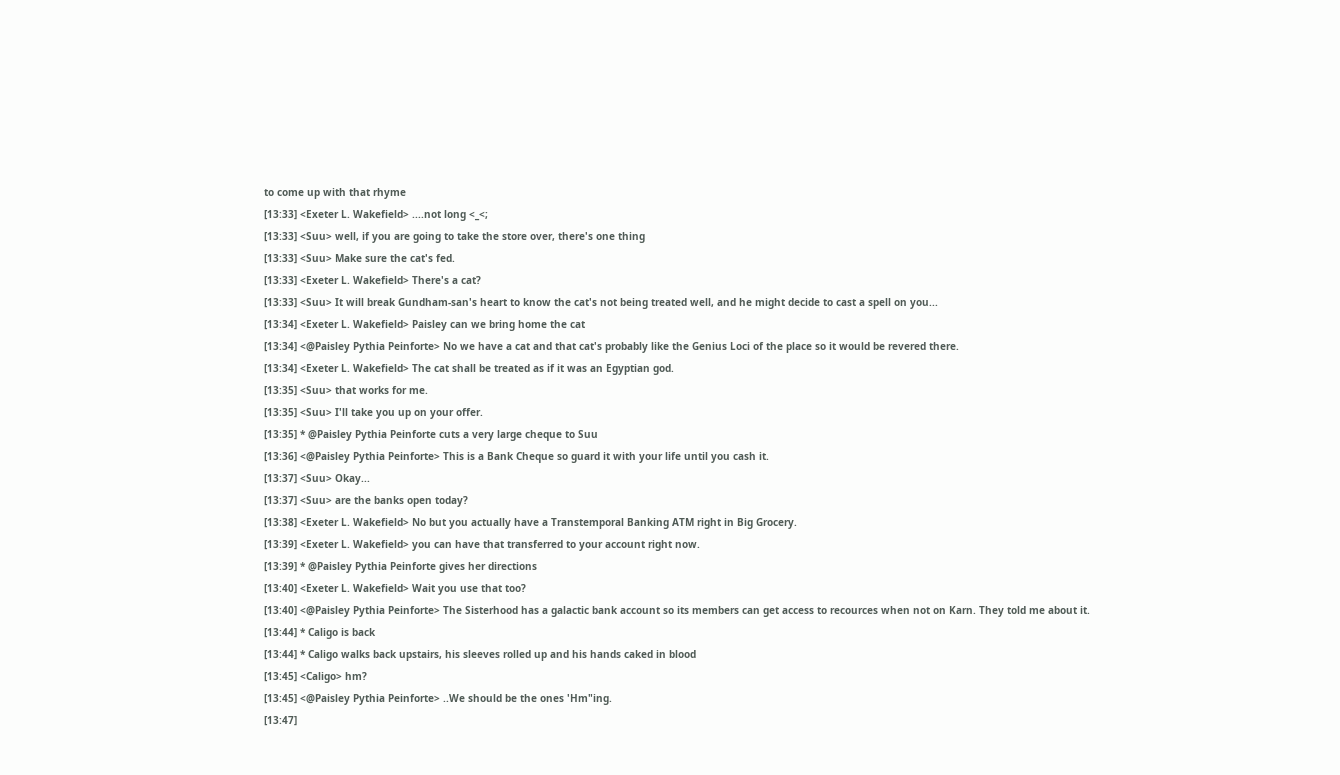to come up with that rhyme
[13:33] <Exeter L. Wakefield> ....not long <_<;
[13:33] <Suu> well, if you are going to take the store over, there's one thing
[13:33] <Suu> Make sure the cat's fed.
[13:33] <Exeter L. Wakefield> There's a cat?
[13:33] <Suu> It will break Gundham-san's heart to know the cat's not being treated well, and he might decide to cast a spell on you...
[13:34] <Exeter L. Wakefield> Paisley can we bring home the cat
[13:34] <@Paisley Pythia Peinforte> No we have a cat and that cat's probably like the Genius Loci of the place so it would be revered there.
[13:34] <Exeter L. Wakefield> The cat shall be treated as if it was an Egyptian god.
[13:35] <Suu> that works for me.
[13:35] <Suu> I'll take you up on your offer.
[13:35] * @Paisley Pythia Peinforte cuts a very large cheque to Suu
[13:36] <@Paisley Pythia Peinforte> This is a Bank Cheque so guard it with your life until you cash it.
[13:37] <Suu> Okay...
[13:37] <Suu> are the banks open today?
[13:38] <Exeter L. Wakefield> No but you actually have a Transtemporal Banking ATM right in Big Grocery.
[13:39] <Exeter L. Wakefield> you can have that transferred to your account right now.
[13:39] * @Paisley Pythia Peinforte gives her directions
[13:40] <Exeter L. Wakefield> Wait you use that too?
[13:40] <@Paisley Pythia Peinforte> The Sisterhood has a galactic bank account so its members can get access to recources when not on Karn. They told me about it.
[13:44] * Caligo is back
[13:44] * Caligo walks back upstairs, his sleeves rolled up and his hands caked in blood
[13:45] <Caligo> hm?
[13:45] <@Paisley Pythia Peinforte> ..We should be the ones 'Hm"ing.
[13:47]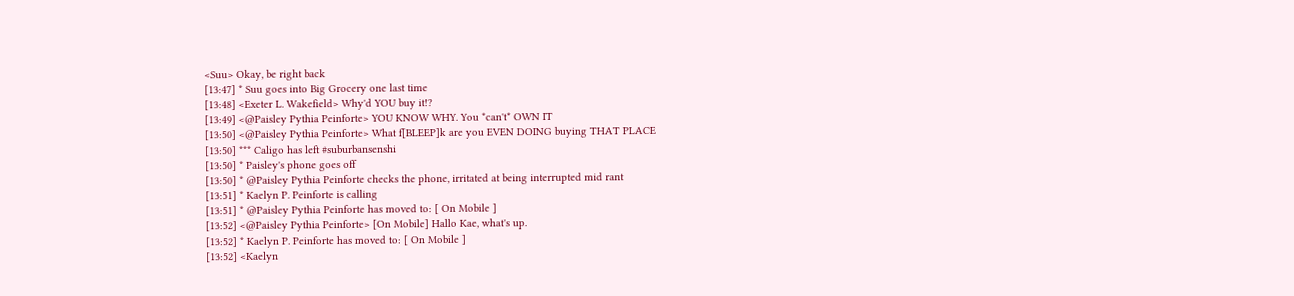<Suu> Okay, be right back
[13:47] * Suu goes into Big Grocery one last time
[13:48] <Exeter L. Wakefield> Why'd YOU buy it!?
[13:49] <@Paisley Pythia Peinforte> YOU KNOW WHY. You *can't* OWN IT
[13:50] <@Paisley Pythia Peinforte> What f[BLEEP]k are you EVEN DOING buying THAT PLACE
[13:50] *** Caligo has left #suburbansenshi
[13:50] * Paisley's phone goes off
[13:50] * @Paisley Pythia Peinforte checks the phone, irritated at being interrupted mid rant
[13:51] * Kaelyn P. Peinforte is calling
[13:51] * @Paisley Pythia Peinforte has moved to: [ On Mobile ]
[13:52] <@Paisley Pythia Peinforte> [On Mobile] Hallo Kae, what's up.
[13:52] * Kaelyn P. Peinforte has moved to: [ On Mobile ]
[13:52] <Kaelyn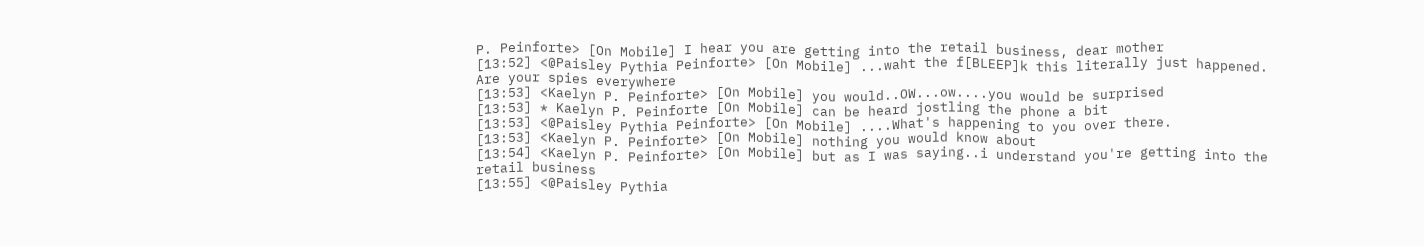P. Peinforte> [On Mobile] I hear you are getting into the retail business, dear mother
[13:52] <@Paisley Pythia Peinforte> [On Mobile] ...waht the f[BLEEP]k this literally just happened. Are your spies everywhere
[13:53] <Kaelyn P. Peinforte> [On Mobile] you would..OW...ow....you would be surprised
[13:53] * Kaelyn P. Peinforte [On Mobile] can be heard jostling the phone a bit
[13:53] <@Paisley Pythia Peinforte> [On Mobile] ....What's happening to you over there.
[13:53] <Kaelyn P. Peinforte> [On Mobile] nothing you would know about
[13:54] <Kaelyn P. Peinforte> [On Mobile] but as I was saying..i understand you're getting into the retail business
[13:55] <@Paisley Pythia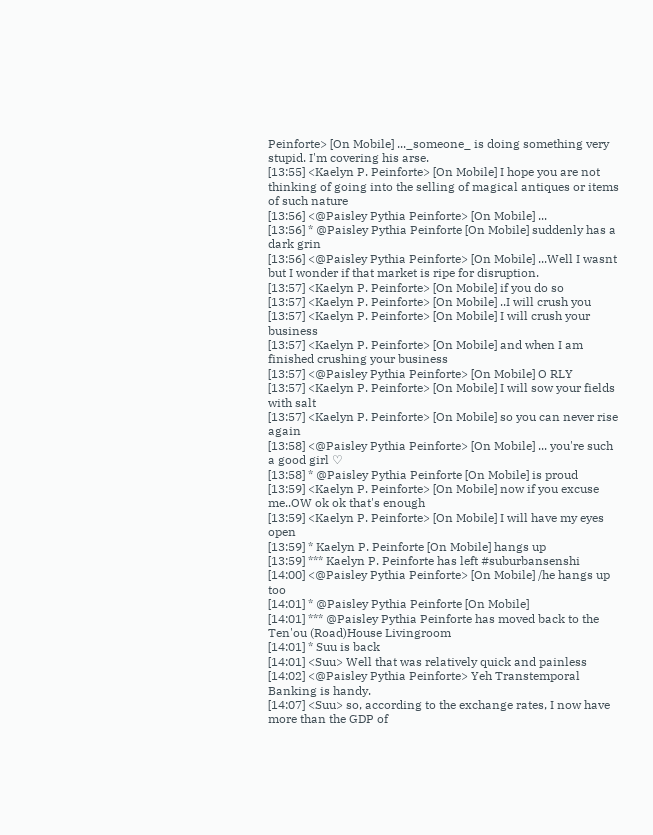Peinforte> [On Mobile] ..._someone_ is doing something very stupid. I'm covering his arse.
[13:55] <Kaelyn P. Peinforte> [On Mobile] I hope you are not thinking of going into the selling of magical antiques or items of such nature
[13:56] <@Paisley Pythia Peinforte> [On Mobile] ...
[13:56] * @Paisley Pythia Peinforte [On Mobile] suddenly has a dark grin
[13:56] <@Paisley Pythia Peinforte> [On Mobile] ...Well I wasnt but I wonder if that market is ripe for disruption.
[13:57] <Kaelyn P. Peinforte> [On Mobile] if you do so
[13:57] <Kaelyn P. Peinforte> [On Mobile] ..I will crush you
[13:57] <Kaelyn P. Peinforte> [On Mobile] I will crush your business
[13:57] <Kaelyn P. Peinforte> [On Mobile] and when I am finished crushing your business
[13:57] <@Paisley Pythia Peinforte> [On Mobile] O RLY
[13:57] <Kaelyn P. Peinforte> [On Mobile] I will sow your fields with salt
[13:57] <Kaelyn P. Peinforte> [On Mobile] so you can never rise again
[13:58] <@Paisley Pythia Peinforte> [On Mobile] ... you're such a good girl ♡
[13:58] * @Paisley Pythia Peinforte [On Mobile] is proud
[13:59] <Kaelyn P. Peinforte> [On Mobile] now if you excuse me..OW ok ok that's enough
[13:59] <Kaelyn P. Peinforte> [On Mobile] I will have my eyes open
[13:59] * Kaelyn P. Peinforte [On Mobile] hangs up
[13:59] *** Kaelyn P. Peinforte has left #suburbansenshi
[14:00] <@Paisley Pythia Peinforte> [On Mobile] /he hangs up too
[14:01] * @Paisley Pythia Peinforte [On Mobile]
[14:01] *** @Paisley Pythia Peinforte has moved back to the Ten'ou (Road)House Livingroom
[14:01] * Suu is back
[14:01] <Suu> Well that was relatively quick and painless
[14:02] <@Paisley Pythia Peinforte> Yeh Transtemporal Banking is handy.
[14:07] <Suu> so, according to the exchange rates, I now have more than the GDP of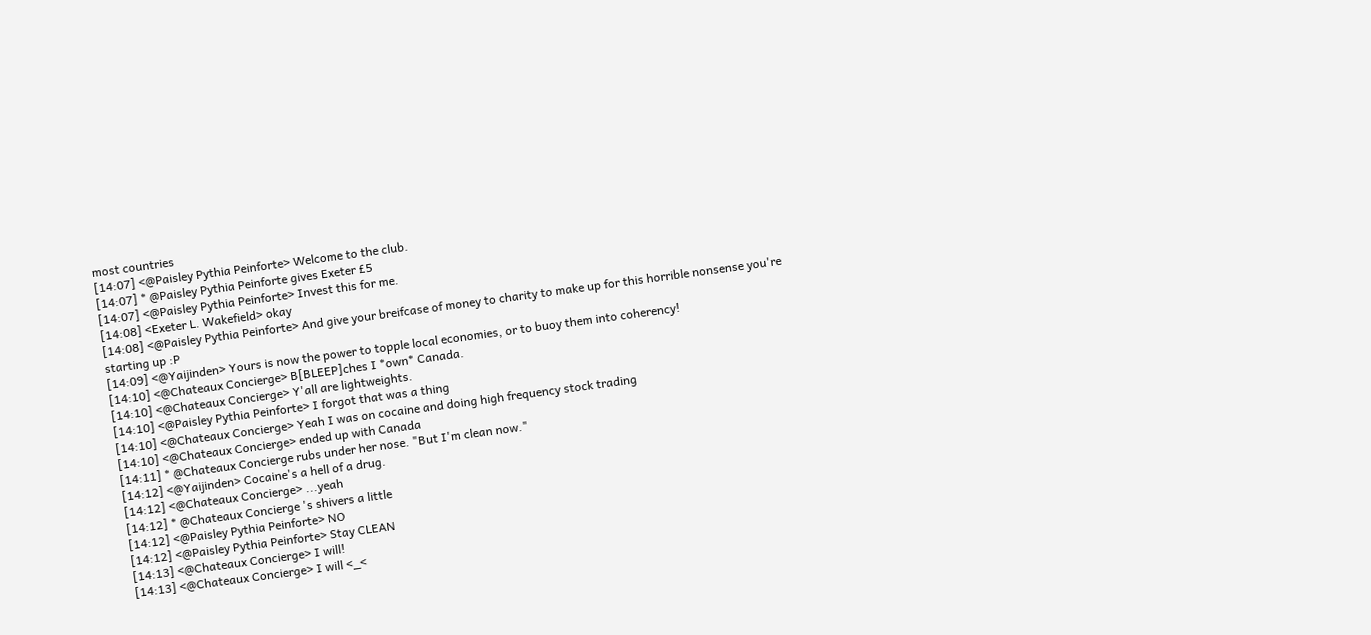most countries
[14:07] <@Paisley Pythia Peinforte> Welcome to the club.
[14:07] * @Paisley Pythia Peinforte gives Exeter £5
[14:07] <@Paisley Pythia Peinforte> Invest this for me.
[14:08] <Exeter L. Wakefield> okay
[14:08] <@Paisley Pythia Peinforte> And give your breifcase of money to charity to make up for this horrible nonsense you're starting up :P
[14:09] <@Yaijinden> Yours is now the power to topple local economies, or to buoy them into coherency!
[14:10] <@Chateaux Concierge> B[BLEEP]ches I *own* Canada.
[14:10] <@Chateaux Concierge> Y'all are lightweights.
[14:10] <@Paisley Pythia Peinforte> I forgot that was a thing
[14:10] <@Chateaux Concierge> Yeah I was on cocaine and doing high frequency stock trading
[14:10] <@Chateaux Concierge> ended up with Canada
[14:11] * @Chateaux Concierge rubs under her nose. "But I'm clean now."
[14:12] <@Yaijinden> Cocaine's a hell of a drug.
[14:12] <@Chateaux Concierge> ...yeah
[14:12] * @Chateaux Concierge 's shivers a little
[14:12] <@Paisley Pythia Peinforte> NO
[14:12] <@Paisley Pythia Peinforte> Stay CLEAN
[14:13] <@Chateaux Concierge> I will!
[14:13] <@Chateaux Concierge> I will <_<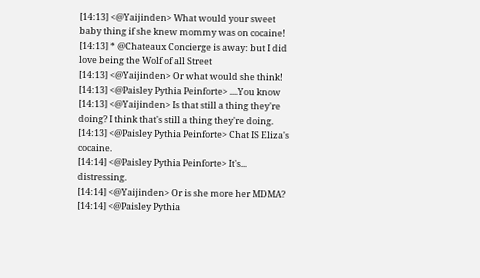[14:13] <@Yaijinden> What would your sweet baby thing if she knew mommy was on cocaine!
[14:13] * @Chateaux Concierge is away: but I did love being the Wolf of all Street
[14:13] <@Yaijinden> Or what would she think!
[14:13] <@Paisley Pythia Peinforte> ....You know
[14:13] <@Yaijinden> Is that still a thing they're doing? I think that's still a thing they're doing.
[14:13] <@Paisley Pythia Peinforte> Chat IS Eliza's cocaine.
[14:14] <@Paisley Pythia Peinforte> It's... distressing.
[14:14] <@Yaijinden> Or is she more her MDMA?
[14:14] <@Paisley Pythia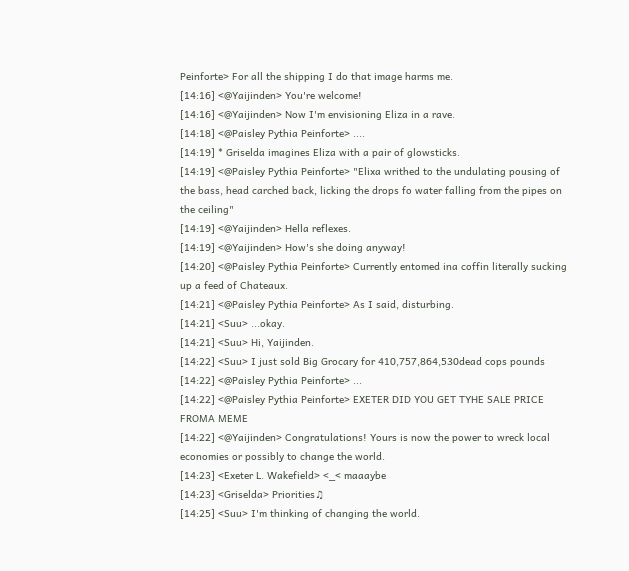Peinforte> For all the shipping I do that image harms me.
[14:16] <@Yaijinden> You're welcome!
[14:16] <@Yaijinden> Now I'm envisioning Eliza in a rave.
[14:18] <@Paisley Pythia Peinforte> ....
[14:19] * Griselda imagines Eliza with a pair of glowsticks.
[14:19] <@Paisley Pythia Peinforte> "Elixa writhed to the undulating pousing of the bass, head carched back, licking the drops fo water falling from the pipes on the ceiling"
[14:19] <@Yaijinden> Hella reflexes.
[14:19] <@Yaijinden> How's she doing anyway!
[14:20] <@Paisley Pythia Peinforte> Currently entomed ina coffin literally sucking up a feed of Chateaux.
[14:21] <@Paisley Pythia Peinforte> As I said, disturbing.
[14:21] <Suu> ...okay.
[14:21] <Suu> Hi, Yaijinden.
[14:22] <Suu> I just sold Big Grocary for 410,757,864,530dead cops pounds
[14:22] <@Paisley Pythia Peinforte> ...
[14:22] <@Paisley Pythia Peinforte> EXETER DID YOU GET TYHE SALE PRICE FROMA MEME
[14:22] <@Yaijinden> Congratulations! Yours is now the power to wreck local economies or possibly to change the world.
[14:23] <Exeter L. Wakefield> <_< maaaybe
[14:23] <Griselda> Priorities♫
[14:25] <Suu> I'm thinking of changing the world.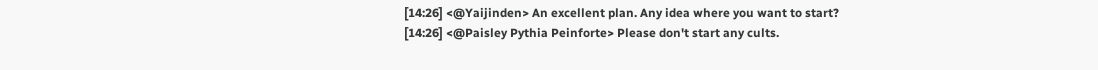[14:26] <@Yaijinden> An excellent plan. Any idea where you want to start?
[14:26] <@Paisley Pythia Peinforte> Please don't start any cults.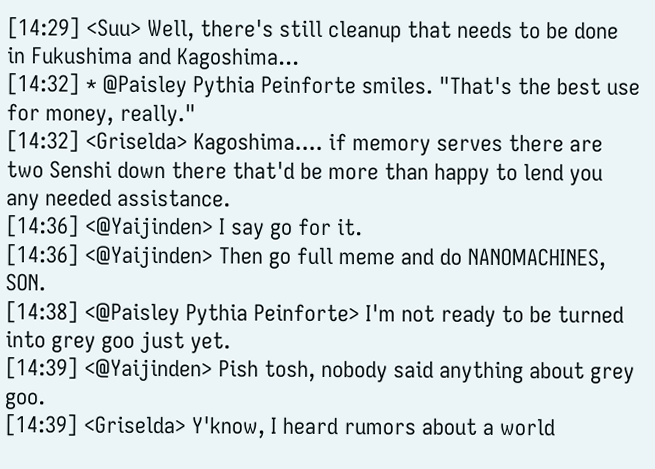[14:29] <Suu> Well, there's still cleanup that needs to be done in Fukushima and Kagoshima...
[14:32] * @Paisley Pythia Peinforte smiles. "That's the best use for money, really."
[14:32] <Griselda> Kagoshima.... if memory serves there are two Senshi down there that'd be more than happy to lend you any needed assistance.
[14:36] <@Yaijinden> I say go for it.
[14:36] <@Yaijinden> Then go full meme and do NANOMACHINES, SON.
[14:38] <@Paisley Pythia Peinforte> I'm not ready to be turned into grey goo just yet.
[14:39] <@Yaijinden> Pish tosh, nobody said anything about grey goo.
[14:39] <Griselda> Y'know, I heard rumors about a world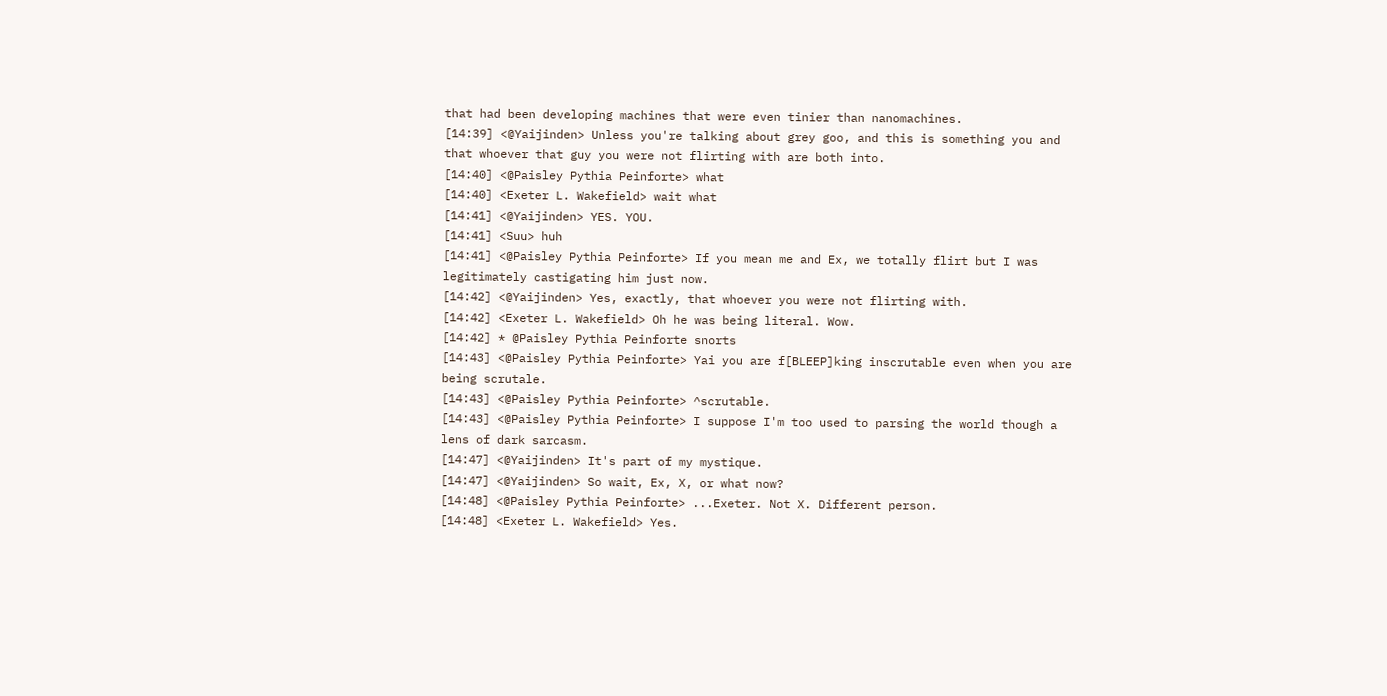that had been developing machines that were even tinier than nanomachines.
[14:39] <@Yaijinden> Unless you're talking about grey goo, and this is something you and that whoever that guy you were not flirting with are both into.
[14:40] <@Paisley Pythia Peinforte> what
[14:40] <Exeter L. Wakefield> wait what
[14:41] <@Yaijinden> YES. YOU.
[14:41] <Suu> huh
[14:41] <@Paisley Pythia Peinforte> If you mean me and Ex, we totally flirt but I was legitimately castigating him just now.
[14:42] <@Yaijinden> Yes, exactly, that whoever you were not flirting with.
[14:42] <Exeter L. Wakefield> Oh he was being literal. Wow.
[14:42] * @Paisley Pythia Peinforte snorts
[14:43] <@Paisley Pythia Peinforte> Yai you are f[BLEEP]king inscrutable even when you are being scrutale.
[14:43] <@Paisley Pythia Peinforte> ^scrutable.
[14:43] <@Paisley Pythia Peinforte> I suppose I'm too used to parsing the world though a lens of dark sarcasm.
[14:47] <@Yaijinden> It's part of my mystique.
[14:47] <@Yaijinden> So wait, Ex, X, or what now?
[14:48] <@Paisley Pythia Peinforte> ...Exeter. Not X. Different person.
[14:48] <Exeter L. Wakefield> Yes.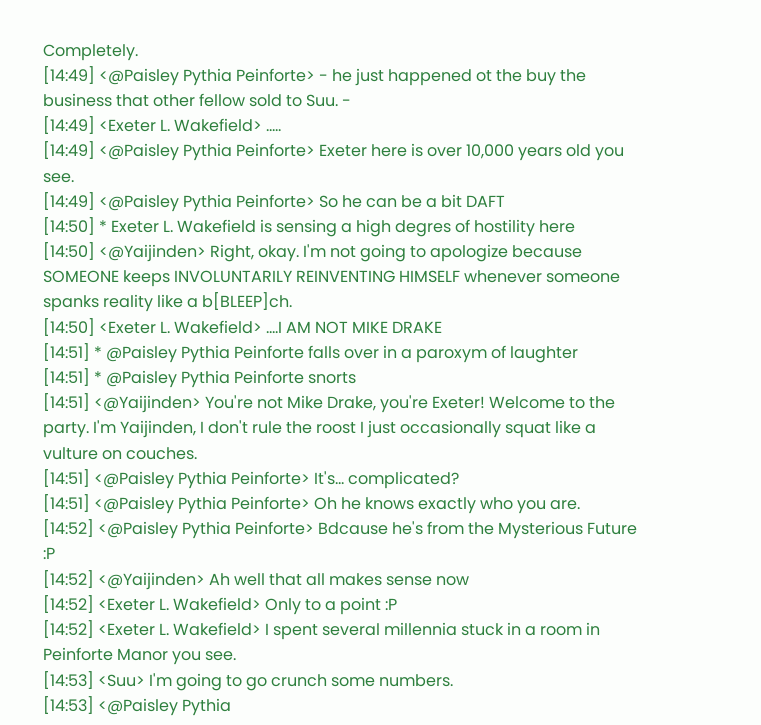Completely.
[14:49] <@Paisley Pythia Peinforte> - he just happened ot the buy the business that other fellow sold to Suu. -
[14:49] <Exeter L. Wakefield> .....
[14:49] <@Paisley Pythia Peinforte> Exeter here is over 10,000 years old you see.
[14:49] <@Paisley Pythia Peinforte> So he can be a bit DAFT
[14:50] * Exeter L. Wakefield is sensing a high degres of hostility here
[14:50] <@Yaijinden> Right, okay. I'm not going to apologize because SOMEONE keeps INVOLUNTARILY REINVENTING HIMSELF whenever someone spanks reality like a b[BLEEP]ch.
[14:50] <Exeter L. Wakefield> ....I AM NOT MIKE DRAKE
[14:51] * @Paisley Pythia Peinforte falls over in a paroxym of laughter
[14:51] * @Paisley Pythia Peinforte snorts
[14:51] <@Yaijinden> You're not Mike Drake, you're Exeter! Welcome to the party. I'm Yaijinden, I don't rule the roost I just occasionally squat like a vulture on couches.
[14:51] <@Paisley Pythia Peinforte> It's... complicated?
[14:51] <@Paisley Pythia Peinforte> Oh he knows exactly who you are.
[14:52] <@Paisley Pythia Peinforte> Bdcause he's from the Mysterious Future :P
[14:52] <@Yaijinden> Ah well that all makes sense now
[14:52] <Exeter L. Wakefield> Only to a point :P
[14:52] <Exeter L. Wakefield> I spent several millennia stuck in a room in Peinforte Manor you see.
[14:53] <Suu> I'm going to go crunch some numbers.
[14:53] <@Paisley Pythia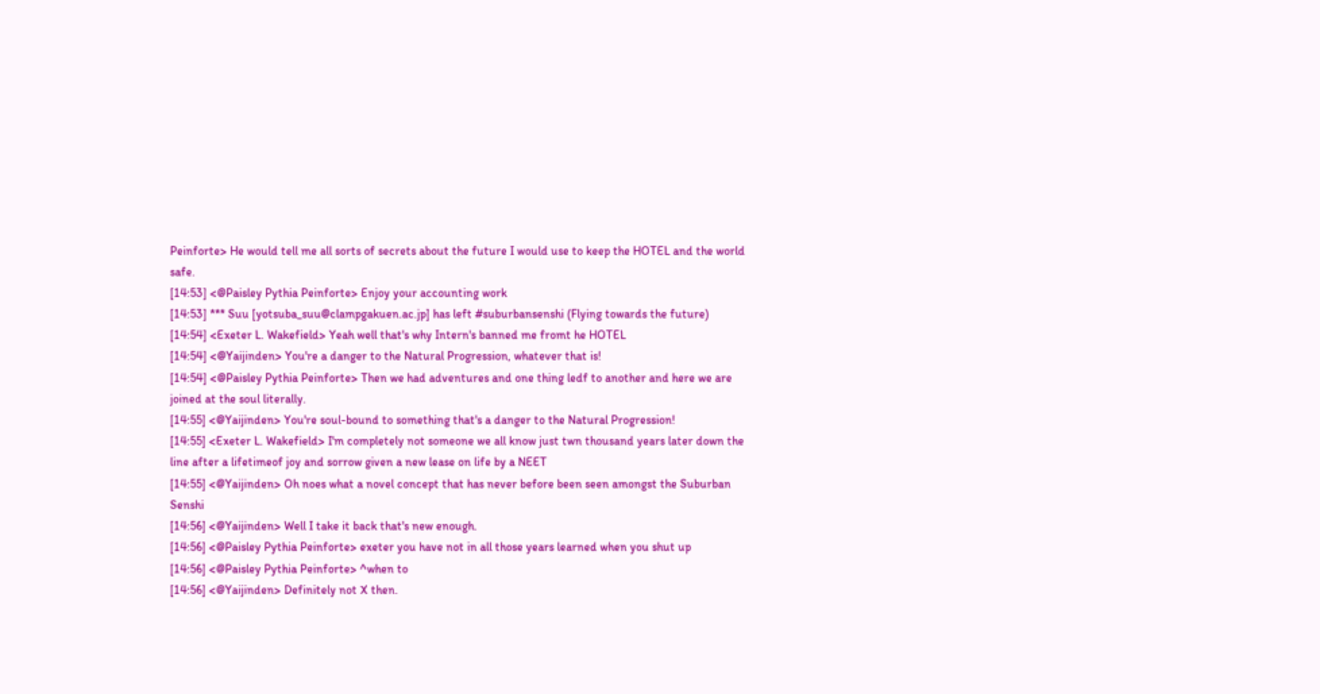Peinforte> He would tell me all sorts of secrets about the future I would use to keep the HOTEL and the world safe.
[14:53] <@Paisley Pythia Peinforte> Enjoy your accounting work
[14:53] *** Suu [yotsuba_suu@clampgakuen.ac.jp] has left #suburbansenshi (Flying towards the future)
[14:54] <Exeter L. Wakefield> Yeah well that's why Intern's banned me fromt he HOTEL
[14:54] <@Yaijinden> You're a danger to the Natural Progression, whatever that is!
[14:54] <@Paisley Pythia Peinforte> Then we had adventures and one thing ledf to another and here we are joined at the soul literally.
[14:55] <@Yaijinden> You're soul-bound to something that's a danger to the Natural Progression!
[14:55] <Exeter L. Wakefield> I'm completely not someone we all know just twn thousand years later down the line after a lifetimeof joy and sorrow given a new lease on life by a NEET
[14:55] <@Yaijinden> Oh noes what a novel concept that has never before been seen amongst the Suburban Senshi
[14:56] <@Yaijinden> Well I take it back that's new enough.
[14:56] <@Paisley Pythia Peinforte> exeter you have not in all those years learned when you shut up
[14:56] <@Paisley Pythia Peinforte> ^when to
[14:56] <@Yaijinden> Definitely not X then.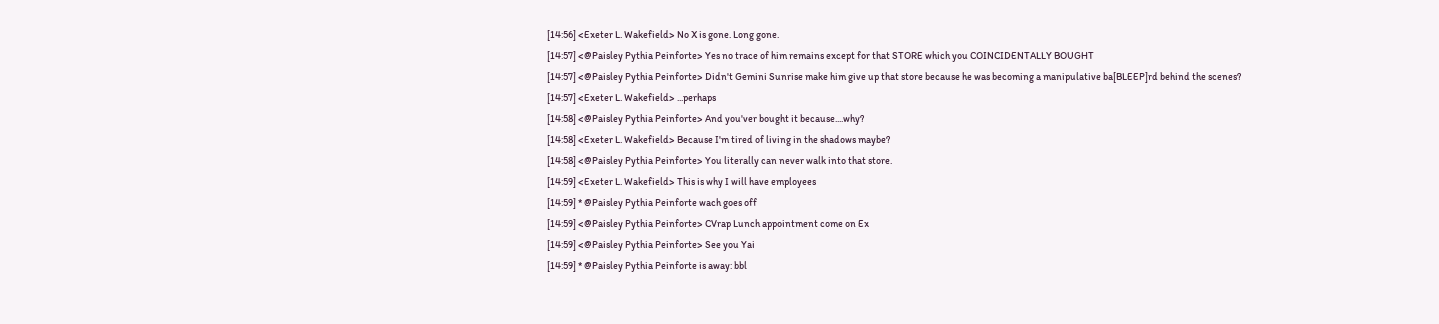[14:56] <Exeter L. Wakefield> No X is gone. Long gone.
[14:57] <@Paisley Pythia Peinforte> Yes no trace of him remains except for that STORE which you COINCIDENTALLY BOUGHT
[14:57] <@Paisley Pythia Peinforte> Didn't Gemini Sunrise make him give up that store because he was becoming a manipulative ba[BLEEP]rd behind the scenes?
[14:57] <Exeter L. Wakefield> ...perhaps
[14:58] <@Paisley Pythia Peinforte> And you'ver bought it because....why?
[14:58] <Exeter L. Wakefield> Because I'm tired of living in the shadows maybe?
[14:58] <@Paisley Pythia Peinforte> You literally can never walk into that store.
[14:59] <Exeter L. Wakefield> This is why I will have employees
[14:59] * @Paisley Pythia Peinforte wach goes off
[14:59] <@Paisley Pythia Peinforte> CVrap Lunch appointment come on Ex
[14:59] <@Paisley Pythia Peinforte> See you Yai
[14:59] * @Paisley Pythia Peinforte is away: bbl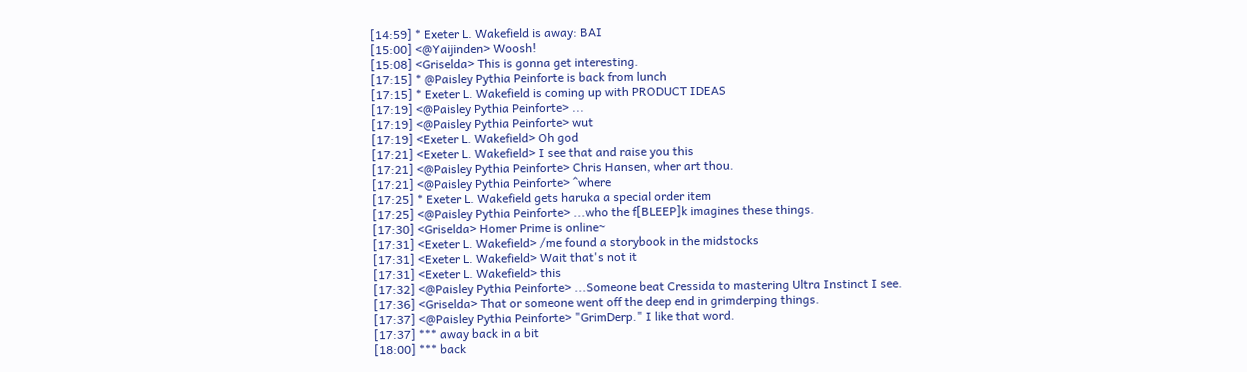[14:59] * Exeter L. Wakefield is away: BAI
[15:00] <@Yaijinden> Woosh!
[15:08] <Griselda> This is gonna get interesting.
[17:15] * @Paisley Pythia Peinforte is back from lunch
[17:15] * Exeter L. Wakefield is coming up with PRODUCT IDEAS
[17:19] <@Paisley Pythia Peinforte> ...
[17:19] <@Paisley Pythia Peinforte> wut
[17:19] <Exeter L. Wakefield> Oh god
[17:21] <Exeter L. Wakefield> I see that and raise you this
[17:21] <@Paisley Pythia Peinforte> Chris Hansen, wher art thou.
[17:21] <@Paisley Pythia Peinforte> ^where
[17:25] * Exeter L. Wakefield gets haruka a special order item
[17:25] <@Paisley Pythia Peinforte> ...who the f[BLEEP]k imagines these things.
[17:30] <Griselda> Homer Prime is online~
[17:31] <Exeter L. Wakefield> /me found a storybook in the midstocks
[17:31] <Exeter L. Wakefield> Wait that's not it
[17:31] <Exeter L. Wakefield> this
[17:32] <@Paisley Pythia Peinforte> ...Someone beat Cressida to mastering Ultra Instinct I see.
[17:36] <Griselda> That or someone went off the deep end in grimderping things.
[17:37] <@Paisley Pythia Peinforte> "GrimDerp." I like that word.
[17:37] *** away back in a bit
[18:00] *** back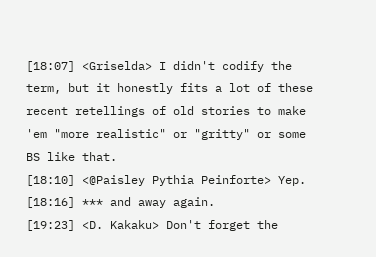[18:07] <Griselda> I didn't codify the term, but it honestly fits a lot of these recent retellings of old stories to make 'em "more realistic" or "gritty" or some BS like that.
[18:10] <@Paisley Pythia Peinforte> Yep.
[18:16] *** and away again.
[19:23] <D. Kakaku> Don't forget the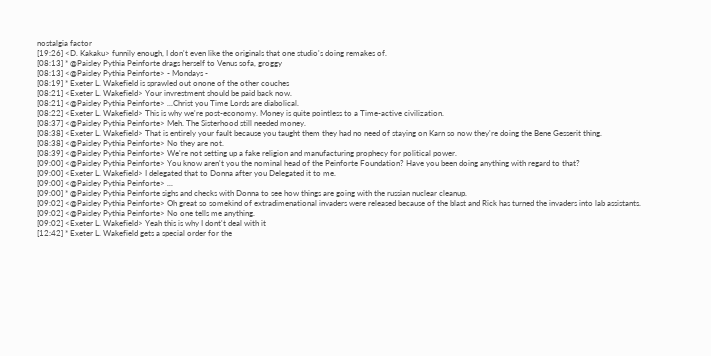nostalgia factor
[19:26] <D. Kakaku> funnily enough, I don't even like the originals that one studio's doing remakes of.
[08:13] * @Paisley Pythia Peinforte drags herself to Venus sofa, groggy
[08:13] <@Paisley Pythia Peinforte> - Mondays -
[08:19] * Exeter L. Wakefield is sprawled out onone of the other couches
[08:21] <Exeter L. Wakefield> Your invrestment should be paid back now.
[08:21] <@Paisley Pythia Peinforte> ...Christ you Time Lords are diabolical.
[08:22] <Exeter L. Wakefield> This is why we're post-economy. Money is quite pointless to a Time-active civilization.
[08:37] <@Paisley Pythia Peinforte> Meh. The Sisterhood still needed money.
[08:38] <Exeter L. Wakefield> That is entirely your fault because you taught them they had no need of staying on Karn so now they're doing the Bene Gesserit thing.
[08:38] <@Paisley Pythia Peinforte> No they are not.
[08:39] <@Paisley Pythia Peinforte> We're not setting up a fake religion and manufacturing prophecy for political power.
[09:00] <@Paisley Pythia Peinforte> You know aren't you the nominal head of the Peinforte Foundation? Have you been doing anything with regard to that?
[09:00] <Exeter L. Wakefield> I delegated that to Donna after you Delegated it to me.
[09:00] <@Paisley Pythia Peinforte> ...
[09:00] * @Paisley Pythia Peinforte sighs and checks with Donna to see how things are going with the russian nuclear cleanup.
[09:02] <@Paisley Pythia Peinforte> Oh great so somekind of extradimenational invaders were released because of the blast and Rick has turned the invaders into lab assistants.
[09:02] <@Paisley Pythia Peinforte> No one tells me anything.
[09:02] <Exeter L. Wakefield> Yeah this is why I dont't deal with it
[12:42] * Exeter L. Wakefield gets a special order for the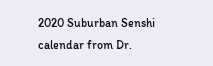2020 Suburban Senshi calendar from Dr.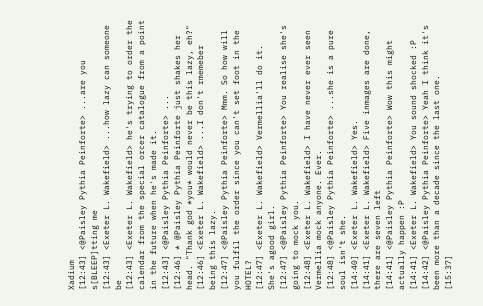Xadium
[12:43] <@Paisley Pythia Peinforte> ...are you s[BLEEP]tting me
[12:43] <Exeter L. Wakefield> ...how lazy can someone be
[12:43] <Exeter L. Wakefield> he's trying to order the calendar from the special orcer catalogue from a point in the future when he's made it.
[12:43] <@Paisley Pythia Peinforte> ...
[12:46] * @Paisley Pythia Peinforte just shakes her head. "Thank god *you* would never be this lazy, eh?"
[12:46] <Exeter L. Wakefield> ...I don't rmemeber being this lazy.
[12:47] <@Paisley Pythia Peinforte> Mmm. So how will you fulfil the order since you can't set foot in the HOTEL?
[12:47] <Exeter L. Wakefield> Vermellia'll do it. She's agood girl.
[12:47] <@Paisley Pythia Peinforte> You realise she's going to mock you.
[12:48] <Exeter L. Wakefield> I have never ever seen Vermellia mock anyone. Ever.
[12:48] <@Paisley Pythia Peinforte> ...she is a pure soul isn't she.
[14:40] <Exeter L. Wakefield> Yes.
[14:41] <Exeter L. Wakefield> Five inmages are done, there are seven left
[14:41] <@Paisley Pythia Peinforte> Wow this might actually happen :P
[14:41] <Exeter L. Wakefield> You sound shocked :P
[14:42] <@Paisley Pythia Peinforte> Yeah I think it's been more than a decade since the last one.
[15:37]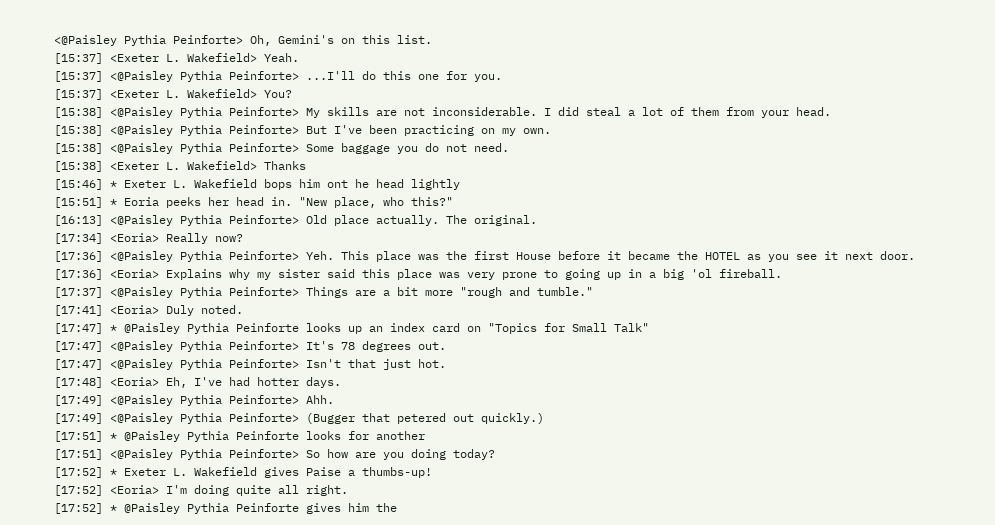<@Paisley Pythia Peinforte> Oh, Gemini's on this list.
[15:37] <Exeter L. Wakefield> Yeah.
[15:37] <@Paisley Pythia Peinforte> ...I'll do this one for you.
[15:37] <Exeter L. Wakefield> You?
[15:38] <@Paisley Pythia Peinforte> My skills are not inconsiderable. I did steal a lot of them from your head.
[15:38] <@Paisley Pythia Peinforte> But I've been practicing on my own.
[15:38] <@Paisley Pythia Peinforte> Some baggage you do not need.
[15:38] <Exeter L. Wakefield> Thanks
[15:46] * Exeter L. Wakefield bops him ont he head lightly
[15:51] * Eoria peeks her head in. "New place, who this?"
[16:13] <@Paisley Pythia Peinforte> Old place actually. The original.
[17:34] <Eoria> Really now?
[17:36] <@Paisley Pythia Peinforte> Yeh. This place was the first House before it became the HOTEL as you see it next door.
[17:36] <Eoria> Explains why my sister said this place was very prone to going up in a big 'ol fireball.
[17:37] <@Paisley Pythia Peinforte> Things are a bit more "rough and tumble."
[17:41] <Eoria> Duly noted.
[17:47] * @Paisley Pythia Peinforte looks up an index card on "Topics for Small Talk"
[17:47] <@Paisley Pythia Peinforte> It's 78 degrees out.
[17:47] <@Paisley Pythia Peinforte> Isn't that just hot.
[17:48] <Eoria> Eh, I've had hotter days.
[17:49] <@Paisley Pythia Peinforte> Ahh.
[17:49] <@Paisley Pythia Peinforte> (Bugger that petered out quickly.)
[17:51] * @Paisley Pythia Peinforte looks for another
[17:51] <@Paisley Pythia Peinforte> So how are you doing today?
[17:52] * Exeter L. Wakefield gives Paise a thumbs-up!
[17:52] <Eoria> I'm doing quite all right.
[17:52] * @Paisley Pythia Peinforte gives him the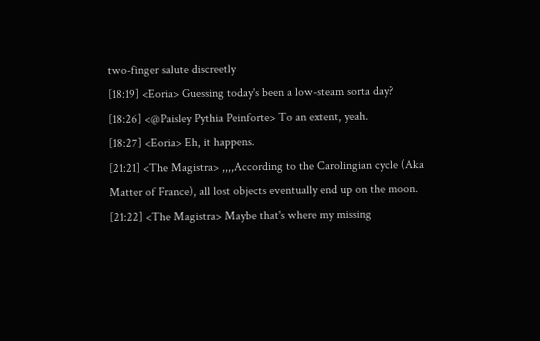two-finger salute discreetly
[18:19] <Eoria> Guessing today's been a low-steam sorta day?
[18:26] <@Paisley Pythia Peinforte> To an extent, yeah.
[18:27] <Eoria> Eh, it happens.
[21:21] <The Magistra> ,,,,According to the Carolingian cycle (Aka Matter of France), all lost objects eventually end up on the moon.
[21:22] <The Magistra> Maybe that's where my missing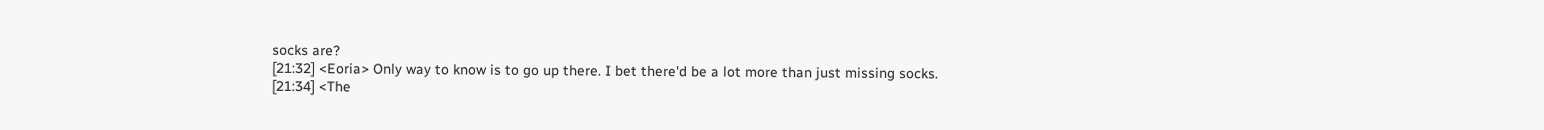socks are?
[21:32] <Eoria> Only way to know is to go up there. I bet there'd be a lot more than just missing socks.
[21:34] <The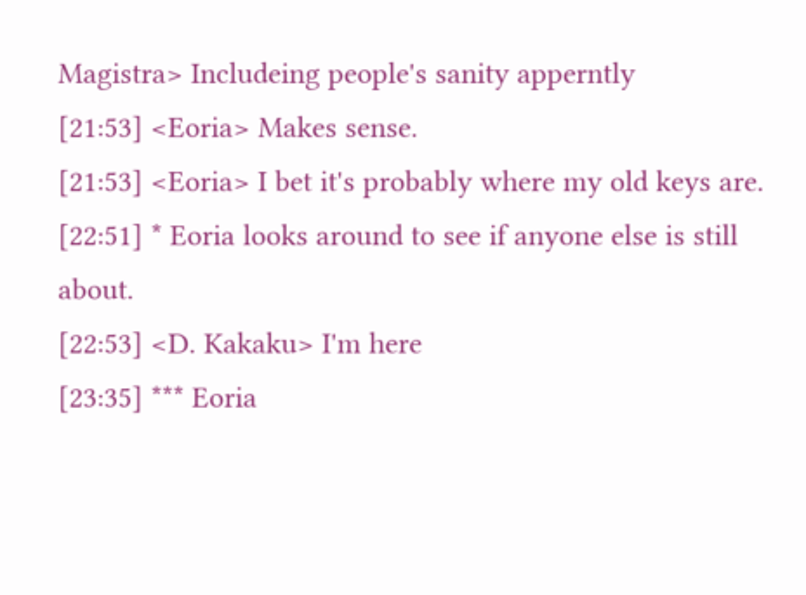Magistra> Includeing people's sanity apperntly
[21:53] <Eoria> Makes sense.
[21:53] <Eoria> I bet it's probably where my old keys are.
[22:51] * Eoria looks around to see if anyone else is still about.
[22:53] <D. Kakaku> I'm here
[23:35] *** Eoria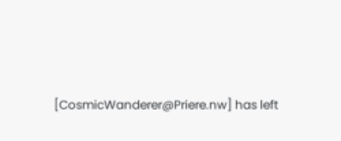[CosmicWanderer@Priere.nw] has left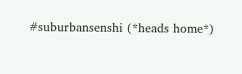#suburbansenshi (*heads home*)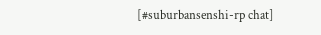[#suburbansenshi-rp chat]